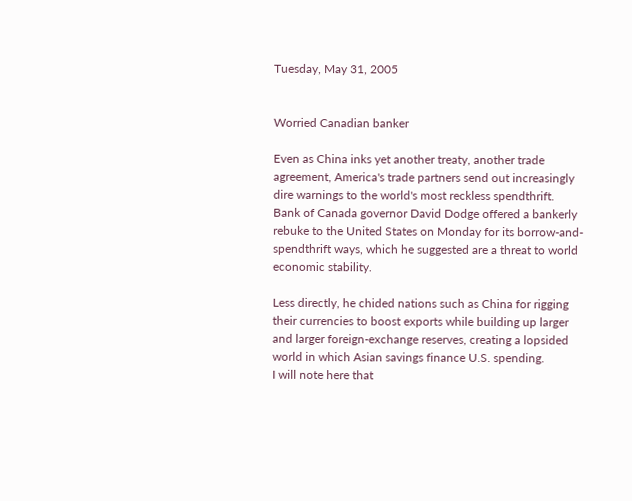Tuesday, May 31, 2005


Worried Canadian banker

Even as China inks yet another treaty, another trade agreement, America's trade partners send out increasingly dire warnings to the world's most reckless spendthrift.
Bank of Canada governor David Dodge offered a bankerly rebuke to the United States on Monday for its borrow-and-spendthrift ways, which he suggested are a threat to world economic stability.

Less directly, he chided nations such as China for rigging their currencies to boost exports while building up larger and larger foreign-exchange reserves, creating a lopsided world in which Asian savings finance U.S. spending.
I will note here that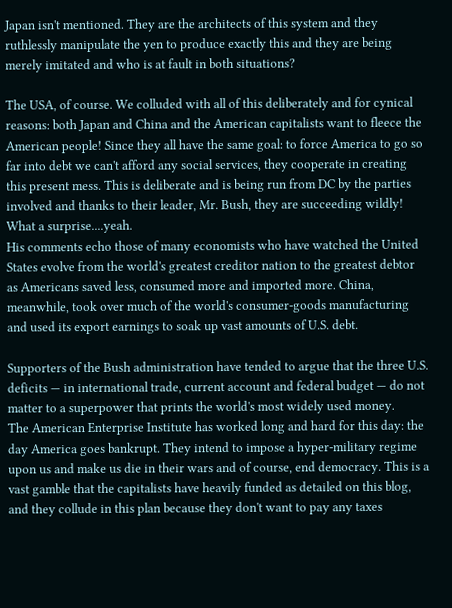Japan isn't mentioned. They are the architects of this system and they ruthlessly manipulate the yen to produce exactly this and they are being merely imitated and who is at fault in both situations?

The USA, of course. We colluded with all of this deliberately and for cynical reasons: both Japan and China and the American capitalists want to fleece the American people! Since they all have the same goal: to force America to go so far into debt we can't afford any social services, they cooperate in creating this present mess. This is deliberate and is being run from DC by the parties involved and thanks to their leader, Mr. Bush, they are succeeding wildly! What a surprise....yeah.
His comments echo those of many economists who have watched the United States evolve from the world's greatest creditor nation to the greatest debtor as Americans saved less, consumed more and imported more. China, meanwhile, took over much of the world's consumer-goods manufacturing and used its export earnings to soak up vast amounts of U.S. debt.

Supporters of the Bush administration have tended to argue that the three U.S. deficits — in international trade, current account and federal budget — do not matter to a superpower that prints the world's most widely used money.
The American Enterprise Institute has worked long and hard for this day: the day America goes bankrupt. They intend to impose a hyper-military regime upon us and make us die in their wars and of course, end democracy. This is a vast gamble that the capitalists have heavily funded as detailed on this blog, and they collude in this plan because they don't want to pay any taxes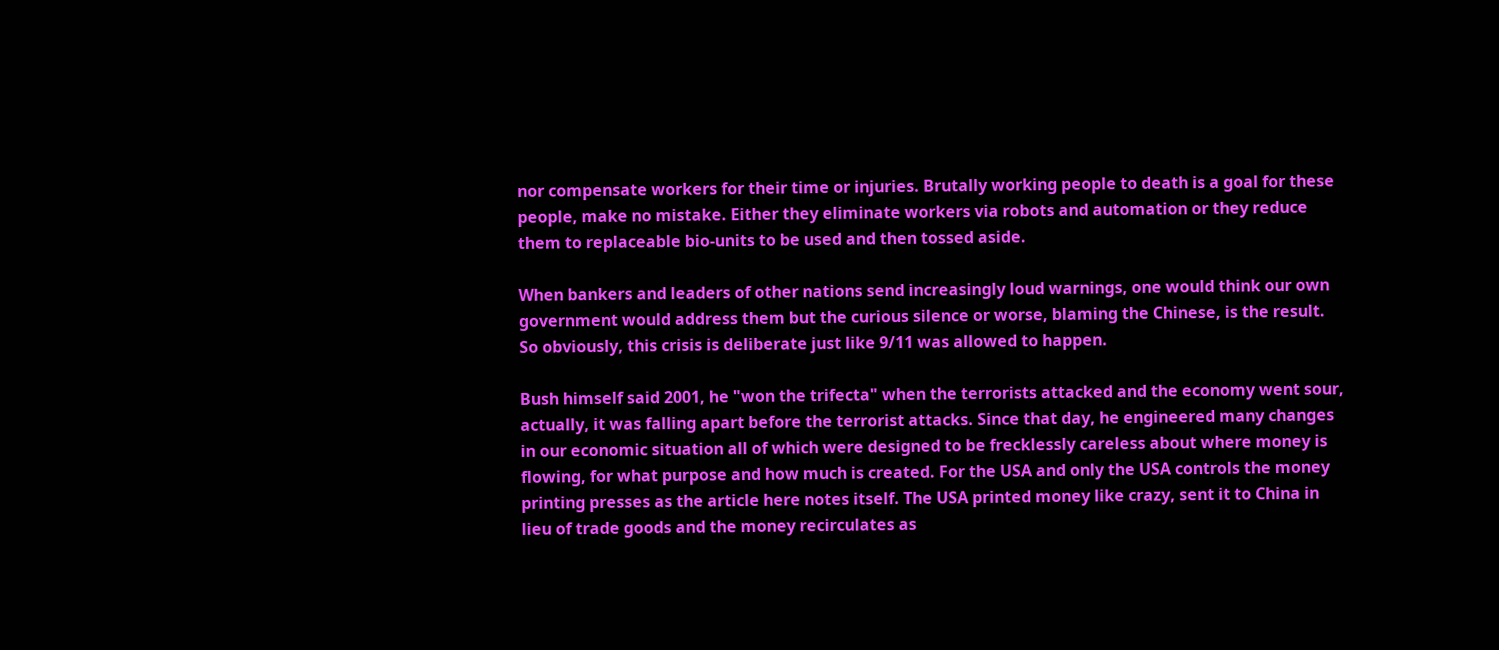nor compensate workers for their time or injuries. Brutally working people to death is a goal for these people, make no mistake. Either they eliminate workers via robots and automation or they reduce them to replaceable bio-units to be used and then tossed aside.

When bankers and leaders of other nations send increasingly loud warnings, one would think our own government would address them but the curious silence or worse, blaming the Chinese, is the result. So obviously, this crisis is deliberate just like 9/11 was allowed to happen.

Bush himself said 2001, he "won the trifecta" when the terrorists attacked and the economy went sour, actually, it was falling apart before the terrorist attacks. Since that day, he engineered many changes in our economic situation all of which were designed to be frecklessly careless about where money is flowing, for what purpose and how much is created. For the USA and only the USA controls the money printing presses as the article here notes itself. The USA printed money like crazy, sent it to China in lieu of trade goods and the money recirculates as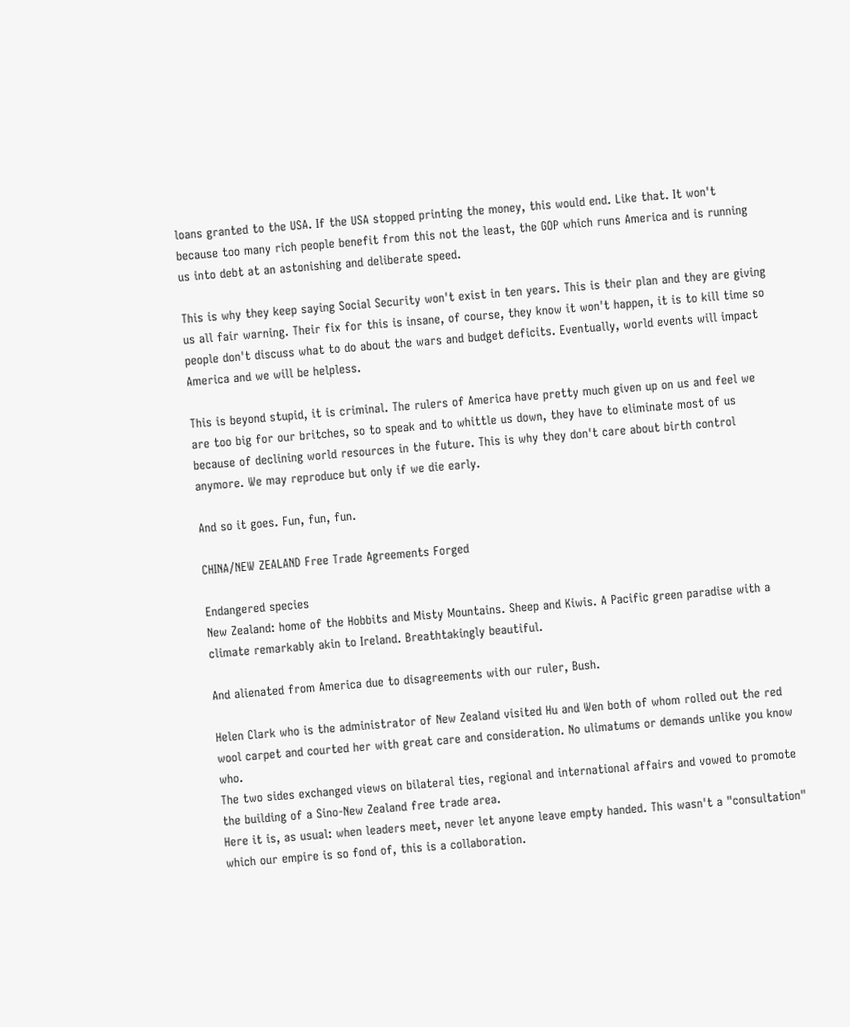loans granted to the USA. If the USA stopped printing the money, this would end. Like that. It won't because too many rich people benefit from this not the least, the GOP which runs America and is running us into debt at an astonishing and deliberate speed.

This is why they keep saying Social Security won't exist in ten years. This is their plan and they are giving us all fair warning. Their fix for this is insane, of course, they know it won't happen, it is to kill time so people don't discuss what to do about the wars and budget deficits. Eventually, world events will impact America and we will be helpless.

This is beyond stupid, it is criminal. The rulers of America have pretty much given up on us and feel we are too big for our britches, so to speak and to whittle us down, they have to eliminate most of us because of declining world resources in the future. This is why they don't care about birth control anymore. We may reproduce but only if we die early.

And so it goes. Fun, fun, fun.

CHINA/NEW ZEALAND Free Trade Agreements Forged

Endangered species
New Zealand: home of the Hobbits and Misty Mountains. Sheep and Kiwis. A Pacific green paradise with a climate remarkably akin to Ireland. Breathtakingly beautiful.

And alienated from America due to disagreements with our ruler, Bush.

Helen Clark who is the administrator of New Zealand visited Hu and Wen both of whom rolled out the red wool carpet and courted her with great care and consideration. No ulimatums or demands unlike you know who.
The two sides exchanged views on bilateral ties, regional and international affairs and vowed to promote the building of a Sino-New Zealand free trade area.
Here it is, as usual: when leaders meet, never let anyone leave empty handed. This wasn't a "consultation" which our empire is so fond of, this is a collaboration.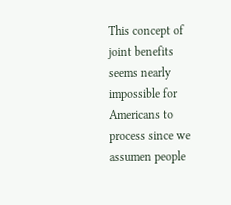This concept of joint benefits seems nearly impossible for Americans to process since we assumen people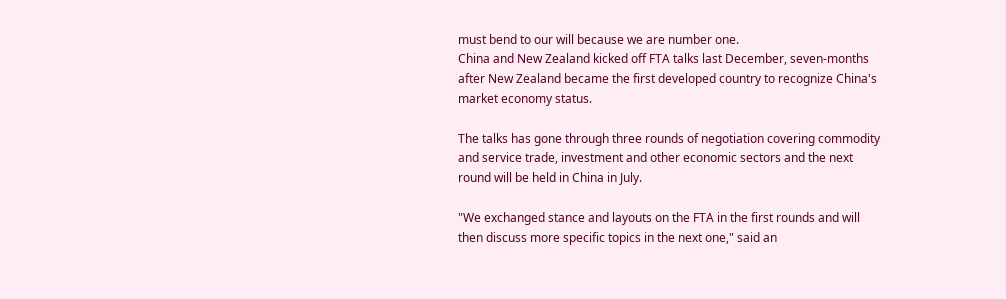must bend to our will because we are number one.
China and New Zealand kicked off FTA talks last December, seven-months after New Zealand became the first developed country to recognize China's market economy status.

The talks has gone through three rounds of negotiation covering commodity and service trade, investment and other economic sectors and the next round will be held in China in July.

"We exchanged stance and layouts on the FTA in the first rounds and will then discuss more specific topics in the next one," said an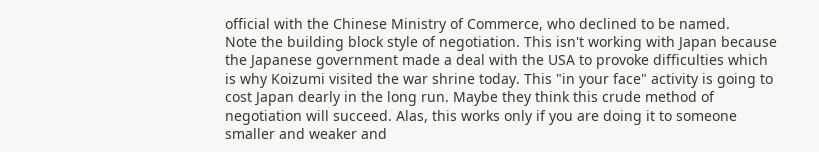official with the Chinese Ministry of Commerce, who declined to be named.
Note the building block style of negotiation. This isn't working with Japan because the Japanese government made a deal with the USA to provoke difficulties which is why Koizumi visited the war shrine today. This "in your face" activity is going to cost Japan dearly in the long run. Maybe they think this crude method of negotiation will succeed. Alas, this works only if you are doing it to someone smaller and weaker and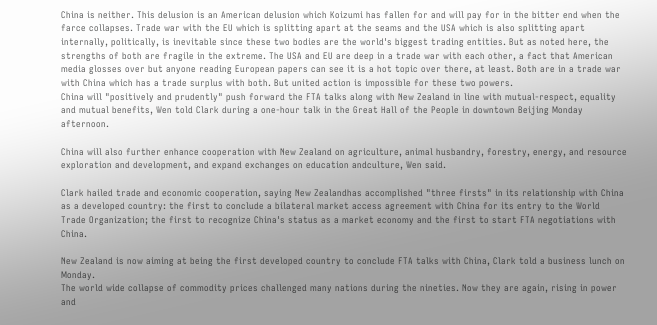China is neither. This delusion is an American delusion which Koizumi has fallen for and will pay for in the bitter end when the farce collapses. Trade war with the EU which is splitting apart at the seams and the USA which is also splitting apart internally, politically, is inevitable since these two bodies are the world's biggest trading entities. But as noted here, the strengths of both are fragile in the extreme. The USA and EU are deep in a trade war with each other, a fact that American media glosses over but anyone reading European papers can see it is a hot topic over there, at least. Both are in a trade war with China which has a trade surplus with both. But united action is impossible for these two powers.
China will "positively and prudently" push forward the FTA talks along with New Zealand in line with mutual-respect, equality and mutual benefits, Wen told Clark during a one-hour talk in the Great Hall of the People in downtown Beijing Monday afternoon.

China will also further enhance cooperation with New Zealand on agriculture, animal husbandry, forestry, energy, and resource exploration and development, and expand exchanges on education andculture, Wen said.

Clark hailed trade and economic cooperation, saying New Zealandhas accomplished "three firsts" in its relationship with China as a developed country: the first to conclude a bilateral market access agreement with China for its entry to the World Trade Organization; the first to recognize China's status as a market economy and the first to start FTA negotiations with China.

New Zealand is now aiming at being the first developed country to conclude FTA talks with China, Clark told a business lunch on Monday.
The world wide collapse of commodity prices challenged many nations during the nineties. Now they are again, rising in power and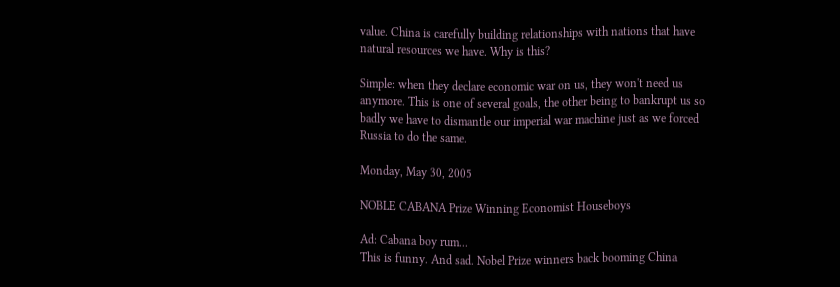value. China is carefully building relationships with nations that have natural resources we have. Why is this?

Simple: when they declare economic war on us, they won't need us anymore. This is one of several goals, the other being to bankrupt us so badly we have to dismantle our imperial war machine just as we forced Russia to do the same.

Monday, May 30, 2005

NOBLE CABANA Prize Winning Economist Houseboys

Ad: Cabana boy rum...
This is funny. And sad. Nobel Prize winners back booming China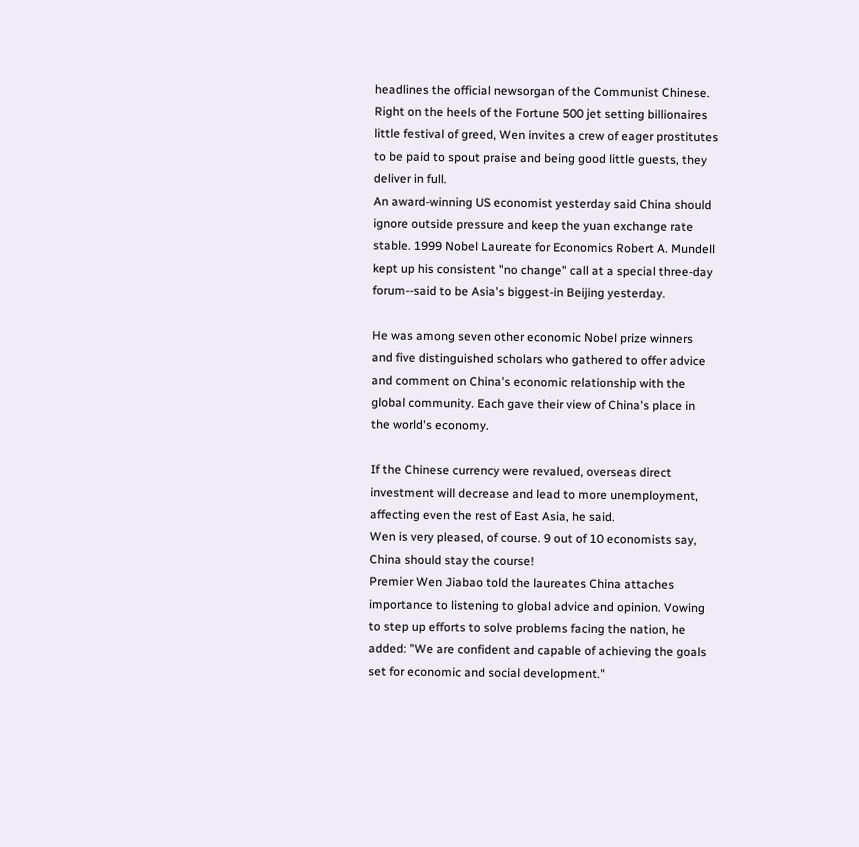headlines the official newsorgan of the Communist Chinese. Right on the heels of the Fortune 500 jet setting billionaires little festival of greed, Wen invites a crew of eager prostitutes to be paid to spout praise and being good little guests, they deliver in full.
An award-winning US economist yesterday said China should ignore outside pressure and keep the yuan exchange rate stable. 1999 Nobel Laureate for Economics Robert A. Mundell kept up his consistent "no change" call at a special three-day forum--said to be Asia's biggest-in Beijing yesterday.

He was among seven other economic Nobel prize winners and five distinguished scholars who gathered to offer advice and comment on China's economic relationship with the global community. Each gave their view of China's place in the world's economy.

If the Chinese currency were revalued, overseas direct investment will decrease and lead to more unemployment, affecting even the rest of East Asia, he said.
Wen is very pleased, of course. 9 out of 10 economists say, China should stay the course!
Premier Wen Jiabao told the laureates China attaches importance to listening to global advice and opinion. Vowing to step up efforts to solve problems facing the nation, he added: "We are confident and capable of achieving the goals set for economic and social development."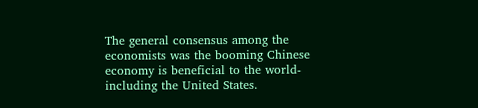The general consensus among the economists was the booming Chinese economy is beneficial to the world-including the United States.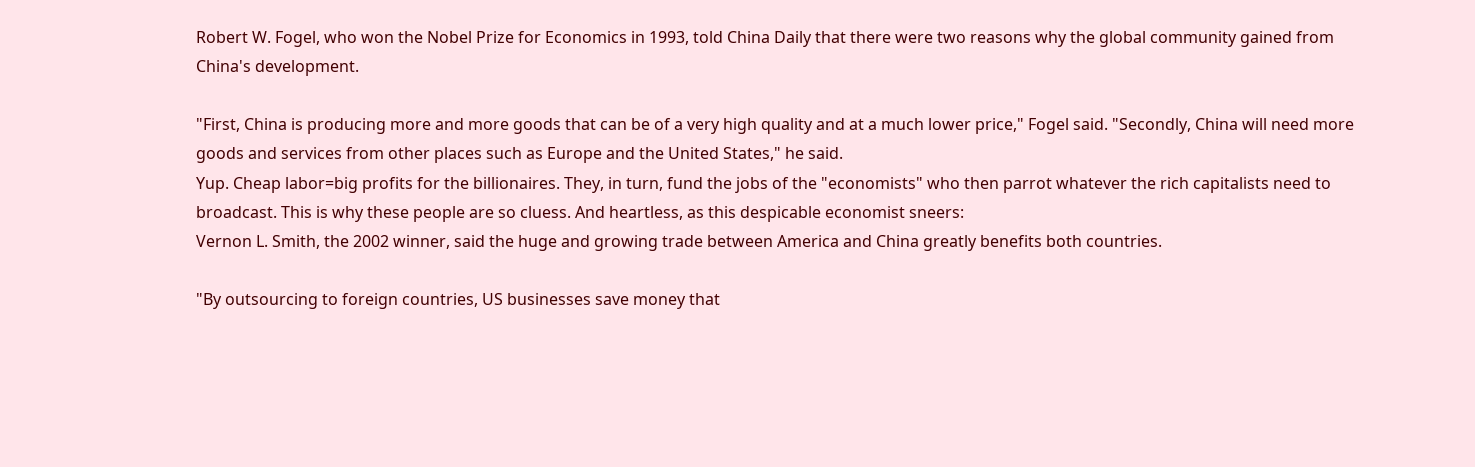Robert W. Fogel, who won the Nobel Prize for Economics in 1993, told China Daily that there were two reasons why the global community gained from China's development.

"First, China is producing more and more goods that can be of a very high quality and at a much lower price," Fogel said. "Secondly, China will need more goods and services from other places such as Europe and the United States," he said.
Yup. Cheap labor=big profits for the billionaires. They, in turn, fund the jobs of the "economists" who then parrot whatever the rich capitalists need to broadcast. This is why these people are so cluess. And heartless, as this despicable economist sneers:
Vernon L. Smith, the 2002 winner, said the huge and growing trade between America and China greatly benefits both countries.

"By outsourcing to foreign countries, US businesses save money that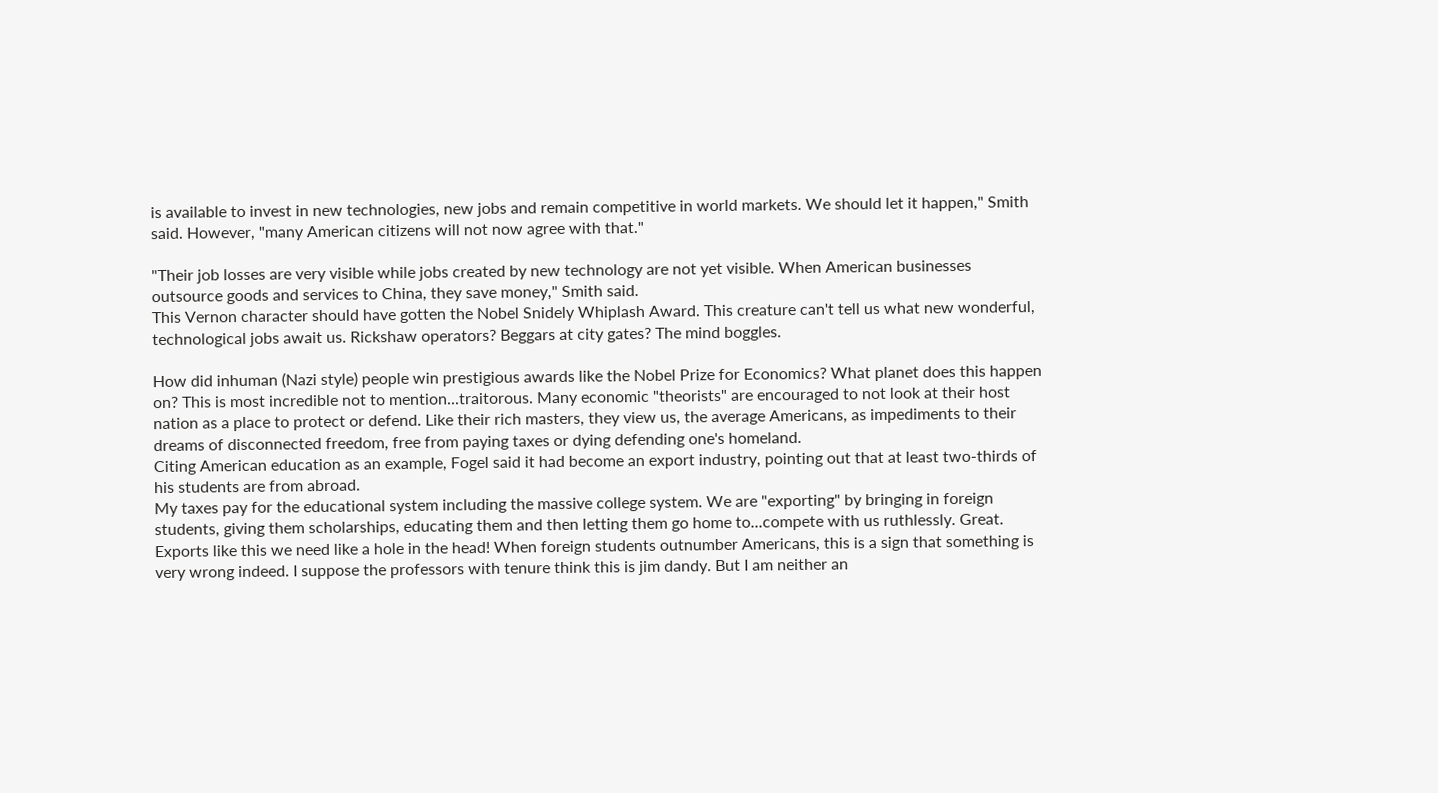is available to invest in new technologies, new jobs and remain competitive in world markets. We should let it happen," Smith said. However, "many American citizens will not now agree with that."

"Their job losses are very visible while jobs created by new technology are not yet visible. When American businesses outsource goods and services to China, they save money," Smith said.
This Vernon character should have gotten the Nobel Snidely Whiplash Award. This creature can't tell us what new wonderful, technological jobs await us. Rickshaw operators? Beggars at city gates? The mind boggles.

How did inhuman (Nazi style) people win prestigious awards like the Nobel Prize for Economics? What planet does this happen on? This is most incredible not to mention...traitorous. Many economic "theorists" are encouraged to not look at their host nation as a place to protect or defend. Like their rich masters, they view us, the average Americans, as impediments to their dreams of disconnected freedom, free from paying taxes or dying defending one's homeland.
Citing American education as an example, Fogel said it had become an export industry, pointing out that at least two-thirds of his students are from abroad.
My taxes pay for the educational system including the massive college system. We are "exporting" by bringing in foreign students, giving them scholarships, educating them and then letting them go home to...compete with us ruthlessly. Great. Exports like this we need like a hole in the head! When foreign students outnumber Americans, this is a sign that something is very wrong indeed. I suppose the professors with tenure think this is jim dandy. But I am neither an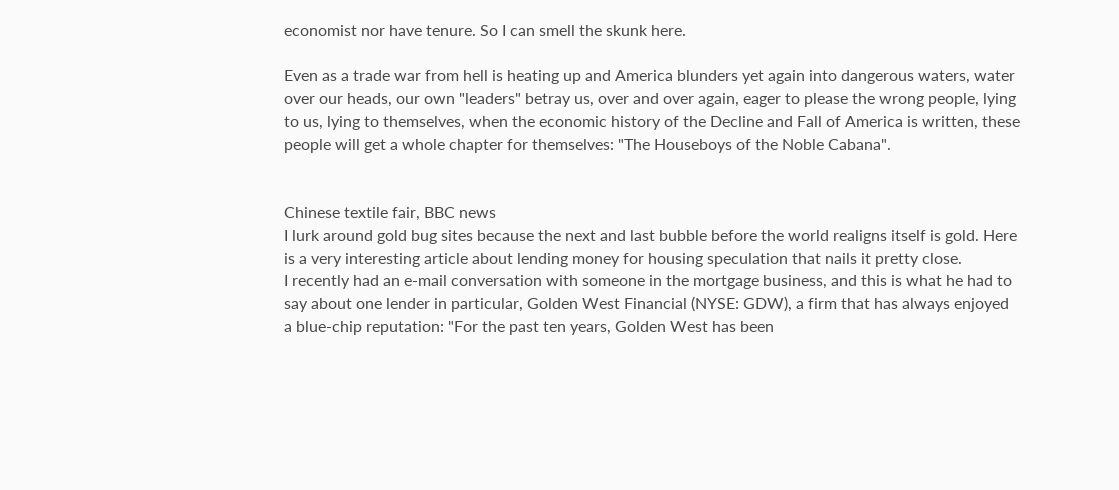economist nor have tenure. So I can smell the skunk here.

Even as a trade war from hell is heating up and America blunders yet again into dangerous waters, water over our heads, our own "leaders" betray us, over and over again, eager to please the wrong people, lying to us, lying to themselves, when the economic history of the Decline and Fall of America is written, these people will get a whole chapter for themselves: "The Houseboys of the Noble Cabana".


Chinese textile fair, BBC news
I lurk around gold bug sites because the next and last bubble before the world realigns itself is gold. Here is a very interesting article about lending money for housing speculation that nails it pretty close.
I recently had an e-mail conversation with someone in the mortgage business, and this is what he had to say about one lender in particular, Golden West Financial (NYSE: GDW), a firm that has always enjoyed a blue-chip reputation: "For the past ten years, Golden West has been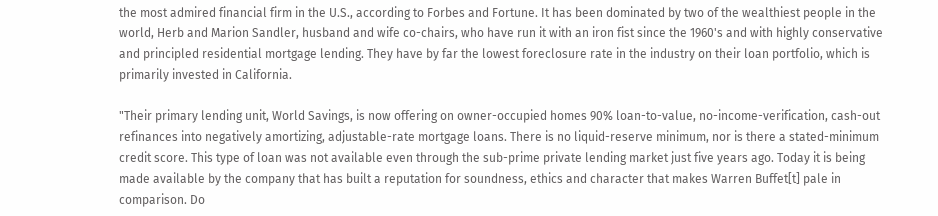the most admired financial firm in the U.S., according to Forbes and Fortune. It has been dominated by two of the wealthiest people in the world, Herb and Marion Sandler, husband and wife co-chairs, who have run it with an iron fist since the 1960's and with highly conservative and principled residential mortgage lending. They have by far the lowest foreclosure rate in the industry on their loan portfolio, which is primarily invested in California.

"Their primary lending unit, World Savings, is now offering on owner-occupied homes 90% loan-to-value, no-income-verification, cash-out refinances into negatively amortizing, adjustable-rate mortgage loans. There is no liquid-reserve minimum, nor is there a stated-minimum credit score. This type of loan was not available even through the sub-prime private lending market just five years ago. Today it is being made available by the company that has built a reputation for soundness, ethics and character that makes Warren Buffet[t] pale in comparison. Do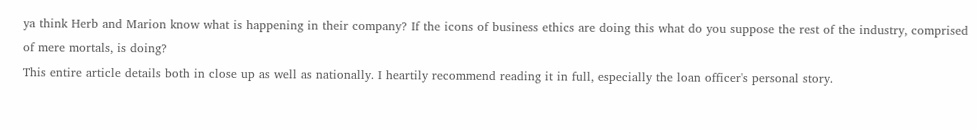ya think Herb and Marion know what is happening in their company? If the icons of business ethics are doing this what do you suppose the rest of the industry, comprised of mere mortals, is doing?
This entire article details both in close up as well as nationally. I heartily recommend reading it in full, especially the loan officer's personal story.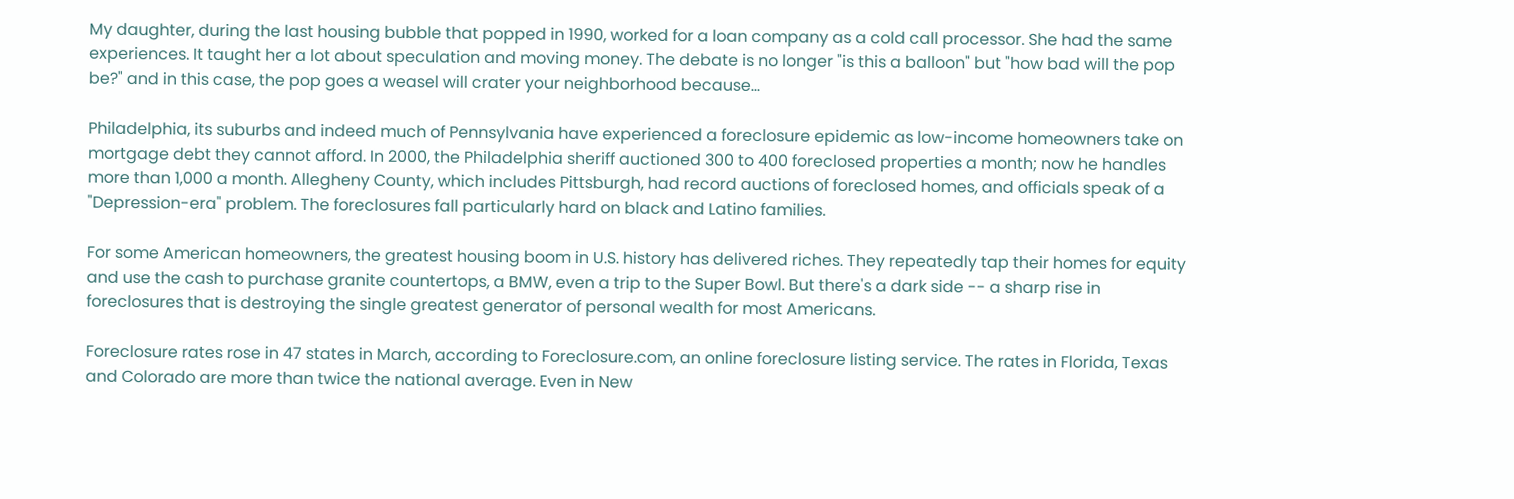My daughter, during the last housing bubble that popped in 1990, worked for a loan company as a cold call processor. She had the same experiences. It taught her a lot about speculation and moving money. The debate is no longer "is this a balloon" but "how bad will the pop be?" and in this case, the pop goes a weasel will crater your neighborhood because...

Philadelphia, its suburbs and indeed much of Pennsylvania have experienced a foreclosure epidemic as low-income homeowners take on mortgage debt they cannot afford. In 2000, the Philadelphia sheriff auctioned 300 to 400 foreclosed properties a month; now he handles more than 1,000 a month. Allegheny County, which includes Pittsburgh, had record auctions of foreclosed homes, and officials speak of a "Depression-era" problem. The foreclosures fall particularly hard on black and Latino families.

For some American homeowners, the greatest housing boom in U.S. history has delivered riches. They repeatedly tap their homes for equity and use the cash to purchase granite countertops, a BMW, even a trip to the Super Bowl. But there's a dark side -- a sharp rise in foreclosures that is destroying the single greatest generator of personal wealth for most Americans.

Foreclosure rates rose in 47 states in March, according to Foreclosure.com, an online foreclosure listing service. The rates in Florida, Texas and Colorado are more than twice the national average. Even in New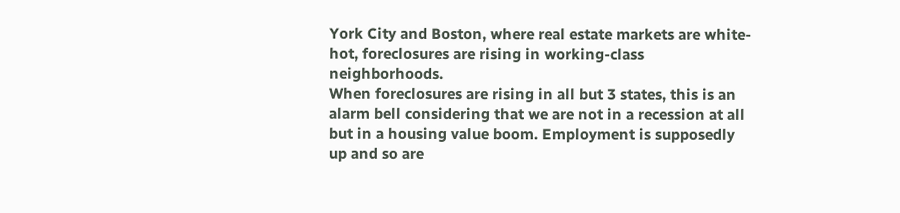York City and Boston, where real estate markets are white-hot, foreclosures are rising in working-class neighborhoods.
When foreclosures are rising in all but 3 states, this is an alarm bell considering that we are not in a recession at all but in a housing value boom. Employment is supposedly up and so are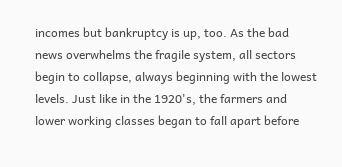incomes but bankruptcy is up, too. As the bad news overwhelms the fragile system, all sectors begin to collapse, always beginning with the lowest levels. Just like in the 1920's, the farmers and lower working classes began to fall apart before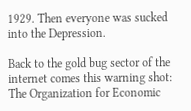1929. Then everyone was sucked into the Depression.

Back to the gold bug sector of the internet comes this warning shot:
The Organization for Economic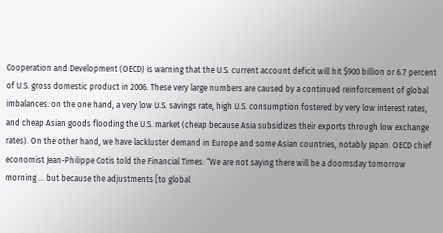Cooperation and Development (OECD) is warning that the U.S. current account deficit will hit $900 billion or 6.7 percent of U.S. gross domestic product in 2006. These very large numbers are caused by a continued reinforcement of global imbalances: on the one hand, a very low U.S. savings rate, high U.S. consumption fostered by very low interest rates, and cheap Asian goods flooding the U.S. market (cheap because Asia subsidizes their exports through low exchange rates). On the other hand, we have lackluster demand in Europe and some Asian countries, notably Japan. OECD chief economist Jean-Philippe Cotis told the Financial Times: “We are not saying there will be a doomsday tomorrow morning ... but because the adjustments [to global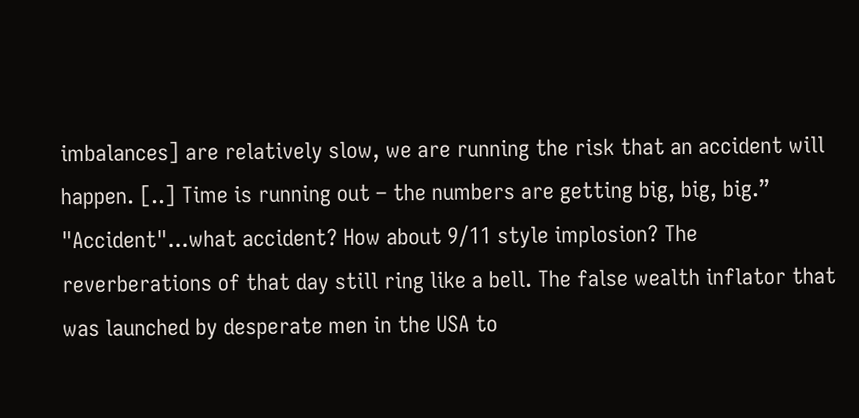imbalances] are relatively slow, we are running the risk that an accident will happen. [..] Time is running out – the numbers are getting big, big, big.”
"Accident"...what accident? How about 9/11 style implosion? The reverberations of that day still ring like a bell. The false wealth inflator that was launched by desperate men in the USA to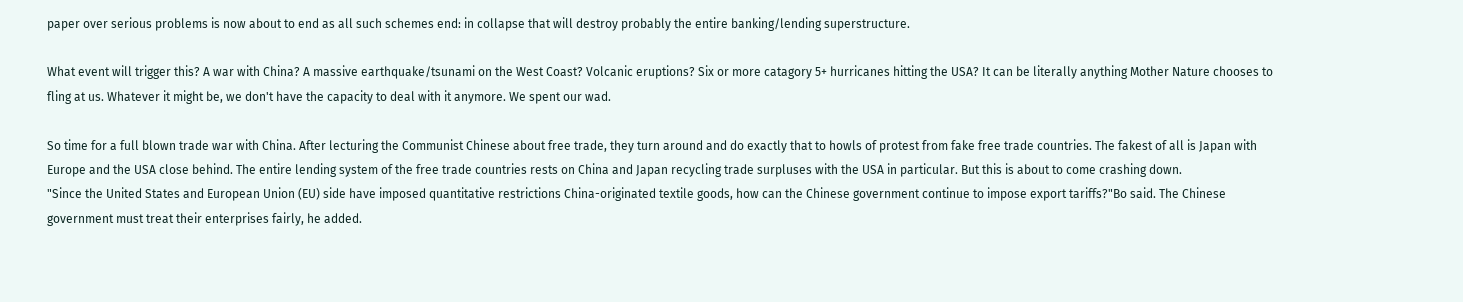paper over serious problems is now about to end as all such schemes end: in collapse that will destroy probably the entire banking/lending superstructure.

What event will trigger this? A war with China? A massive earthquake/tsunami on the West Coast? Volcanic eruptions? Six or more catagory 5+ hurricanes hitting the USA? It can be literally anything Mother Nature chooses to fling at us. Whatever it might be, we don't have the capacity to deal with it anymore. We spent our wad.

So time for a full blown trade war with China. After lecturing the Communist Chinese about free trade, they turn around and do exactly that to howls of protest from fake free trade countries. The fakest of all is Japan with Europe and the USA close behind. The entire lending system of the free trade countries rests on China and Japan recycling trade surpluses with the USA in particular. But this is about to come crashing down.
"Since the United States and European Union (EU) side have imposed quantitative restrictions China-originated textile goods, how can the Chinese government continue to impose export tariffs?"Bo said. The Chinese government must treat their enterprises fairly, he added.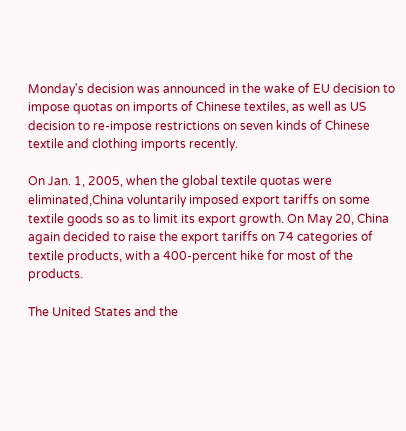Monday's decision was announced in the wake of EU decision to impose quotas on imports of Chinese textiles, as well as US decision to re-impose restrictions on seven kinds of Chinese textile and clothing imports recently.

On Jan. 1, 2005, when the global textile quotas were eliminated,China voluntarily imposed export tariffs on some textile goods so as to limit its export growth. On May 20, China again decided to raise the export tariffs on 74 categories of textile products, with a 400-percent hike for most of the products.

The United States and the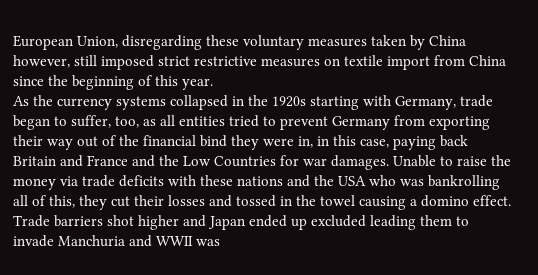European Union, disregarding these voluntary measures taken by China however, still imposed strict restrictive measures on textile import from China since the beginning of this year.
As the currency systems collapsed in the 1920s starting with Germany, trade began to suffer, too, as all entities tried to prevent Germany from exporting their way out of the financial bind they were in, in this case, paying back Britain and France and the Low Countries for war damages. Unable to raise the money via trade deficits with these nations and the USA who was bankrolling all of this, they cut their losses and tossed in the towel causing a domino effect. Trade barriers shot higher and Japan ended up excluded leading them to invade Manchuria and WWII was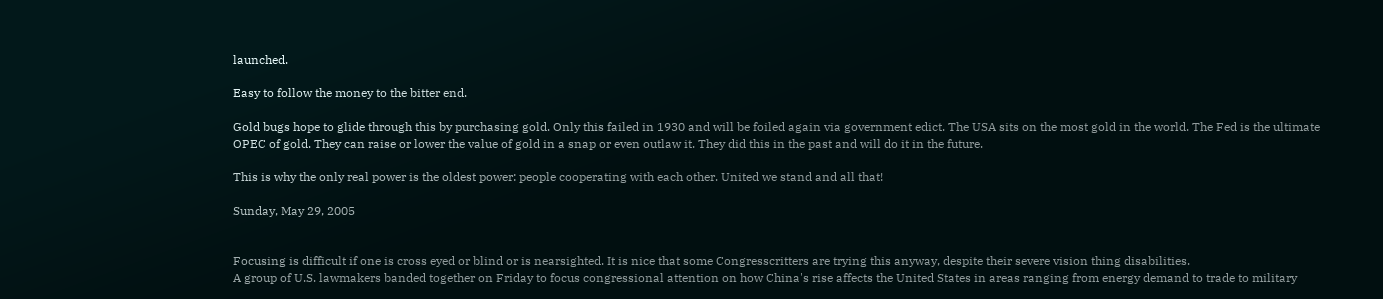launched.

Easy to follow the money to the bitter end.

Gold bugs hope to glide through this by purchasing gold. Only this failed in 1930 and will be foiled again via government edict. The USA sits on the most gold in the world. The Fed is the ultimate OPEC of gold. They can raise or lower the value of gold in a snap or even outlaw it. They did this in the past and will do it in the future.

This is why the only real power is the oldest power: people cooperating with each other. United we stand and all that!

Sunday, May 29, 2005


Focusing is difficult if one is cross eyed or blind or is nearsighted. It is nice that some Congresscritters are trying this anyway, despite their severe vision thing disabilities.
A group of U.S. lawmakers banded together on Friday to focus congressional attention on how China's rise affects the United States in areas ranging from energy demand to trade to military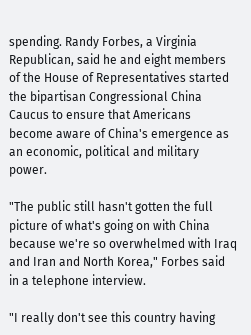spending. Randy Forbes, a Virginia Republican, said he and eight members of the House of Representatives started the bipartisan Congressional China Caucus to ensure that Americans become aware of China's emergence as an economic, political and military power.

"The public still hasn't gotten the full picture of what's going on with China because we're so overwhelmed with Iraq and Iran and North Korea," Forbes said in a telephone interview.

"I really don't see this country having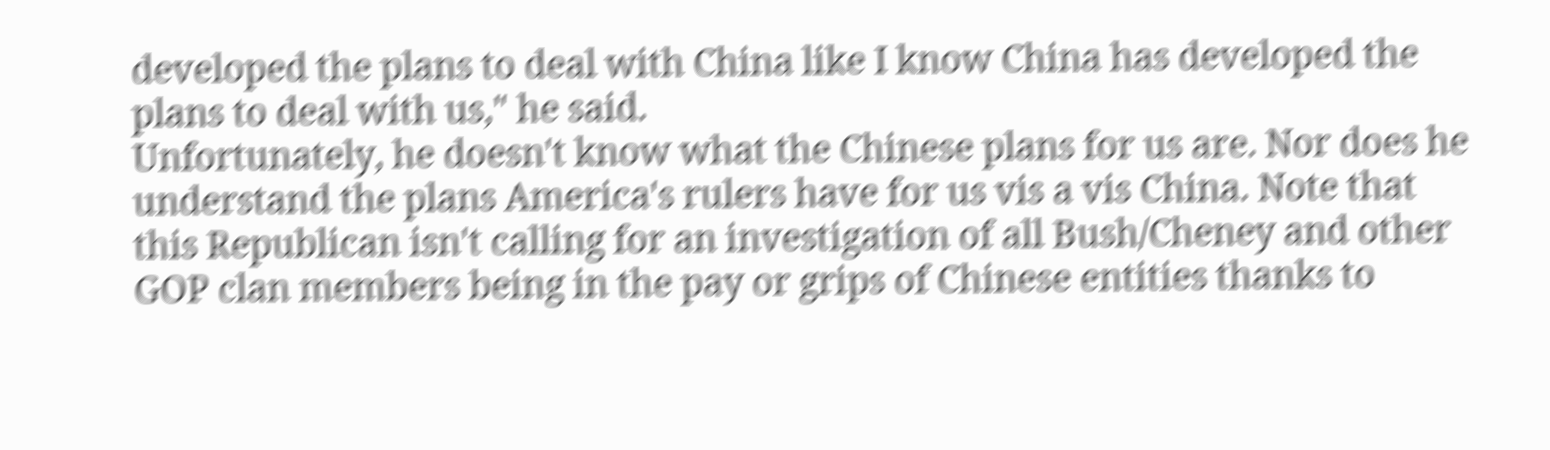developed the plans to deal with China like I know China has developed the plans to deal with us," he said.
Unfortunately, he doesn't know what the Chinese plans for us are. Nor does he understand the plans America's rulers have for us vis a vis China. Note that this Republican isn't calling for an investigation of all Bush/Cheney and other GOP clan members being in the pay or grips of Chinese entities thanks to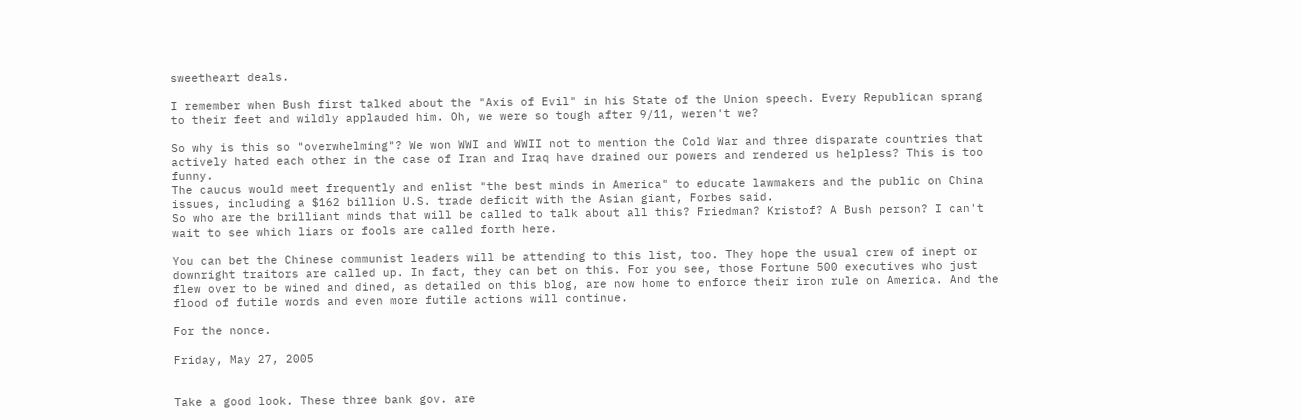sweetheart deals.

I remember when Bush first talked about the "Axis of Evil" in his State of the Union speech. Every Republican sprang to their feet and wildly applauded him. Oh, we were so tough after 9/11, weren't we?

So why is this so "overwhelming"? We won WWI and WWII not to mention the Cold War and three disparate countries that actively hated each other in the case of Iran and Iraq have drained our powers and rendered us helpless? This is too funny.
The caucus would meet frequently and enlist "the best minds in America" to educate lawmakers and the public on China issues, including a $162 billion U.S. trade deficit with the Asian giant, Forbes said.
So who are the brilliant minds that will be called to talk about all this? Friedman? Kristof? A Bush person? I can't wait to see which liars or fools are called forth here.

You can bet the Chinese communist leaders will be attending to this list, too. They hope the usual crew of inept or downright traitors are called up. In fact, they can bet on this. For you see, those Fortune 500 executives who just flew over to be wined and dined, as detailed on this blog, are now home to enforce their iron rule on America. And the flood of futile words and even more futile actions will continue.

For the nonce.

Friday, May 27, 2005


Take a good look. These three bank gov. are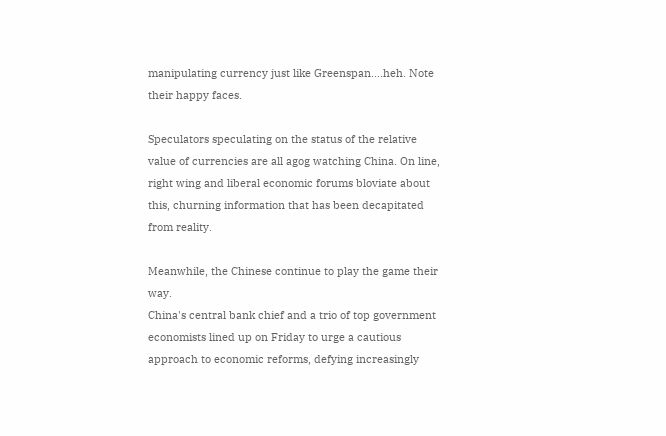manipulating currency just like Greenspan....heh. Note their happy faces.

Speculators speculating on the status of the relative value of currencies are all agog watching China. On line, right wing and liberal economic forums bloviate about this, churning information that has been decapitated from reality.

Meanwhile, the Chinese continue to play the game their way.
China's central bank chief and a trio of top government economists lined up on Friday to urge a cautious approach to economic reforms, defying increasingly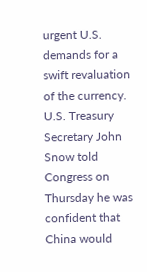urgent U.S. demands for a swift revaluation of the currency. U.S. Treasury Secretary John Snow told Congress on Thursday he was confident that China would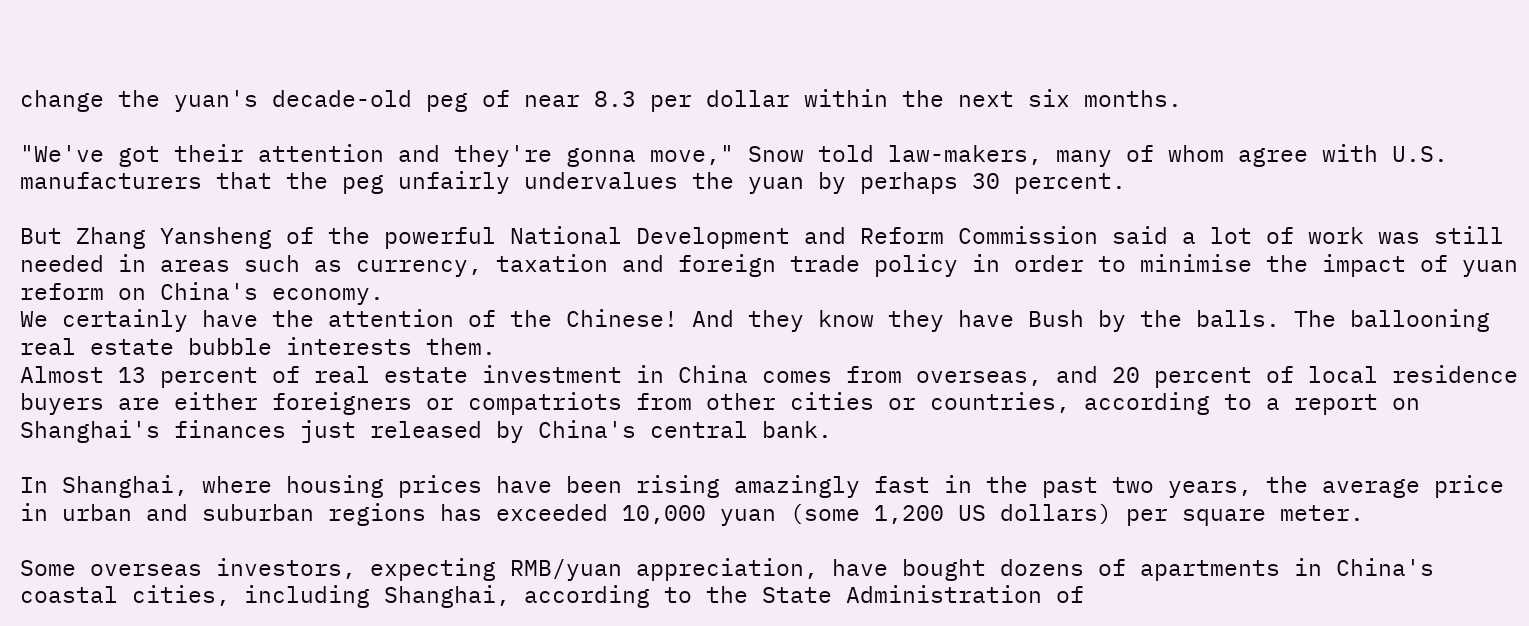change the yuan's decade-old peg of near 8.3 per dollar within the next six months.

"We've got their attention and they're gonna move," Snow told law-makers, many of whom agree with U.S. manufacturers that the peg unfairly undervalues the yuan by perhaps 30 percent.

But Zhang Yansheng of the powerful National Development and Reform Commission said a lot of work was still needed in areas such as currency, taxation and foreign trade policy in order to minimise the impact of yuan reform on China's economy.
We certainly have the attention of the Chinese! And they know they have Bush by the balls. The ballooning real estate bubble interests them.
Almost 13 percent of real estate investment in China comes from overseas, and 20 percent of local residence buyers are either foreigners or compatriots from other cities or countries, according to a report on Shanghai's finances just released by China's central bank.

In Shanghai, where housing prices have been rising amazingly fast in the past two years, the average price in urban and suburban regions has exceeded 10,000 yuan (some 1,200 US dollars) per square meter.

Some overseas investors, expecting RMB/yuan appreciation, have bought dozens of apartments in China's coastal cities, including Shanghai, according to the State Administration of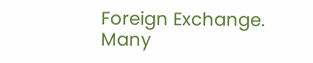Foreign Exchange. Many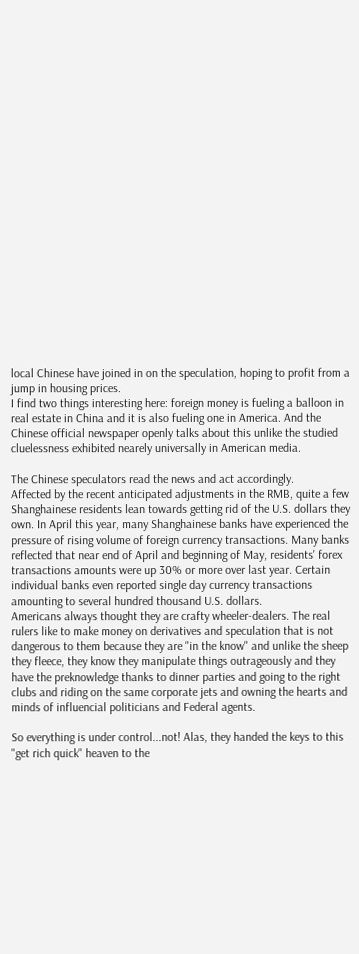local Chinese have joined in on the speculation, hoping to profit from a jump in housing prices.
I find two things interesting here: foreign money is fueling a balloon in real estate in China and it is also fueling one in America. And the Chinese official newspaper openly talks about this unlike the studied cluelessness exhibited nearely universally in American media.

The Chinese speculators read the news and act accordingly.
Affected by the recent anticipated adjustments in the RMB, quite a few Shanghainese residents lean towards getting rid of the U.S. dollars they own. In April this year, many Shanghainese banks have experienced the pressure of rising volume of foreign currency transactions. Many banks reflected that near end of April and beginning of May, residents' forex transactions amounts were up 30% or more over last year. Certain individual banks even reported single day currency transactions amounting to several hundred thousand U.S. dollars.
Americans always thought they are crafty wheeler-dealers. The real rulers like to make money on derivatives and speculation that is not dangerous to them because they are "in the know" and unlike the sheep they fleece, they know they manipulate things outrageously and they have the preknowledge thanks to dinner parties and going to the right clubs and riding on the same corporate jets and owning the hearts and minds of influencial politicians and Federal agents.

So everything is under control...not! Alas, they handed the keys to this "get rich quick" heaven to the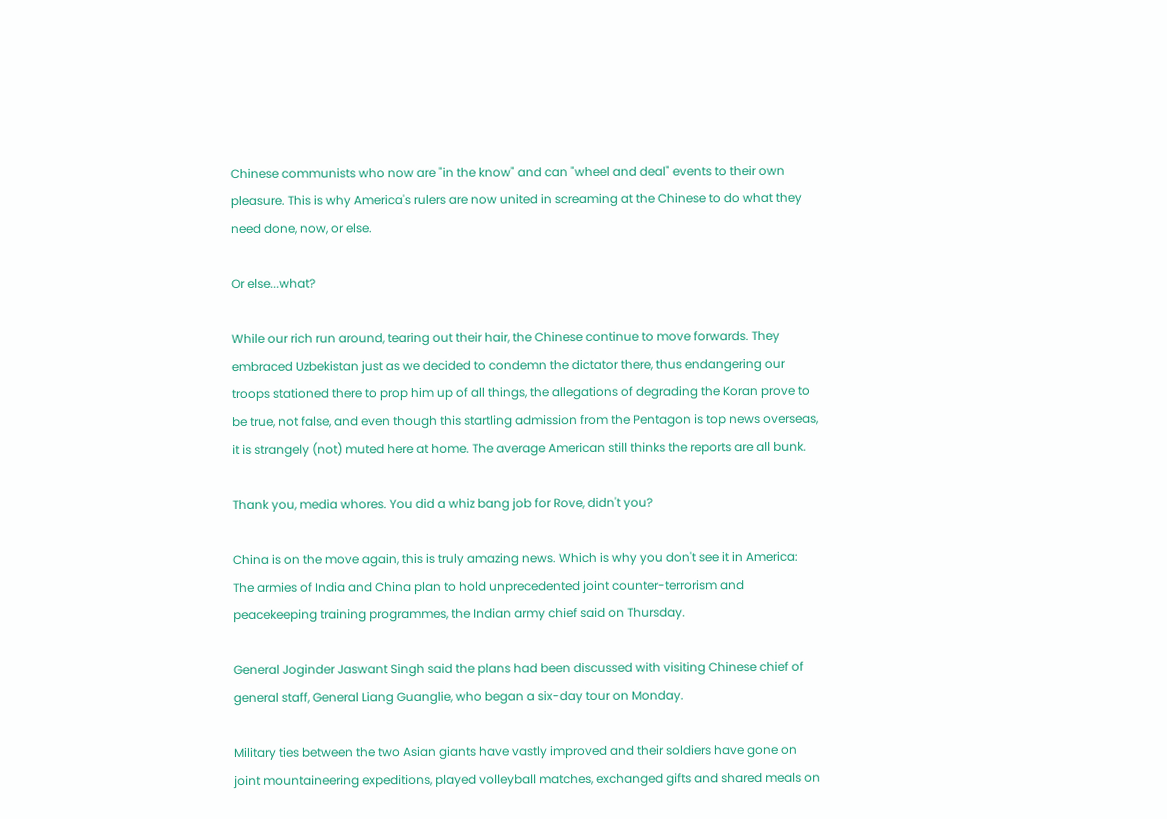Chinese communists who now are "in the know" and can "wheel and deal" events to their own pleasure. This is why America's rulers are now united in screaming at the Chinese to do what they need done, now, or else.

Or else...what?

While our rich run around, tearing out their hair, the Chinese continue to move forwards. They embraced Uzbekistan just as we decided to condemn the dictator there, thus endangering our troops stationed there to prop him up of all things, the allegations of degrading the Koran prove to be true, not false, and even though this startling admission from the Pentagon is top news overseas, it is strangely (not) muted here at home. The average American still thinks the reports are all bunk.

Thank you, media whores. You did a whiz bang job for Rove, didn't you?

China is on the move again, this is truly amazing news. Which is why you don't see it in America:
The armies of India and China plan to hold unprecedented joint counter-terrorism and peacekeeping training programmes, the Indian army chief said on Thursday.

General Joginder Jaswant Singh said the plans had been discussed with visiting Chinese chief of general staff, General Liang Guanglie, who began a six-day tour on Monday.

Military ties between the two Asian giants have vastly improved and their soldiers have gone on joint mountaineering expeditions, played volleyball matches, exchanged gifts and shared meals on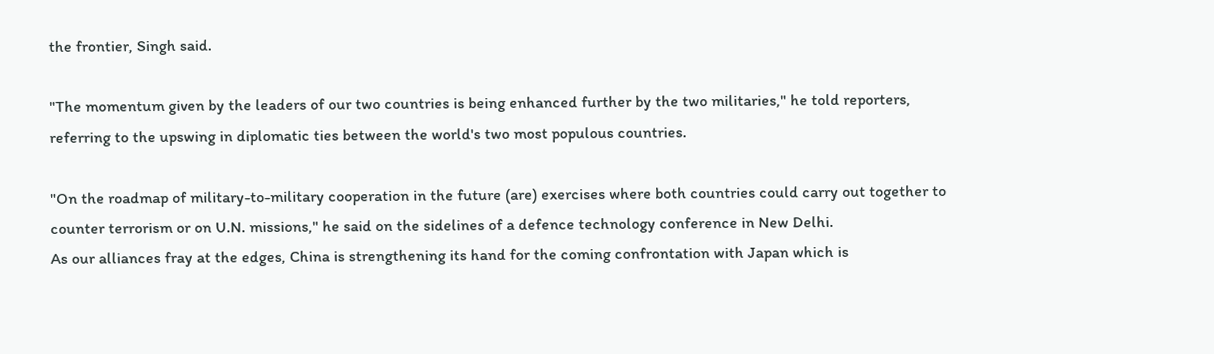the frontier, Singh said.

"The momentum given by the leaders of our two countries is being enhanced further by the two militaries," he told reporters, referring to the upswing in diplomatic ties between the world's two most populous countries.

"On the roadmap of military-to-military cooperation in the future (are) exercises where both countries could carry out together to counter terrorism or on U.N. missions," he said on the sidelines of a defence technology conference in New Delhi.
As our alliances fray at the edges, China is strengthening its hand for the coming confrontation with Japan which is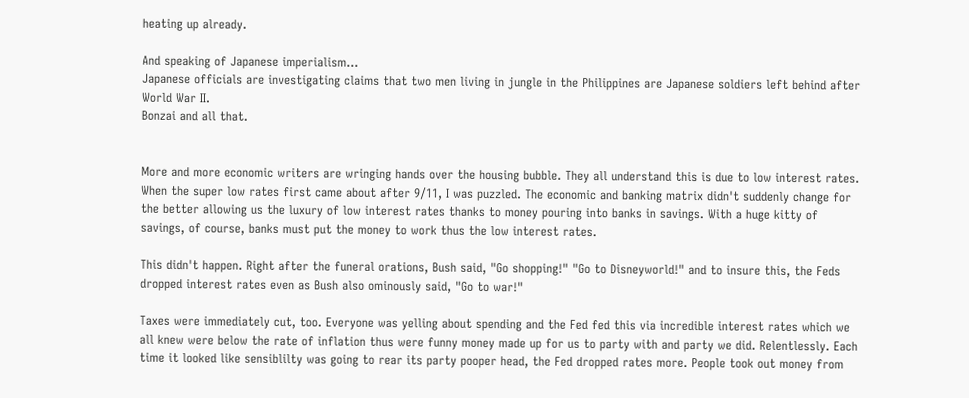heating up already.

And speaking of Japanese imperialism...
Japanese officials are investigating claims that two men living in jungle in the Philippines are Japanese soldiers left behind after World War II.
Bonzai and all that.


More and more economic writers are wringing hands over the housing bubble. They all understand this is due to low interest rates. When the super low rates first came about after 9/11, I was puzzled. The economic and banking matrix didn't suddenly change for the better allowing us the luxury of low interest rates thanks to money pouring into banks in savings. With a huge kitty of savings, of course, banks must put the money to work thus the low interest rates.

This didn't happen. Right after the funeral orations, Bush said, "Go shopping!" "Go to Disneyworld!" and to insure this, the Feds dropped interest rates even as Bush also ominously said, "Go to war!"

Taxes were immediately cut, too. Everyone was yelling about spending and the Fed fed this via incredible interest rates which we all knew were below the rate of inflation thus were funny money made up for us to party with and party we did. Relentlessly. Each time it looked like sensiblilty was going to rear its party pooper head, the Fed dropped rates more. People took out money from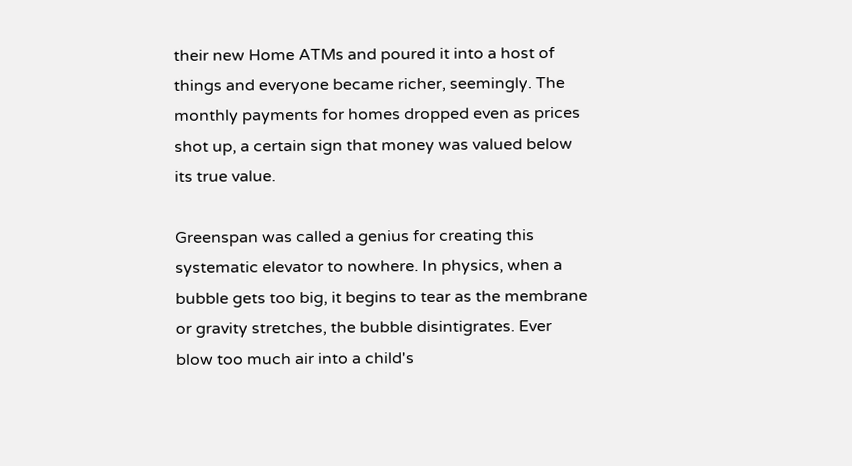their new Home ATMs and poured it into a host of things and everyone became richer, seemingly. The monthly payments for homes dropped even as prices shot up, a certain sign that money was valued below its true value.

Greenspan was called a genius for creating this systematic elevator to nowhere. In physics, when a bubble gets too big, it begins to tear as the membrane or gravity stretches, the bubble disintigrates. Ever blow too much air into a child's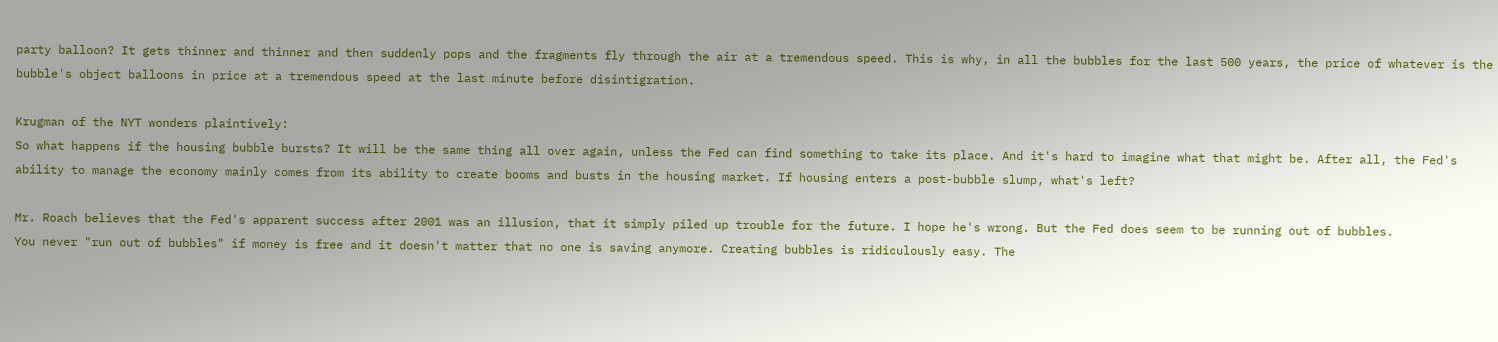party balloon? It gets thinner and thinner and then suddenly pops and the fragments fly through the air at a tremendous speed. This is why, in all the bubbles for the last 500 years, the price of whatever is the bubble's object balloons in price at a tremendous speed at the last minute before disintigration.

Krugman of the NYT wonders plaintively:
So what happens if the housing bubble bursts? It will be the same thing all over again, unless the Fed can find something to take its place. And it's hard to imagine what that might be. After all, the Fed's ability to manage the economy mainly comes from its ability to create booms and busts in the housing market. If housing enters a post-bubble slump, what's left?

Mr. Roach believes that the Fed's apparent success after 2001 was an illusion, that it simply piled up trouble for the future. I hope he's wrong. But the Fed does seem to be running out of bubbles.
You never "run out of bubbles" if money is free and it doesn't matter that no one is saving anymore. Creating bubbles is ridiculously easy. The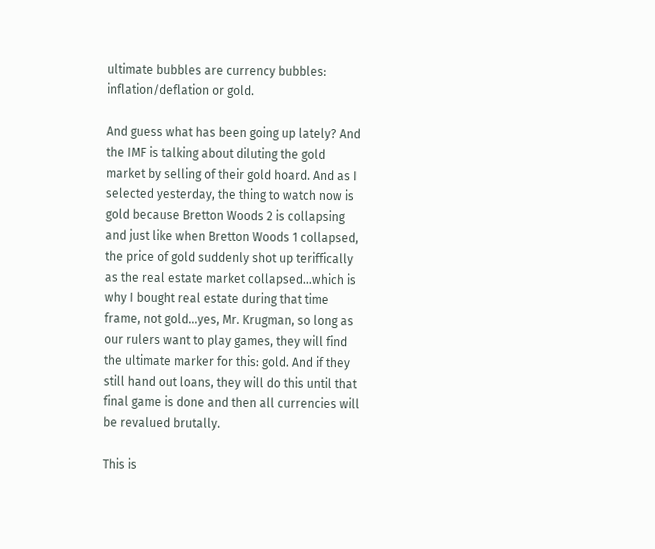ultimate bubbles are currency bubbles: inflation/deflation or gold.

And guess what has been going up lately? And the IMF is talking about diluting the gold market by selling of their gold hoard. And as I selected yesterday, the thing to watch now is gold because Bretton Woods 2 is collapsing and just like when Bretton Woods 1 collapsed, the price of gold suddenly shot up teriffically as the real estate market collapsed...which is why I bought real estate during that time frame, not gold...yes, Mr. Krugman, so long as our rulers want to play games, they will find the ultimate marker for this: gold. And if they still hand out loans, they will do this until that final game is done and then all currencies will be revalued brutally.

This is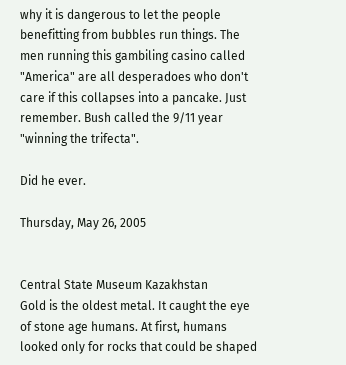why it is dangerous to let the people benefitting from bubbles run things. The men running this gambiling casino called "America" are all desperadoes who don't care if this collapses into a pancake. Just remember. Bush called the 9/11 year "winning the trifecta".

Did he ever.

Thursday, May 26, 2005


Central State Museum Kazakhstan
Gold is the oldest metal. It caught the eye of stone age humans. At first, humans looked only for rocks that could be shaped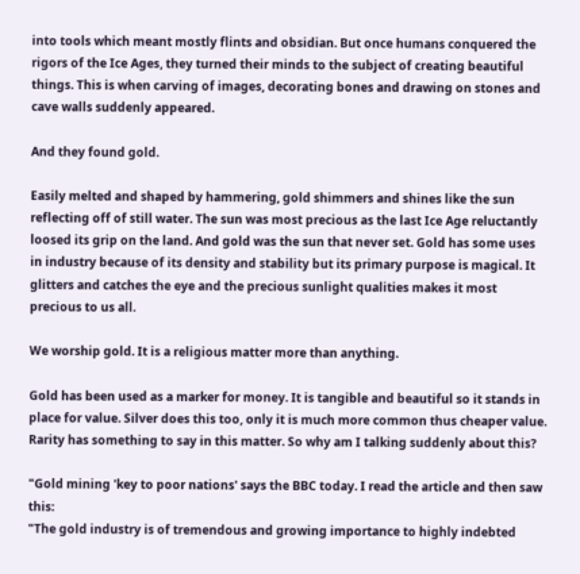into tools which meant mostly flints and obsidian. But once humans conquered the rigors of the Ice Ages, they turned their minds to the subject of creating beautiful things. This is when carving of images, decorating bones and drawing on stones and cave walls suddenly appeared.

And they found gold.

Easily melted and shaped by hammering, gold shimmers and shines like the sun reflecting off of still water. The sun was most precious as the last Ice Age reluctantly loosed its grip on the land. And gold was the sun that never set. Gold has some uses in industry because of its density and stability but its primary purpose is magical. It glitters and catches the eye and the precious sunlight qualities makes it most precious to us all.

We worship gold. It is a religious matter more than anything.

Gold has been used as a marker for money. It is tangible and beautiful so it stands in place for value. Silver does this too, only it is much more common thus cheaper value. Rarity has something to say in this matter. So why am I talking suddenly about this?

"Gold mining 'key to poor nations' says the BBC today. I read the article and then saw this:
"The gold industry is of tremendous and growing importance to highly indebted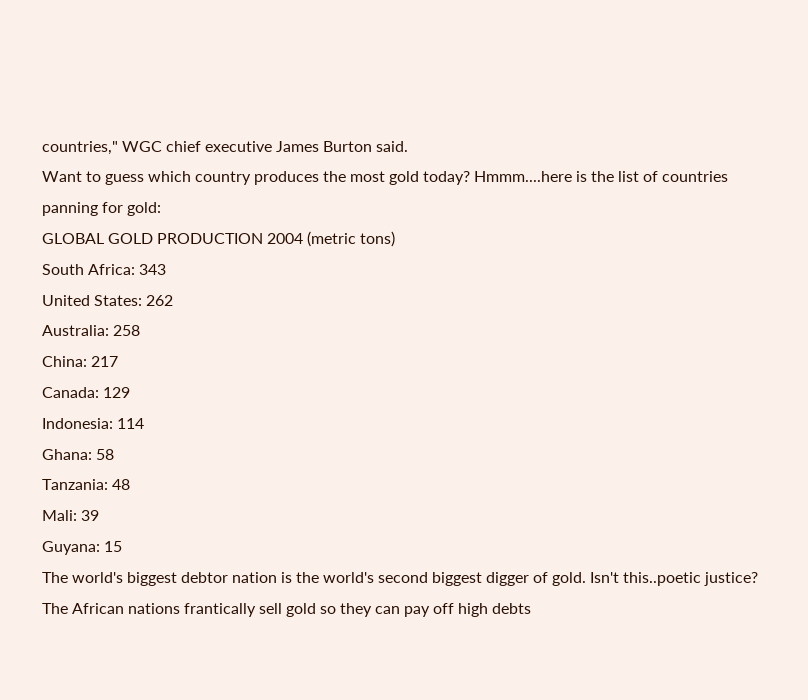countries," WGC chief executive James Burton said.
Want to guess which country produces the most gold today? Hmmm....here is the list of countries panning for gold:
GLOBAL GOLD PRODUCTION 2004 (metric tons)
South Africa: 343
United States: 262
Australia: 258
China: 217
Canada: 129
Indonesia: 114
Ghana: 58
Tanzania: 48
Mali: 39
Guyana: 15
The world's biggest debtor nation is the world's second biggest digger of gold. Isn't this..poetic justice? The African nations frantically sell gold so they can pay off high debts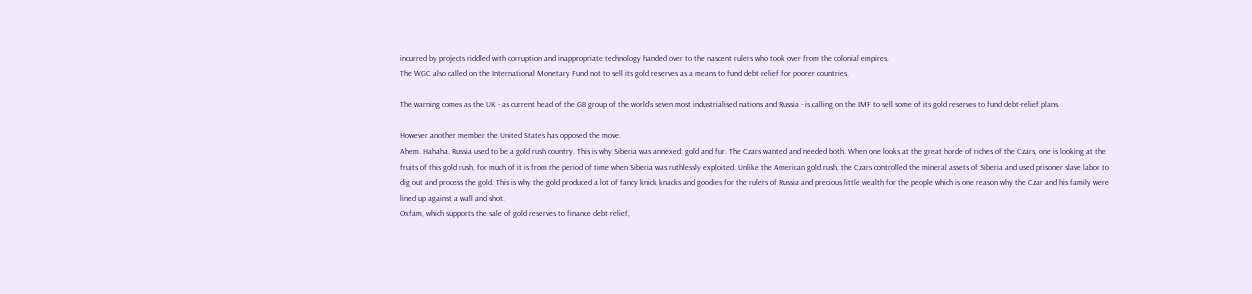incurred by projects riddled with corruption and inappropriate technology handed over to the nascent rulers who took over from the colonial empires.
The WGC also called on the International Monetary Fund not to sell its gold reserves as a means to fund debt relief for poorer countries.

The warning comes as the UK - as current head of the G8 group of the world's seven most industrialised nations and Russia - is calling on the IMF to sell some of its gold reserves to fund debt-relief plans.

However another member the United States has opposed the move.
Ahem. Hahaha. Russia used to be a gold rush country. This is why Siberia was annexed: gold and fur. The Czars wanted and needed both. When one looks at the great horde of riches of the Czars, one is looking at the fruits of this gold rush, for much of it is from the period of time when Siberia was ruthlessly exploited. Unlike the American gold rush, the Czars controlled the mineral assets of Siberia and used prisoner slave labor to dig out and process the gold. This is why the gold produced a lot of fancy knick knacks and goodies for the rulers of Russia and precious little wealth for the people which is one reason why the Czar and his family were lined up against a wall and shot.
Oxfam, which supports the sale of gold reserves to finance debt relief,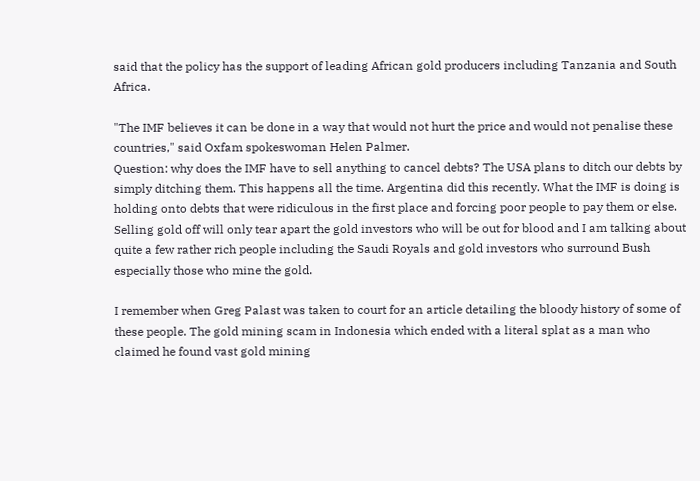said that the policy has the support of leading African gold producers including Tanzania and South Africa.

"The IMF believes it can be done in a way that would not hurt the price and would not penalise these countries," said Oxfam spokeswoman Helen Palmer.
Question: why does the IMF have to sell anything to cancel debts? The USA plans to ditch our debts by simply ditching them. This happens all the time. Argentina did this recently. What the IMF is doing is holding onto debts that were ridiculous in the first place and forcing poor people to pay them or else. Selling gold off will only tear apart the gold investors who will be out for blood and I am talking about quite a few rather rich people including the Saudi Royals and gold investors who surround Bush especially those who mine the gold.

I remember when Greg Palast was taken to court for an article detailing the bloody history of some of these people. The gold mining scam in Indonesia which ended with a literal splat as a man who claimed he found vast gold mining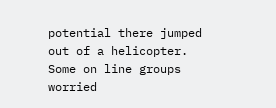potential there jumped out of a helicopter. Some on line groups worried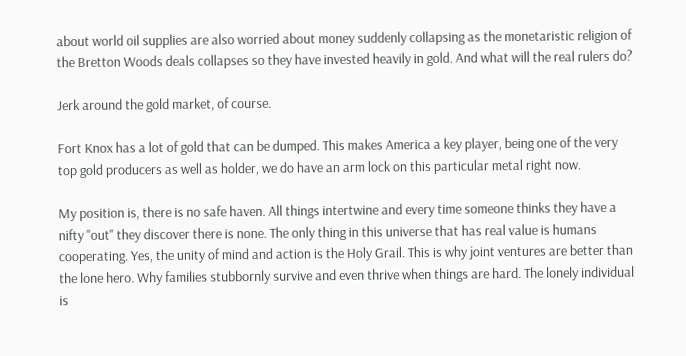about world oil supplies are also worried about money suddenly collapsing as the monetaristic religion of the Bretton Woods deals collapses so they have invested heavily in gold. And what will the real rulers do?

Jerk around the gold market, of course.

Fort Knox has a lot of gold that can be dumped. This makes America a key player, being one of the very top gold producers as well as holder, we do have an arm lock on this particular metal right now.

My position is, there is no safe haven. All things intertwine and every time someone thinks they have a nifty "out" they discover there is none. The only thing in this universe that has real value is humans cooperating. Yes, the unity of mind and action is the Holy Grail. This is why joint ventures are better than the lone hero. Why families stubbornly survive and even thrive when things are hard. The lonely individual is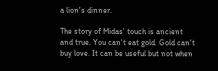a lion's dinner.

The story of Midas' touch is ancient and true. You can't eat gold. Gold can't buy love. It can be useful but not when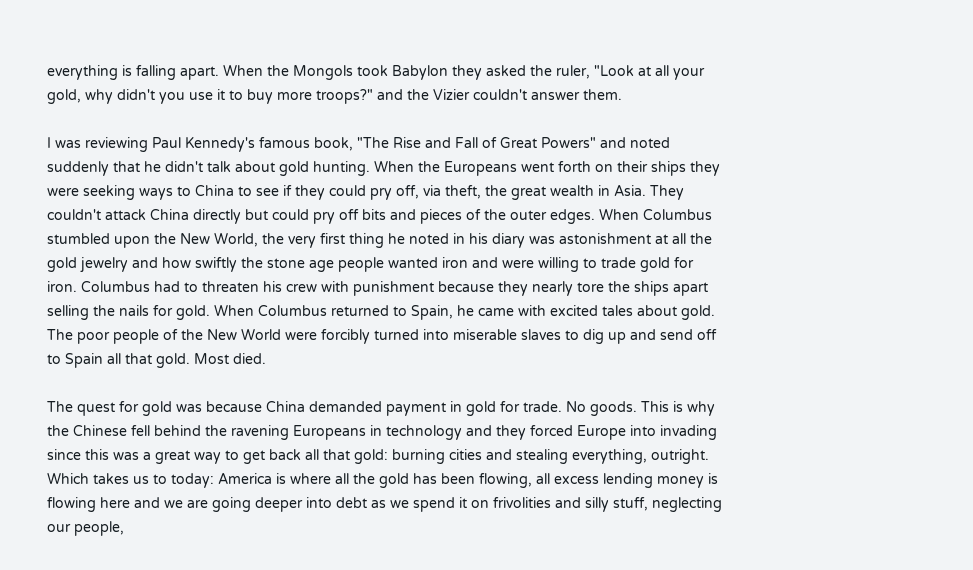everything is falling apart. When the Mongols took Babylon they asked the ruler, "Look at all your gold, why didn't you use it to buy more troops?" and the Vizier couldn't answer them.

I was reviewing Paul Kennedy's famous book, "The Rise and Fall of Great Powers" and noted suddenly that he didn't talk about gold hunting. When the Europeans went forth on their ships they were seeking ways to China to see if they could pry off, via theft, the great wealth in Asia. They couldn't attack China directly but could pry off bits and pieces of the outer edges. When Columbus stumbled upon the New World, the very first thing he noted in his diary was astonishment at all the gold jewelry and how swiftly the stone age people wanted iron and were willing to trade gold for iron. Columbus had to threaten his crew with punishment because they nearly tore the ships apart selling the nails for gold. When Columbus returned to Spain, he came with excited tales about gold. The poor people of the New World were forcibly turned into miserable slaves to dig up and send off to Spain all that gold. Most died.

The quest for gold was because China demanded payment in gold for trade. No goods. This is why the Chinese fell behind the ravening Europeans in technology and they forced Europe into invading since this was a great way to get back all that gold: burning cities and stealing everything, outright. Which takes us to today: America is where all the gold has been flowing, all excess lending money is flowing here and we are going deeper into debt as we spend it on frivolities and silly stuff, neglecting our people,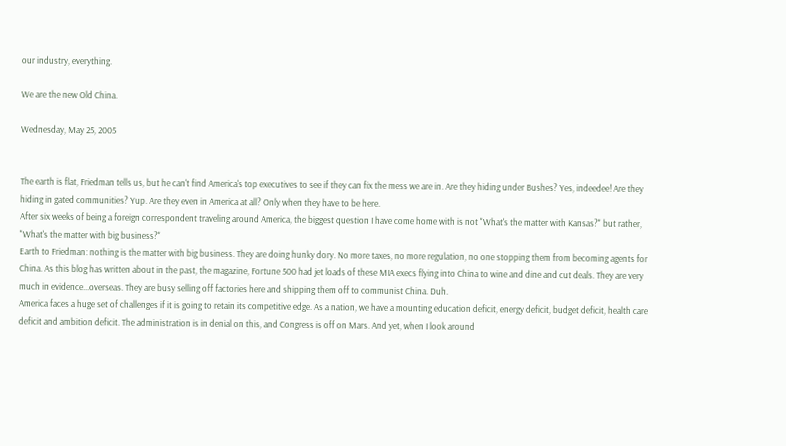our industry, everything.

We are the new Old China.

Wednesday, May 25, 2005


The earth is flat, Friedman tells us, but he can't find America's top executives to see if they can fix the mess we are in. Are they hiding under Bushes? Yes, indeedee! Are they hiding in gated communities? Yup. Are they even in America at all? Only when they have to be here.
After six weeks of being a foreign correspondent traveling around America, the biggest question I have come home with is not "What's the matter with Kansas?" but rather, "What's the matter with big business?"
Earth to Friedman: nothing is the matter with big business. They are doing hunky dory. No more taxes, no more regulation, no one stopping them from becoming agents for China. As this blog has written about in the past, the magazine, Fortune 500 had jet loads of these MIA execs flying into China to wine and dine and cut deals. They are very much in evidence...overseas. They are busy selling off factories here and shipping them off to communist China. Duh.
America faces a huge set of challenges if it is going to retain its competitive edge. As a nation, we have a mounting education deficit, energy deficit, budget deficit, health care deficit and ambition deficit. The administration is in denial on this, and Congress is off on Mars. And yet, when I look around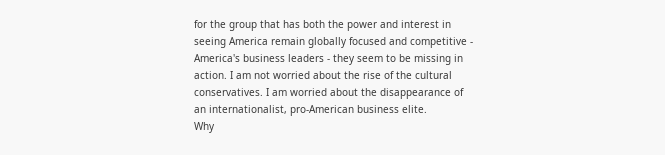for the group that has both the power and interest in seeing America remain globally focused and competitive - America's business leaders - they seem to be missing in action. I am not worried about the rise of the cultural conservatives. I am worried about the disappearance of an internationalist, pro-American business elite.
Why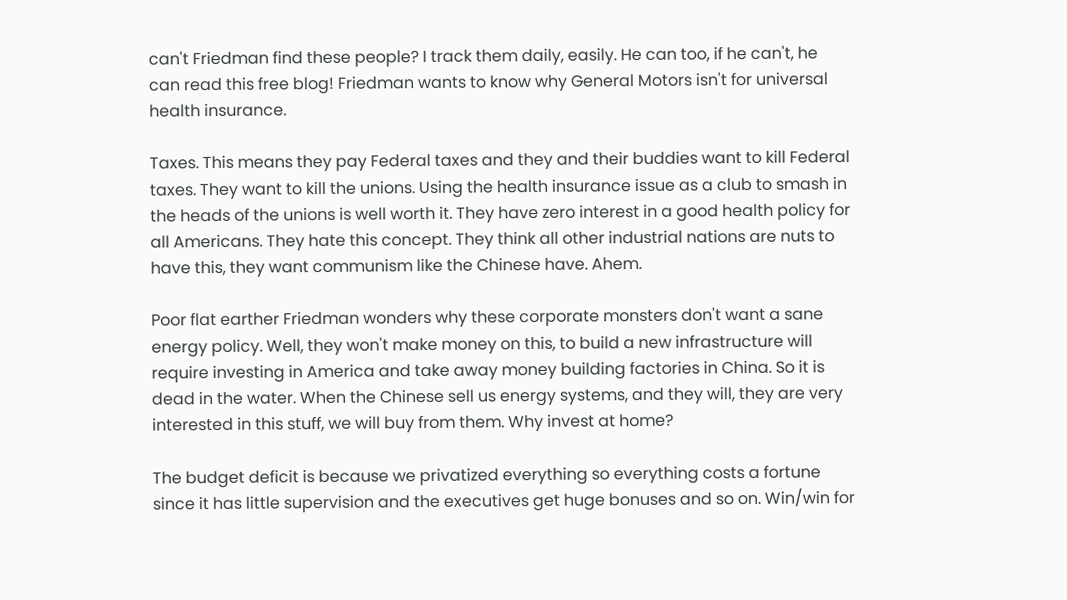can't Friedman find these people? I track them daily, easily. He can too, if he can't, he can read this free blog! Friedman wants to know why General Motors isn't for universal health insurance.

Taxes. This means they pay Federal taxes and they and their buddies want to kill Federal taxes. They want to kill the unions. Using the health insurance issue as a club to smash in the heads of the unions is well worth it. They have zero interest in a good health policy for all Americans. They hate this concept. They think all other industrial nations are nuts to have this, they want communism like the Chinese have. Ahem.

Poor flat earther Friedman wonders why these corporate monsters don't want a sane energy policy. Well, they won't make money on this, to build a new infrastructure will require investing in America and take away money building factories in China. So it is dead in the water. When the Chinese sell us energy systems, and they will, they are very interested in this stuff, we will buy from them. Why invest at home?

The budget deficit is because we privatized everything so everything costs a fortune since it has little supervision and the executives get huge bonuses and so on. Win/win for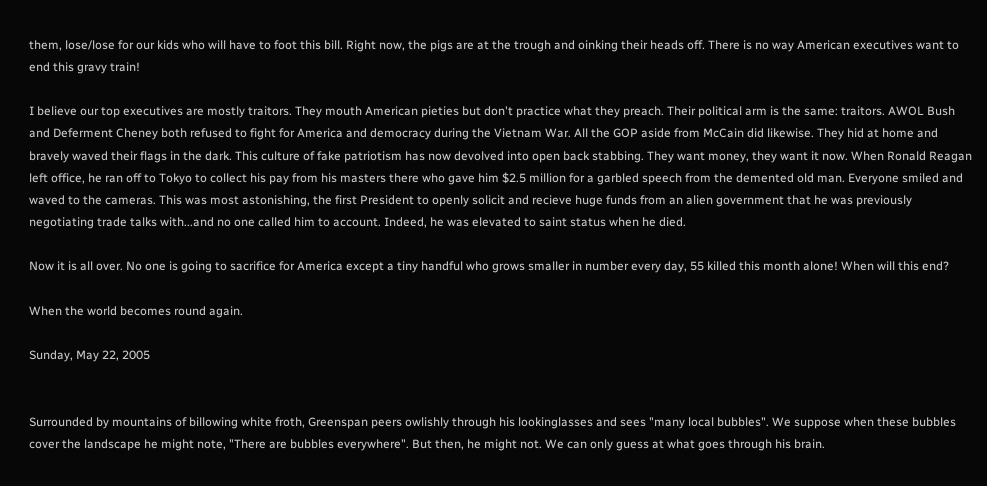them, lose/lose for our kids who will have to foot this bill. Right now, the pigs are at the trough and oinking their heads off. There is no way American executives want to end this gravy train!

I believe our top executives are mostly traitors. They mouth American pieties but don't practice what they preach. Their political arm is the same: traitors. AWOL Bush and Deferment Cheney both refused to fight for America and democracy during the Vietnam War. All the GOP aside from McCain did likewise. They hid at home and bravely waved their flags in the dark. This culture of fake patriotism has now devolved into open back stabbing. They want money, they want it now. When Ronald Reagan left office, he ran off to Tokyo to collect his pay from his masters there who gave him $2.5 million for a garbled speech from the demented old man. Everyone smiled and waved to the cameras. This was most astonishing, the first President to openly solicit and recieve huge funds from an alien government that he was previously negotiating trade talks with...and no one called him to account. Indeed, he was elevated to saint status when he died.

Now it is all over. No one is going to sacrifice for America except a tiny handful who grows smaller in number every day, 55 killed this month alone! When will this end?

When the world becomes round again.

Sunday, May 22, 2005


Surrounded by mountains of billowing white froth, Greenspan peers owlishly through his lookinglasses and sees "many local bubbles". We suppose when these bubbles cover the landscape he might note, "There are bubbles everywhere". But then, he might not. We can only guess at what goes through his brain.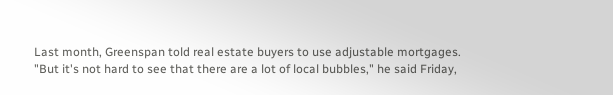Last month, Greenspan told real estate buyers to use adjustable mortgages.
"But it's not hard to see that there are a lot of local bubbles," he said Friday,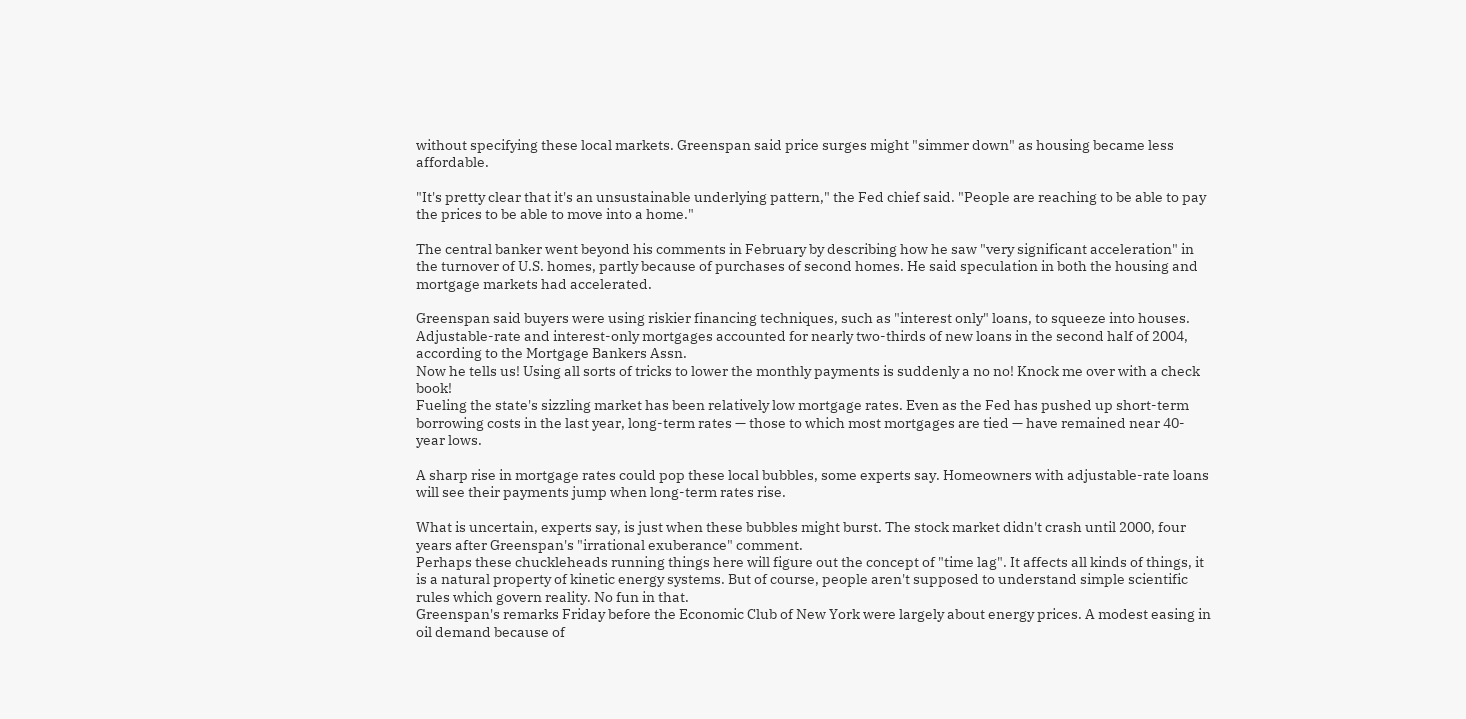without specifying these local markets. Greenspan said price surges might "simmer down" as housing became less affordable.

"It's pretty clear that it's an unsustainable underlying pattern," the Fed chief said. "People are reaching to be able to pay the prices to be able to move into a home."

The central banker went beyond his comments in February by describing how he saw "very significant acceleration" in the turnover of U.S. homes, partly because of purchases of second homes. He said speculation in both the housing and mortgage markets had accelerated.

Greenspan said buyers were using riskier financing techniques, such as "interest only" loans, to squeeze into houses. Adjustable-rate and interest-only mortgages accounted for nearly two-thirds of new loans in the second half of 2004, according to the Mortgage Bankers Assn.
Now he tells us! Using all sorts of tricks to lower the monthly payments is suddenly a no no! Knock me over with a check book!
Fueling the state's sizzling market has been relatively low mortgage rates. Even as the Fed has pushed up short-term borrowing costs in the last year, long-term rates — those to which most mortgages are tied — have remained near 40-year lows.

A sharp rise in mortgage rates could pop these local bubbles, some experts say. Homeowners with adjustable-rate loans will see their payments jump when long-term rates rise.

What is uncertain, experts say, is just when these bubbles might burst. The stock market didn't crash until 2000, four years after Greenspan's "irrational exuberance" comment.
Perhaps these chuckleheads running things here will figure out the concept of "time lag". It affects all kinds of things, it is a natural property of kinetic energy systems. But of course, people aren't supposed to understand simple scientific rules which govern reality. No fun in that.
Greenspan's remarks Friday before the Economic Club of New York were largely about energy prices. A modest easing in oil demand because of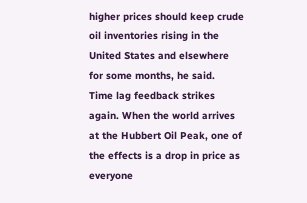higher prices should keep crude oil inventories rising in the United States and elsewhere for some months, he said.
Time lag feedback strikes again. When the world arrives at the Hubbert Oil Peak, one of the effects is a drop in price as everyone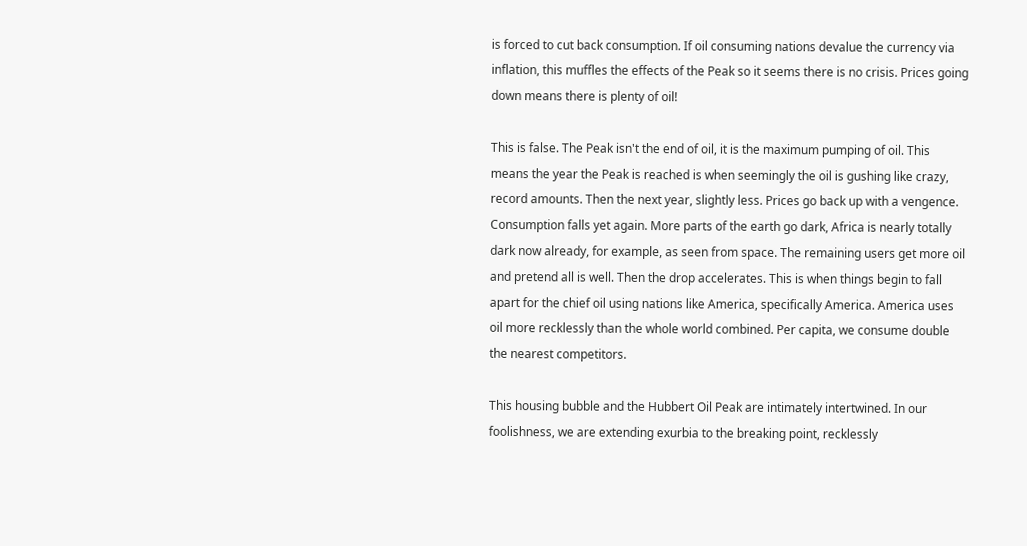is forced to cut back consumption. If oil consuming nations devalue the currency via inflation, this muffles the effects of the Peak so it seems there is no crisis. Prices going down means there is plenty of oil!

This is false. The Peak isn't the end of oil, it is the maximum pumping of oil. This means the year the Peak is reached is when seemingly the oil is gushing like crazy, record amounts. Then the next year, slightly less. Prices go back up with a vengence. Consumption falls yet again. More parts of the earth go dark, Africa is nearly totally dark now already, for example, as seen from space. The remaining users get more oil and pretend all is well. Then the drop accelerates. This is when things begin to fall apart for the chief oil using nations like America, specifically America. America uses oil more recklessly than the whole world combined. Per capita, we consume double the nearest competitors.

This housing bubble and the Hubbert Oil Peak are intimately intertwined. In our foolishness, we are extending exurbia to the breaking point, recklessly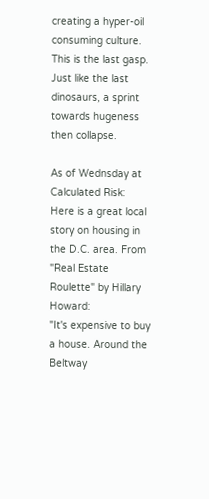creating a hyper-oil consuming culture. This is the last gasp. Just like the last dinosaurs, a sprint towards hugeness then collapse.

As of Wednsday at Calculated Risk:
Here is a great local story on housing in the D.C. area. From "Real Estate Roulette" by Hillary Howard:
"It's expensive to buy a house. Around the Beltway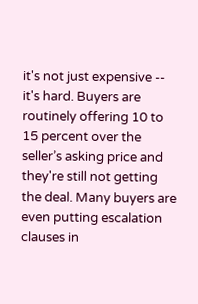it's not just expensive -- it's hard. Buyers are routinely offering 10 to 15 percent over the seller’s asking price and they're still not getting the deal. Many buyers are even putting escalation clauses in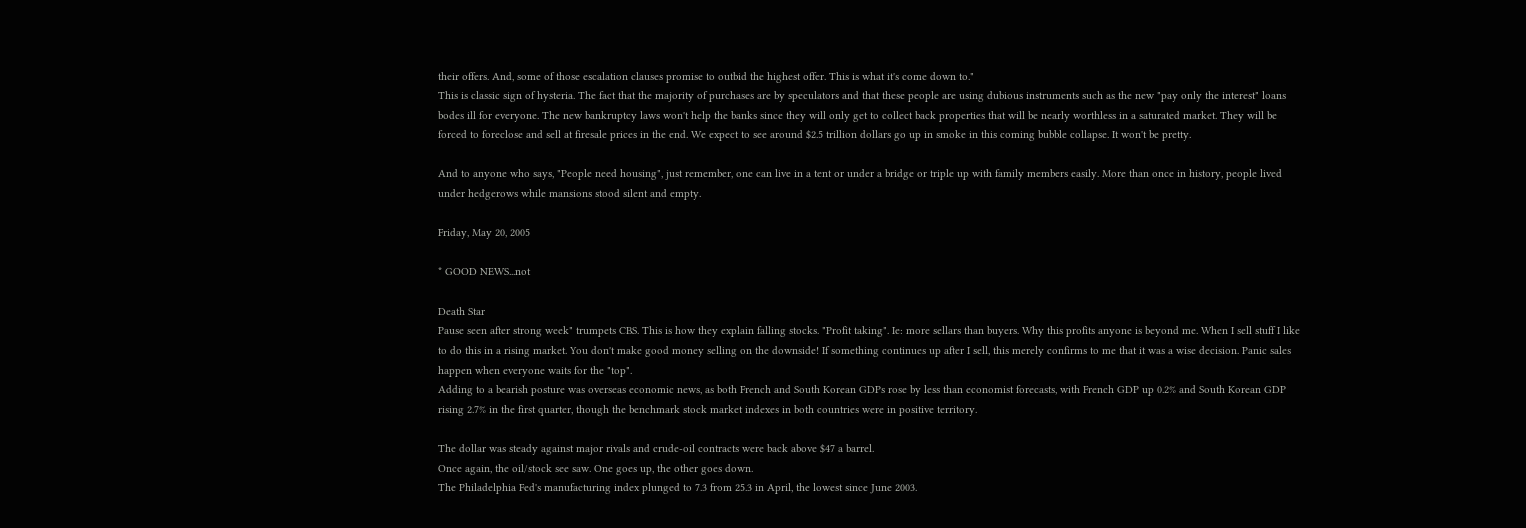their offers. And, some of those escalation clauses promise to outbid the highest offer. This is what it's come down to."
This is classic sign of hysteria. The fact that the majority of purchases are by speculators and that these people are using dubious instruments such as the new "pay only the interest" loans bodes ill for everyone. The new bankruptcy laws won't help the banks since they will only get to collect back properties that will be nearly worthless in a saturated market. They will be forced to foreclose and sell at firesale prices in the end. We expect to see around $2.5 trillion dollars go up in smoke in this coming bubble collapse. It won't be pretty.

And to anyone who says, "People need housing", just remember, one can live in a tent or under a bridge or triple up with family members easily. More than once in history, people lived under hedgerows while mansions stood silent and empty.

Friday, May 20, 2005

* GOOD NEWS...not

Death Star
Pause seen after strong week" trumpets CBS. This is how they explain falling stocks. "Profit taking". Ie: more sellars than buyers. Why this profits anyone is beyond me. When I sell stuff I like to do this in a rising market. You don't make good money selling on the downside! If something continues up after I sell, this merely confirms to me that it was a wise decision. Panic sales happen when everyone waits for the "top".
Adding to a bearish posture was overseas economic news, as both French and South Korean GDPs rose by less than economist forecasts, with French GDP up 0.2% and South Korean GDP rising 2.7% in the first quarter, though the benchmark stock market indexes in both countries were in positive territory.

The dollar was steady against major rivals and crude-oil contracts were back above $47 a barrel.
Once again, the oil/stock see saw. One goes up, the other goes down.
The Philadelphia Fed's manufacturing index plunged to 7.3 from 25.3 in April, the lowest since June 2003.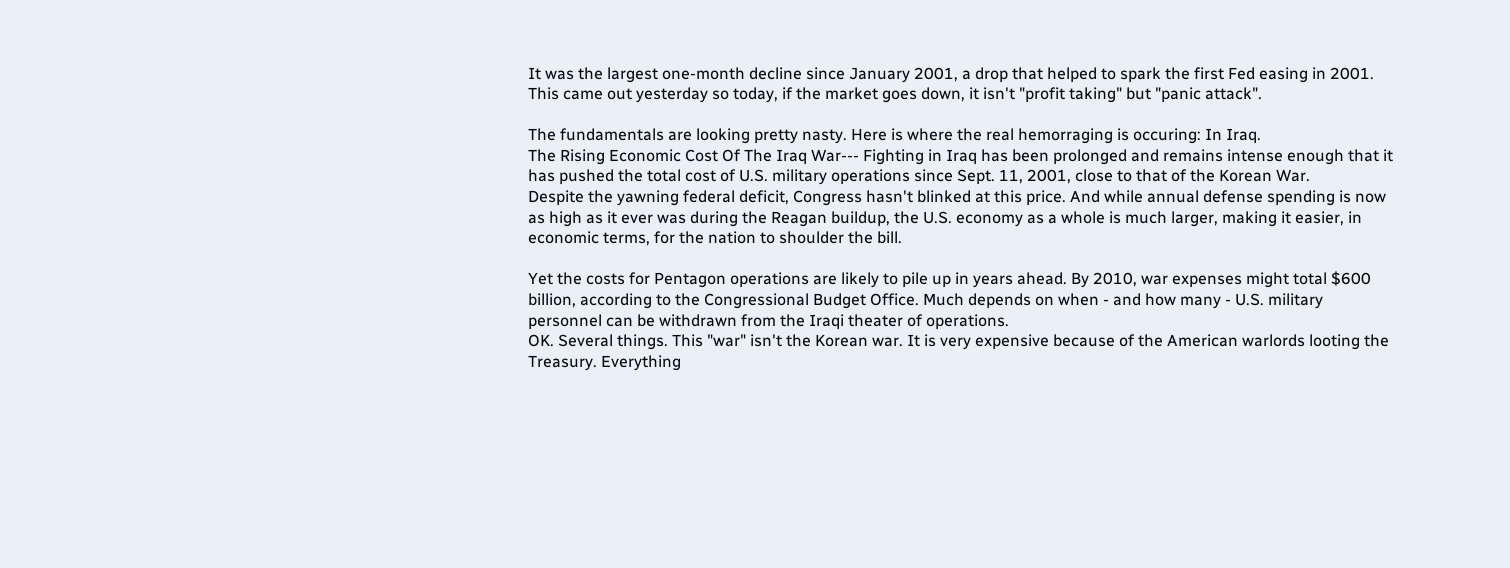It was the largest one-month decline since January 2001, a drop that helped to spark the first Fed easing in 2001.
This came out yesterday so today, if the market goes down, it isn't "profit taking" but "panic attack".

The fundamentals are looking pretty nasty. Here is where the real hemorraging is occuring: In Iraq.
The Rising Economic Cost Of The Iraq War--- Fighting in Iraq has been prolonged and remains intense enough that it has pushed the total cost of U.S. military operations since Sept. 11, 2001, close to that of the Korean War.
Despite the yawning federal deficit, Congress hasn't blinked at this price. And while annual defense spending is now as high as it ever was during the Reagan buildup, the U.S. economy as a whole is much larger, making it easier, in economic terms, for the nation to shoulder the bill.

Yet the costs for Pentagon operations are likely to pile up in years ahead. By 2010, war expenses might total $600 billion, according to the Congressional Budget Office. Much depends on when - and how many - U.S. military personnel can be withdrawn from the Iraqi theater of operations.
OK. Several things. This "war" isn't the Korean war. It is very expensive because of the American warlords looting the Treasury. Everything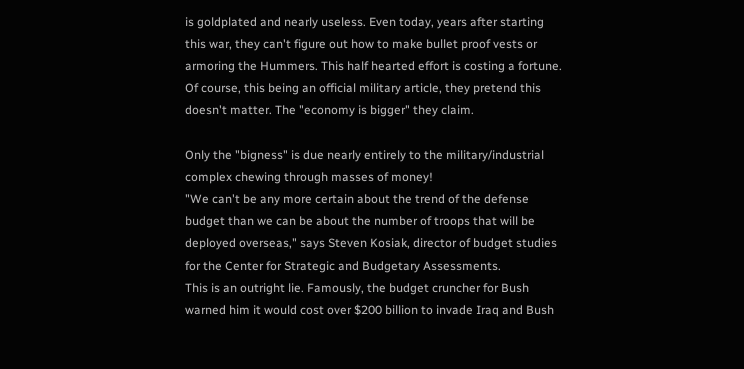is goldplated and nearly useless. Even today, years after starting this war, they can't figure out how to make bullet proof vests or armoring the Hummers. This half hearted effort is costing a fortune. Of course, this being an official military article, they pretend this doesn't matter. The "economy is bigger" they claim.

Only the "bigness" is due nearly entirely to the military/industrial complex chewing through masses of money!
"We can't be any more certain about the trend of the defense budget than we can be about the number of troops that will be deployed overseas," says Steven Kosiak, director of budget studies for the Center for Strategic and Budgetary Assessments.
This is an outright lie. Famously, the budget cruncher for Bush warned him it would cost over $200 billion to invade Iraq and Bush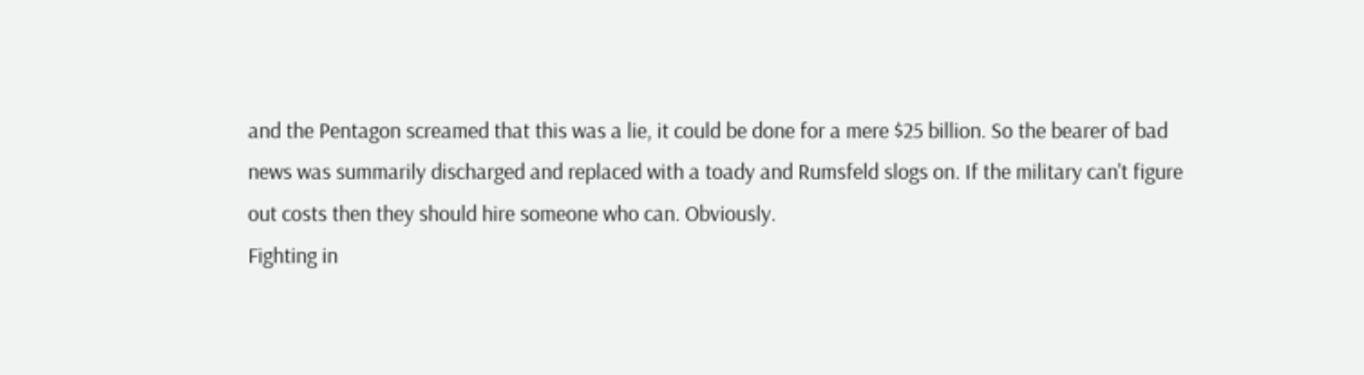and the Pentagon screamed that this was a lie, it could be done for a mere $25 billion. So the bearer of bad news was summarily discharged and replaced with a toady and Rumsfeld slogs on. If the military can't figure out costs then they should hire someone who can. Obviously.
Fighting in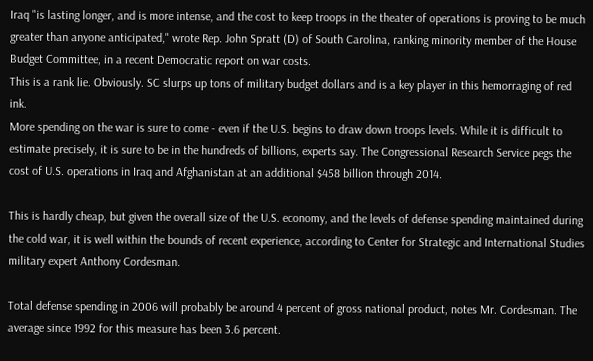Iraq "is lasting longer, and is more intense, and the cost to keep troops in the theater of operations is proving to be much greater than anyone anticipated," wrote Rep. John Spratt (D) of South Carolina, ranking minority member of the House Budget Committee, in a recent Democratic report on war costs.
This is a rank lie. Obviously. SC slurps up tons of military budget dollars and is a key player in this hemorraging of red ink.
More spending on the war is sure to come - even if the U.S. begins to draw down troops levels. While it is difficult to estimate precisely, it is sure to be in the hundreds of billions, experts say. The Congressional Research Service pegs the cost of U.S. operations in Iraq and Afghanistan at an additional $458 billion through 2014.

This is hardly cheap, but given the overall size of the U.S. economy, and the levels of defense spending maintained during the cold war, it is well within the bounds of recent experience, according to Center for Strategic and International Studies military expert Anthony Cordesman.

Total defense spending in 2006 will probably be around 4 percent of gross national product, notes Mr. Cordesman. The average since 1992 for this measure has been 3.6 percent.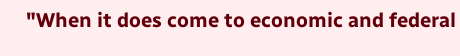"When it does come to economic and federal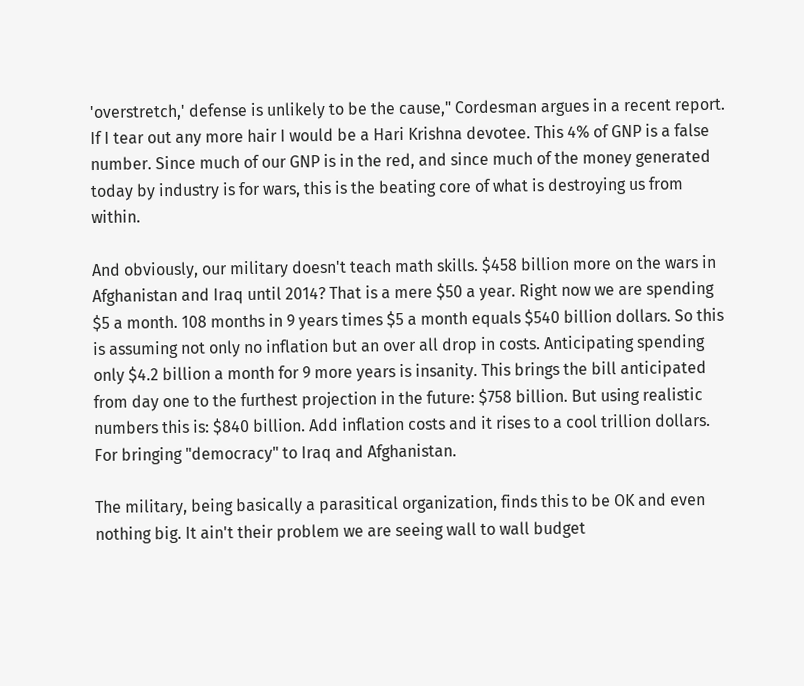'overstretch,' defense is unlikely to be the cause," Cordesman argues in a recent report.
If I tear out any more hair I would be a Hari Krishna devotee. This 4% of GNP is a false number. Since much of our GNP is in the red, and since much of the money generated today by industry is for wars, this is the beating core of what is destroying us from within.

And obviously, our military doesn't teach math skills. $458 billion more on the wars in Afghanistan and Iraq until 2014? That is a mere $50 a year. Right now we are spending $5 a month. 108 months in 9 years times $5 a month equals $540 billion dollars. So this is assuming not only no inflation but an over all drop in costs. Anticipating spending only $4.2 billion a month for 9 more years is insanity. This brings the bill anticipated from day one to the furthest projection in the future: $758 billion. But using realistic numbers this is: $840 billion. Add inflation costs and it rises to a cool trillion dollars. For bringing "democracy" to Iraq and Afghanistan.

The military, being basically a parasitical organization, finds this to be OK and even nothing big. It ain't their problem we are seeing wall to wall budget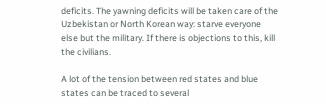deficits. The yawning deficits will be taken care of the Uzbekistan or North Korean way: starve everyone else but the military. If there is objections to this, kill the civilians.

A lot of the tension between red states and blue states can be traced to several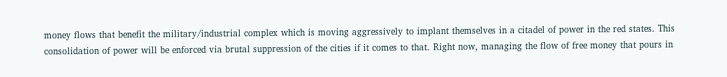money flows that benefit the military/industrial complex which is moving aggressively to implant themselves in a citadel of power in the red states. This consolidation of power will be enforced via brutal suppression of the cities if it comes to that. Right now, managing the flow of free money that pours in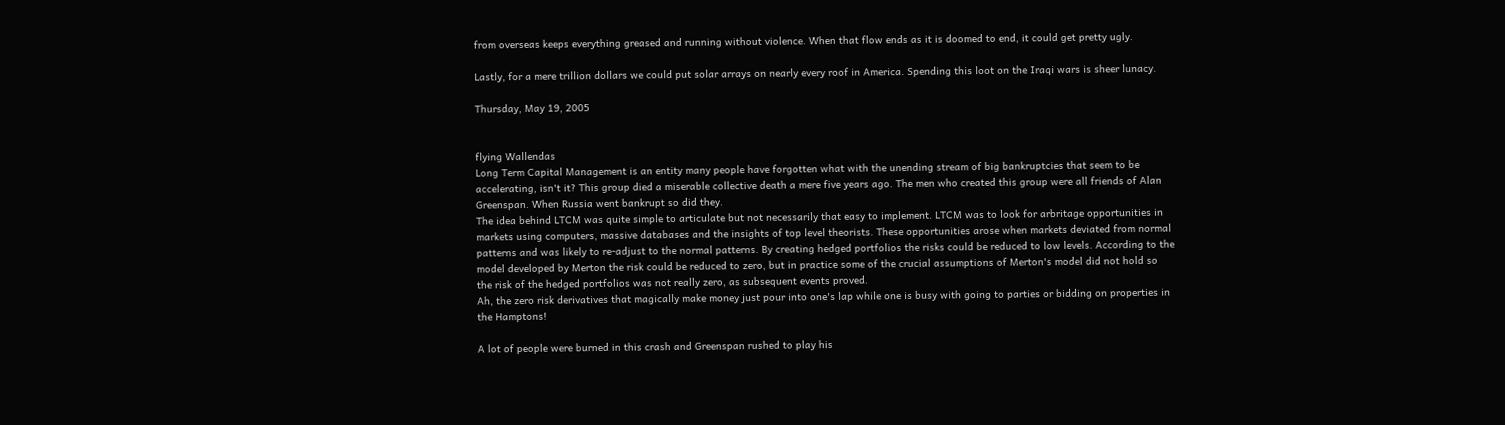from overseas keeps everything greased and running without violence. When that flow ends as it is doomed to end, it could get pretty ugly.

Lastly, for a mere trillion dollars we could put solar arrays on nearly every roof in America. Spending this loot on the Iraqi wars is sheer lunacy.

Thursday, May 19, 2005


flying Wallendas
Long Term Capital Management is an entity many people have forgotten what with the unending stream of big bankruptcies that seem to be accelerating, isn't it? This group died a miserable collective death a mere five years ago. The men who created this group were all friends of Alan Greenspan. When Russia went bankrupt so did they.
The idea behind LTCM was quite simple to articulate but not necessarily that easy to implement. LTCM was to look for arbritage opportunities in markets using computers, massive databases and the insights of top level theorists. These opportunities arose when markets deviated from normal patterns and was likely to re-adjust to the normal patterns. By creating hedged portfolios the risks could be reduced to low levels. According to the model developed by Merton the risk could be reduced to zero, but in practice some of the crucial assumptions of Merton's model did not hold so the risk of the hedged portfolios was not really zero, as subsequent events proved.
Ah, the zero risk derivatives that magically make money just pour into one's lap while one is busy with going to parties or bidding on properties in the Hamptons!

A lot of people were burned in this crash and Greenspan rushed to play his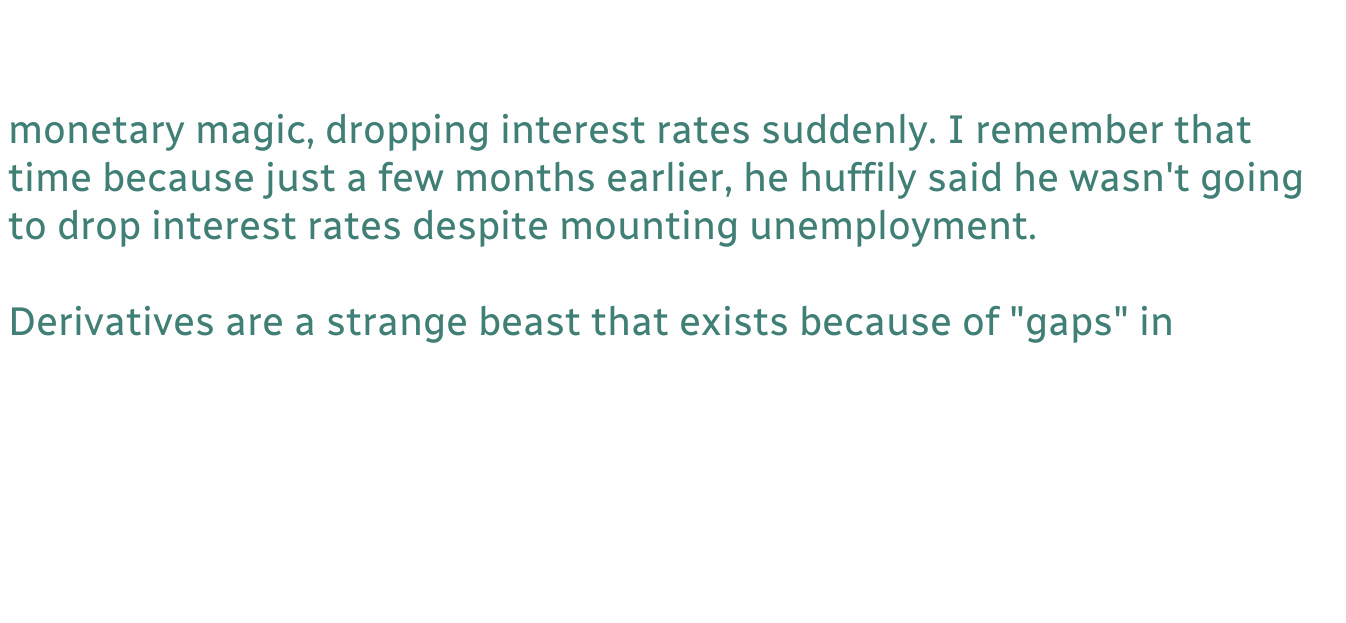monetary magic, dropping interest rates suddenly. I remember that time because just a few months earlier, he huffily said he wasn't going to drop interest rates despite mounting unemployment.

Derivatives are a strange beast that exists because of "gaps" in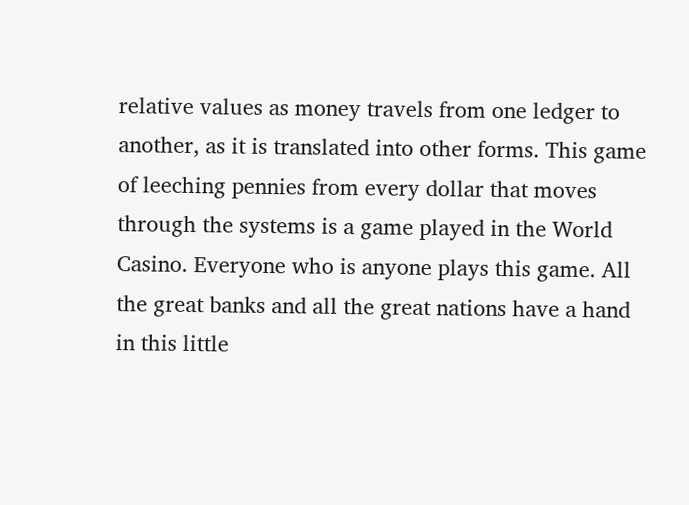relative values as money travels from one ledger to another, as it is translated into other forms. This game of leeching pennies from every dollar that moves through the systems is a game played in the World Casino. Everyone who is anyone plays this game. All the great banks and all the great nations have a hand in this little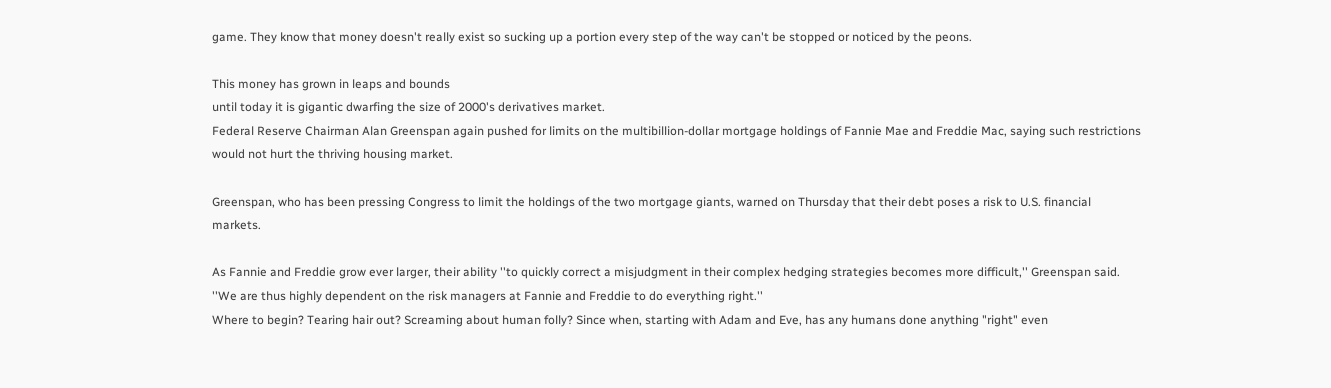game. They know that money doesn't really exist so sucking up a portion every step of the way can't be stopped or noticed by the peons.

This money has grown in leaps and bounds
until today it is gigantic dwarfing the size of 2000's derivatives market.
Federal Reserve Chairman Alan Greenspan again pushed for limits on the multibillion-dollar mortgage holdings of Fannie Mae and Freddie Mac, saying such restrictions would not hurt the thriving housing market.

Greenspan, who has been pressing Congress to limit the holdings of the two mortgage giants, warned on Thursday that their debt poses a risk to U.S. financial markets.

As Fannie and Freddie grow ever larger, their ability ''to quickly correct a misjudgment in their complex hedging strategies becomes more difficult,'' Greenspan said. ''We are thus highly dependent on the risk managers at Fannie and Freddie to do everything right.''
Where to begin? Tearing hair out? Screaming about human folly? Since when, starting with Adam and Eve, has any humans done anything "right" even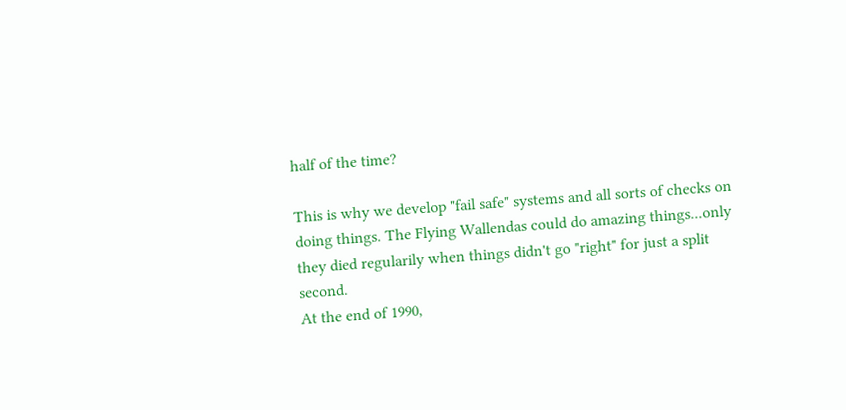half of the time?

This is why we develop "fail safe" systems and all sorts of checks on doing things. The Flying Wallendas could do amazing things...only they died regularily when things didn't go "right" for just a split second.
At the end of 1990,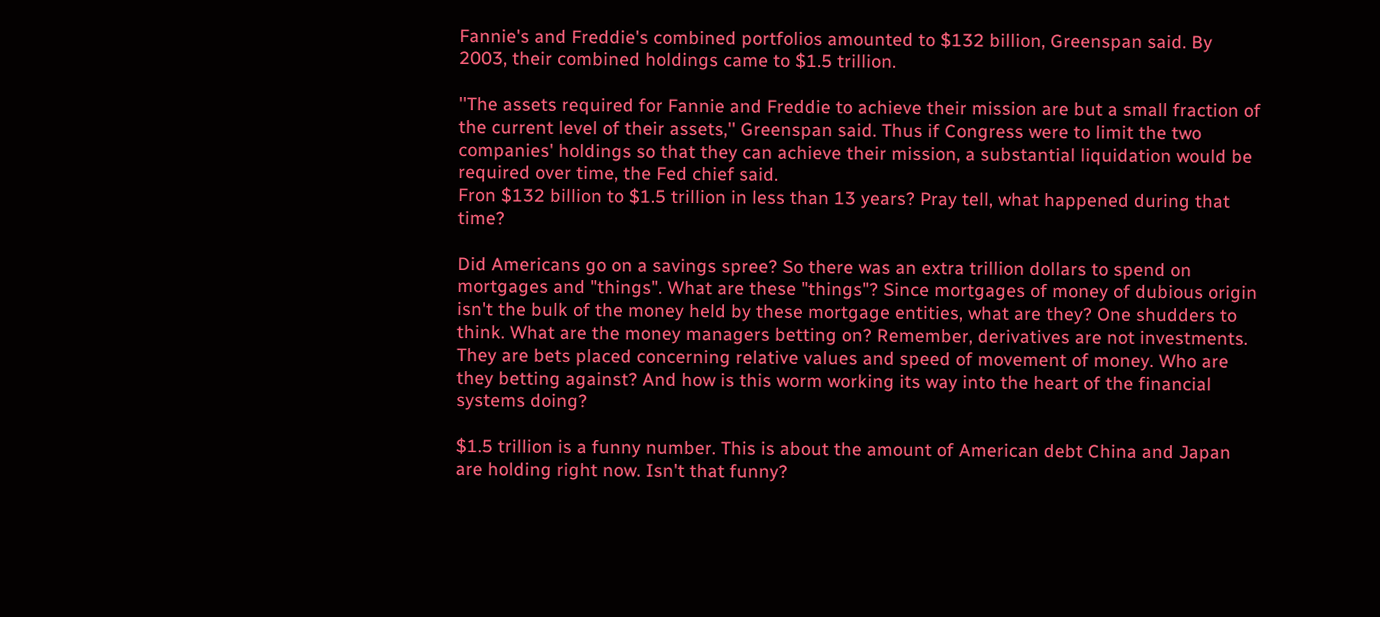Fannie's and Freddie's combined portfolios amounted to $132 billion, Greenspan said. By 2003, their combined holdings came to $1.5 trillion.

''The assets required for Fannie and Freddie to achieve their mission are but a small fraction of the current level of their assets,'' Greenspan said. Thus if Congress were to limit the two companies' holdings so that they can achieve their mission, a substantial liquidation would be required over time, the Fed chief said.
Fron $132 billion to $1.5 trillion in less than 13 years? Pray tell, what happened during that time?

Did Americans go on a savings spree? So there was an extra trillion dollars to spend on mortgages and "things". What are these "things"? Since mortgages of money of dubious origin isn't the bulk of the money held by these mortgage entities, what are they? One shudders to think. What are the money managers betting on? Remember, derivatives are not investments. They are bets placed concerning relative values and speed of movement of money. Who are they betting against? And how is this worm working its way into the heart of the financial systems doing?

$1.5 trillion is a funny number. This is about the amount of American debt China and Japan are holding right now. Isn't that funny?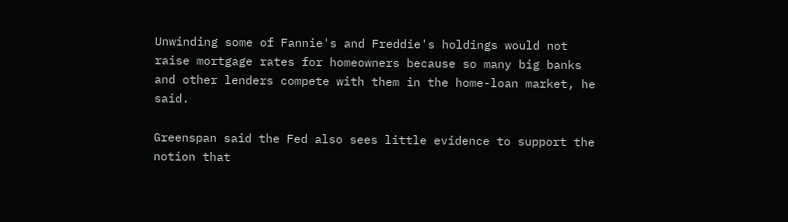Unwinding some of Fannie's and Freddie's holdings would not raise mortgage rates for homeowners because so many big banks and other lenders compete with them in the home-loan market, he said.

Greenspan said the Fed also sees little evidence to support the notion that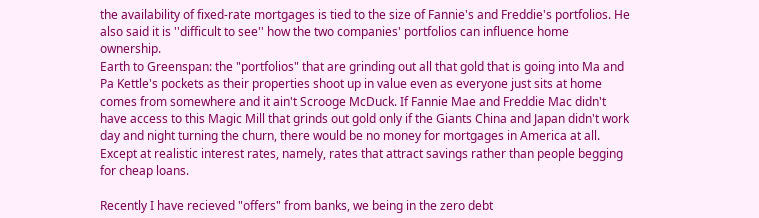the availability of fixed-rate mortgages is tied to the size of Fannie's and Freddie's portfolios. He also said it is ''difficult to see'' how the two companies' portfolios can influence home ownership.
Earth to Greenspan: the "portfolios" that are grinding out all that gold that is going into Ma and Pa Kettle's pockets as their properties shoot up in value even as everyone just sits at home comes from somewhere and it ain't Scrooge McDuck. If Fannie Mae and Freddie Mac didn't have access to this Magic Mill that grinds out gold only if the Giants China and Japan didn't work day and night turning the churn, there would be no money for mortgages in America at all. Except at realistic interest rates, namely, rates that attract savings rather than people begging for cheap loans.

Recently I have recieved "offers" from banks, we being in the zero debt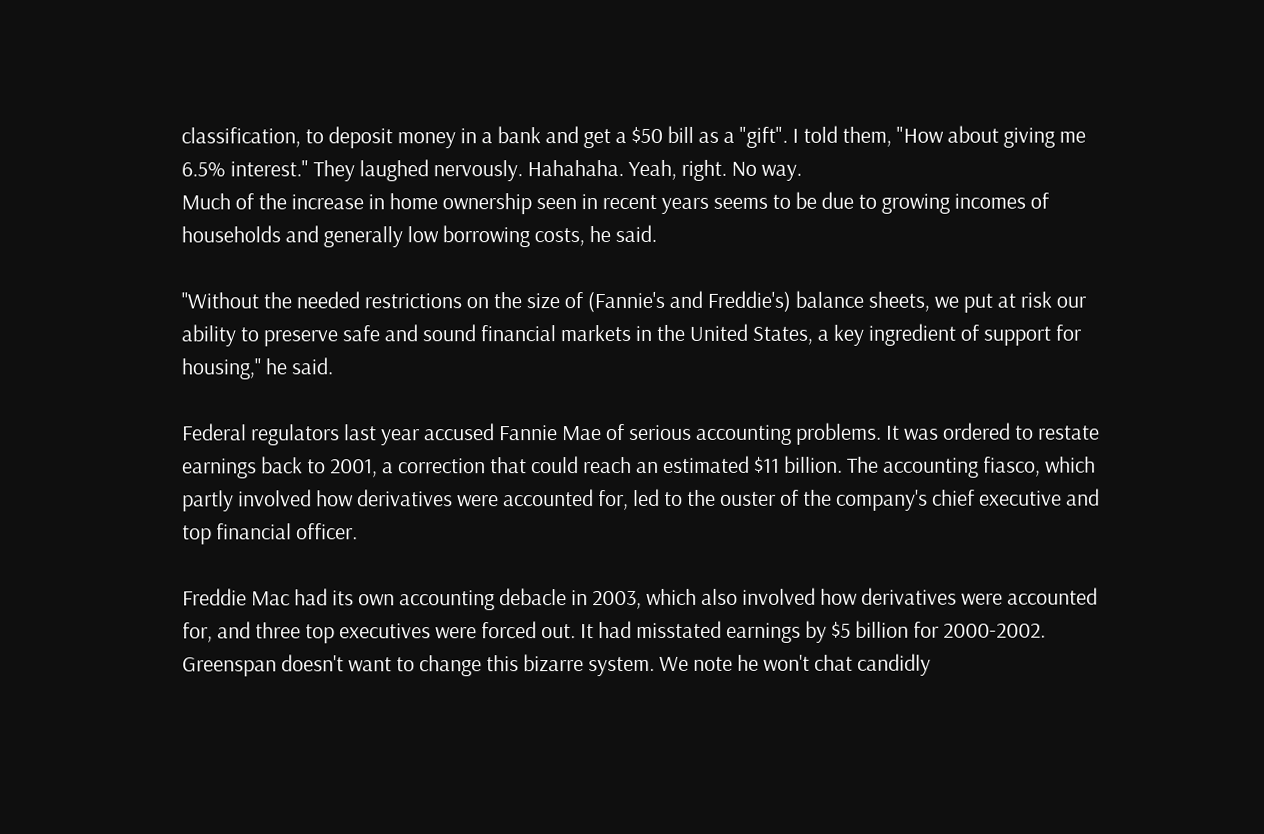classification, to deposit money in a bank and get a $50 bill as a "gift". I told them, "How about giving me 6.5% interest." They laughed nervously. Hahahaha. Yeah, right. No way.
Much of the increase in home ownership seen in recent years seems to be due to growing incomes of households and generally low borrowing costs, he said.

''Without the needed restrictions on the size of (Fannie's and Freddie's) balance sheets, we put at risk our ability to preserve safe and sound financial markets in the United States, a key ingredient of support for housing,'' he said.

Federal regulators last year accused Fannie Mae of serious accounting problems. It was ordered to restate earnings back to 2001, a correction that could reach an estimated $11 billion. The accounting fiasco, which partly involved how derivatives were accounted for, led to the ouster of the company's chief executive and top financial officer.

Freddie Mac had its own accounting debacle in 2003, which also involved how derivatives were accounted for, and three top executives were forced out. It had misstated earnings by $5 billion for 2000-2002.
Greenspan doesn't want to change this bizarre system. We note he won't chat candidly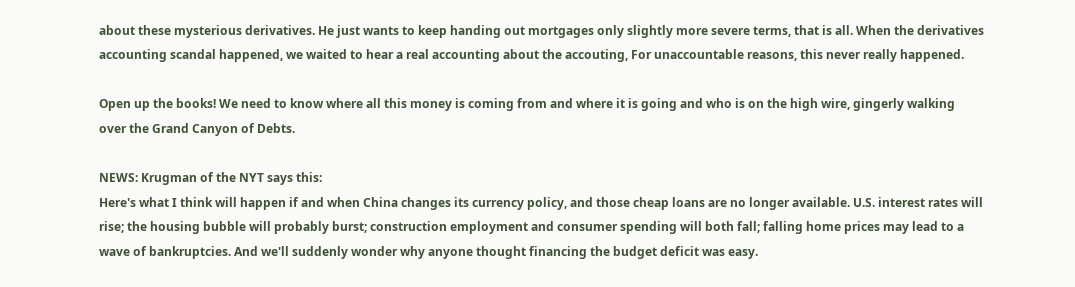about these mysterious derivatives. He just wants to keep handing out mortgages only slightly more severe terms, that is all. When the derivatives accounting scandal happened, we waited to hear a real accounting about the accouting, For unaccountable reasons, this never really happened.

Open up the books! We need to know where all this money is coming from and where it is going and who is on the high wire, gingerly walking over the Grand Canyon of Debts.

NEWS: Krugman of the NYT says this:
Here's what I think will happen if and when China changes its currency policy, and those cheap loans are no longer available. U.S. interest rates will rise; the housing bubble will probably burst; construction employment and consumer spending will both fall; falling home prices may lead to a wave of bankruptcies. And we'll suddenly wonder why anyone thought financing the budget deficit was easy.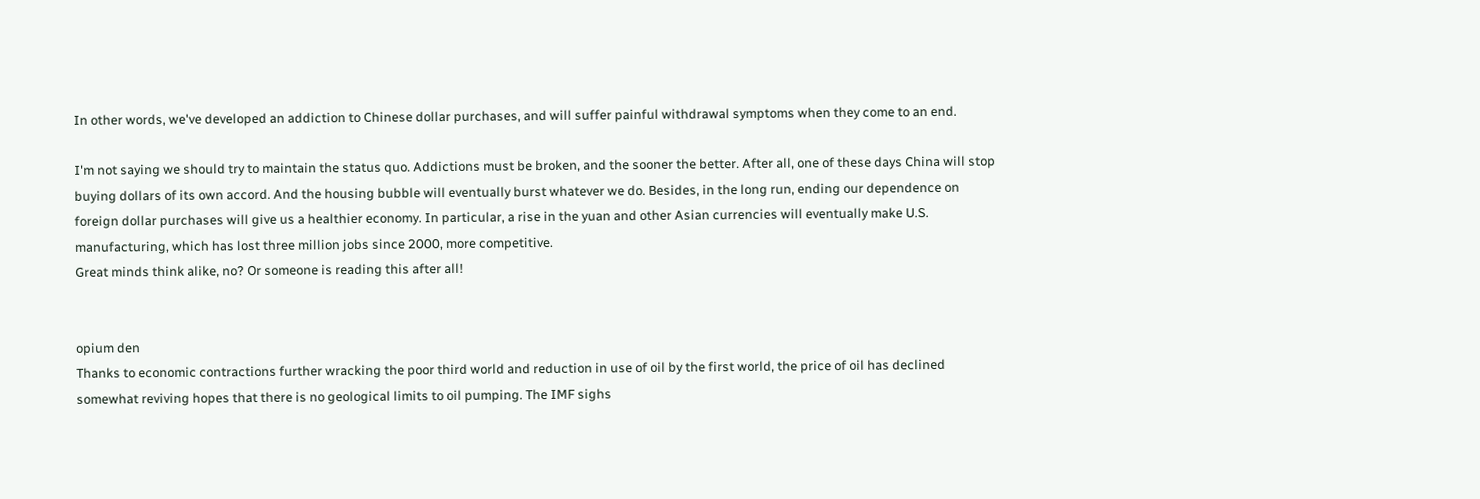In other words, we've developed an addiction to Chinese dollar purchases, and will suffer painful withdrawal symptoms when they come to an end.

I'm not saying we should try to maintain the status quo. Addictions must be broken, and the sooner the better. After all, one of these days China will stop buying dollars of its own accord. And the housing bubble will eventually burst whatever we do. Besides, in the long run, ending our dependence on foreign dollar purchases will give us a healthier economy. In particular, a rise in the yuan and other Asian currencies will eventually make U.S. manufacturing, which has lost three million jobs since 2000, more competitive.
Great minds think alike, no? Or someone is reading this after all!


opium den
Thanks to economic contractions further wracking the poor third world and reduction in use of oil by the first world, the price of oil has declined somewhat reviving hopes that there is no geological limits to oil pumping. The IMF sighs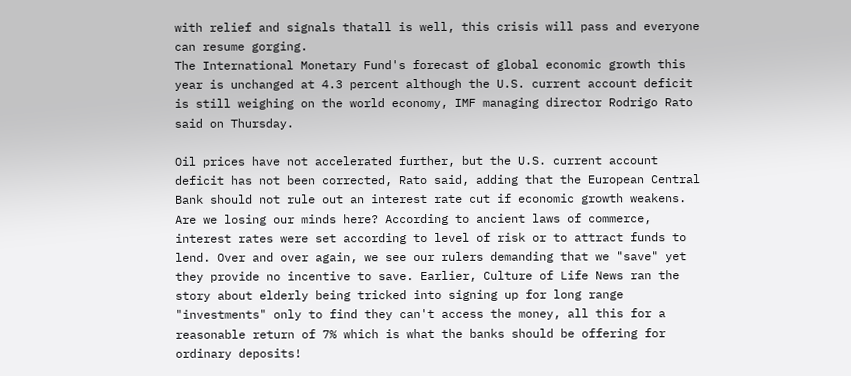with relief and signals thatall is well, this crisis will pass and everyone can resume gorging.
The International Monetary Fund's forecast of global economic growth this year is unchanged at 4.3 percent although the U.S. current account deficit is still weighing on the world economy, IMF managing director Rodrigo Rato said on Thursday.

Oil prices have not accelerated further, but the U.S. current account deficit has not been corrected, Rato said, adding that the European Central Bank should not rule out an interest rate cut if economic growth weakens.
Are we losing our minds here? According to ancient laws of commerce, interest rates were set according to level of risk or to attract funds to lend. Over and over again, we see our rulers demanding that we "save" yet they provide no incentive to save. Earlier, Culture of Life News ran the story about elderly being tricked into signing up for long range "investments" only to find they can't access the money, all this for a reasonable return of 7% which is what the banks should be offering for ordinary deposits!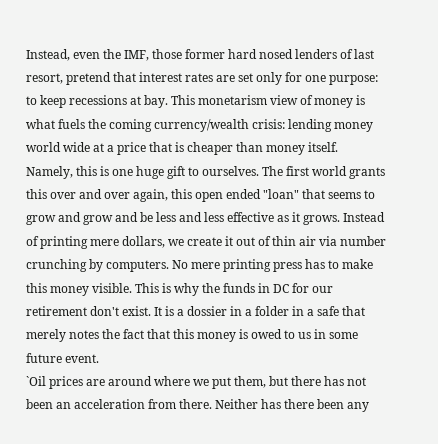Instead, even the IMF, those former hard nosed lenders of last resort, pretend that interest rates are set only for one purpose: to keep recessions at bay. This monetarism view of money is what fuels the coming currency/wealth crisis: lending money world wide at a price that is cheaper than money itself. Namely, this is one huge gift to ourselves. The first world grants this over and over again, this open ended "loan" that seems to grow and grow and be less and less effective as it grows. Instead of printing mere dollars, we create it out of thin air via number crunching by computers. No mere printing press has to make this money visible. This is why the funds in DC for our retirement don't exist. It is a dossier in a folder in a safe that merely notes the fact that this money is owed to us in some future event.
`Oil prices are around where we put them, but there has not been an acceleration from there. Neither has there been any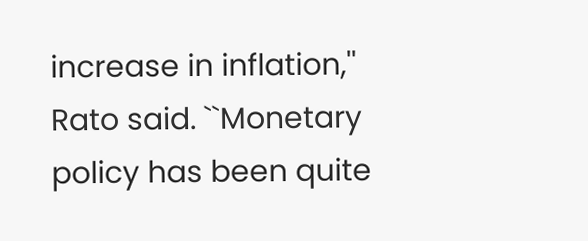increase in inflation,'' Rato said. ``Monetary policy has been quite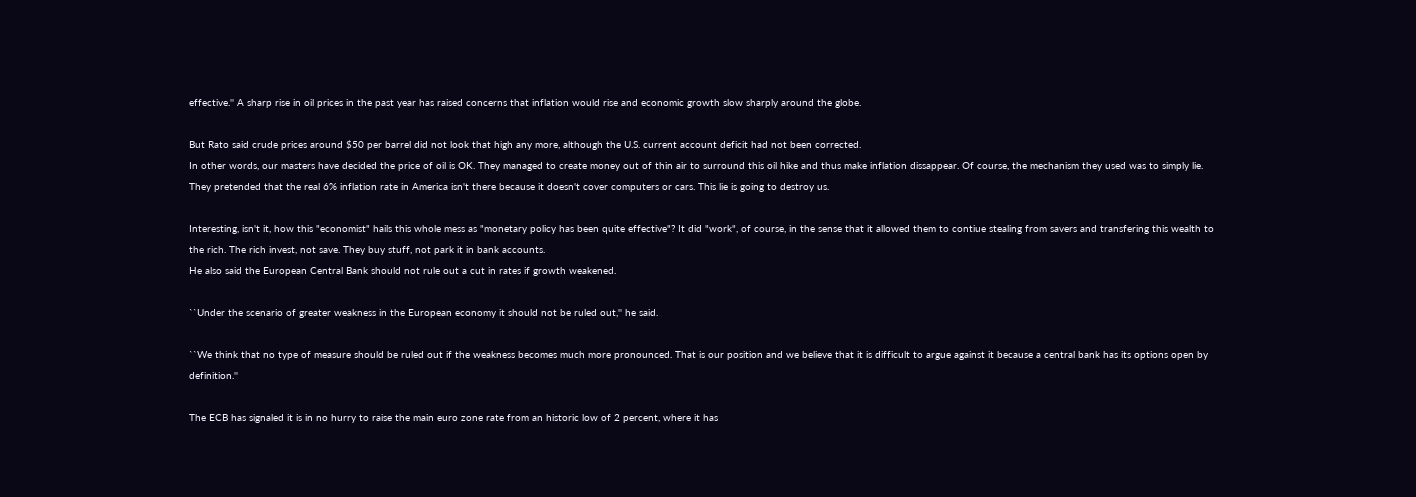effective.'' A sharp rise in oil prices in the past year has raised concerns that inflation would rise and economic growth slow sharply around the globe.

But Rato said crude prices around $50 per barrel did not look that high any more, although the U.S. current account deficit had not been corrected.
In other words, our masters have decided the price of oil is OK. They managed to create money out of thin air to surround this oil hike and thus make inflation dissappear. Of course, the mechanism they used was to simply lie. They pretended that the real 6% inflation rate in America isn't there because it doesn't cover computers or cars. This lie is going to destroy us.

Interesting, isn't it, how this "economist" hails this whole mess as "monetary policy has been quite effective"? It did "work", of course, in the sense that it allowed them to contiue stealing from savers and transfering this wealth to the rich. The rich invest, not save. They buy stuff, not park it in bank accounts.
He also said the European Central Bank should not rule out a cut in rates if growth weakened.

``Under the scenario of greater weakness in the European economy it should not be ruled out,'' he said.

``We think that no type of measure should be ruled out if the weakness becomes much more pronounced. That is our position and we believe that it is difficult to argue against it because a central bank has its options open by definition.''

The ECB has signaled it is in no hurry to raise the main euro zone rate from an historic low of 2 percent, where it has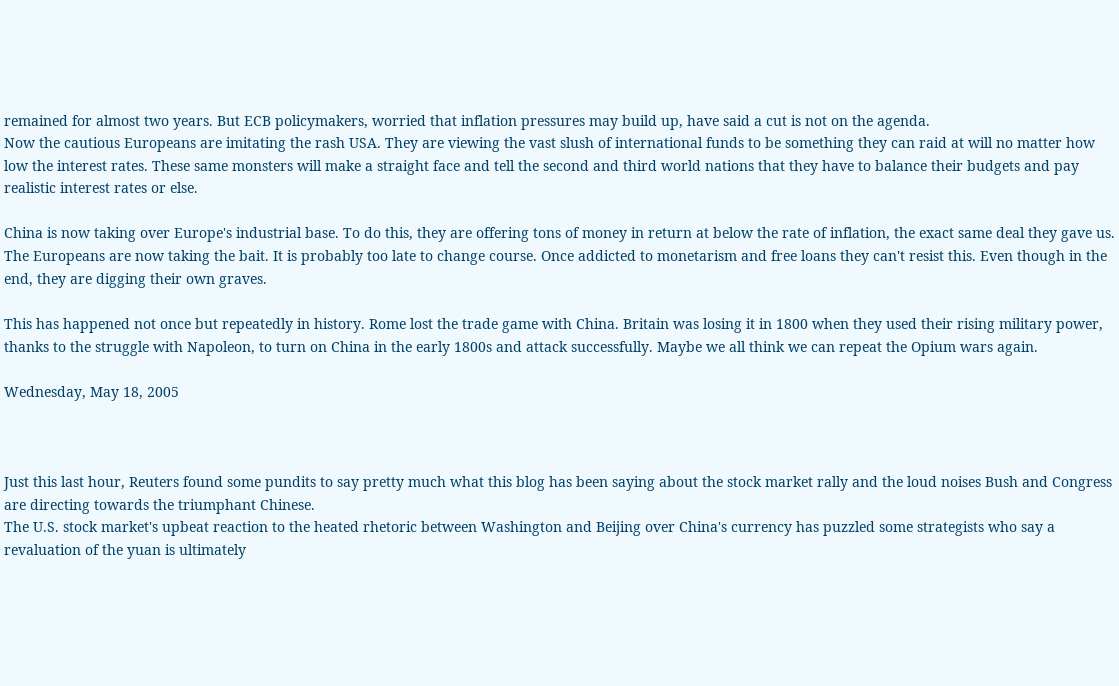remained for almost two years. But ECB policymakers, worried that inflation pressures may build up, have said a cut is not on the agenda.
Now the cautious Europeans are imitating the rash USA. They are viewing the vast slush of international funds to be something they can raid at will no matter how low the interest rates. These same monsters will make a straight face and tell the second and third world nations that they have to balance their budgets and pay realistic interest rates or else.

China is now taking over Europe's industrial base. To do this, they are offering tons of money in return at below the rate of inflation, the exact same deal they gave us. The Europeans are now taking the bait. It is probably too late to change course. Once addicted to monetarism and free loans they can't resist this. Even though in the end, they are digging their own graves.

This has happened not once but repeatedly in history. Rome lost the trade game with China. Britain was losing it in 1800 when they used their rising military power, thanks to the struggle with Napoleon, to turn on China in the early 1800s and attack successfully. Maybe we all think we can repeat the Opium wars again.

Wednesday, May 18, 2005



Just this last hour, Reuters found some pundits to say pretty much what this blog has been saying about the stock market rally and the loud noises Bush and Congress are directing towards the triumphant Chinese.
The U.S. stock market's upbeat reaction to the heated rhetoric between Washington and Beijing over China's currency has puzzled some strategists who say a revaluation of the yuan is ultimately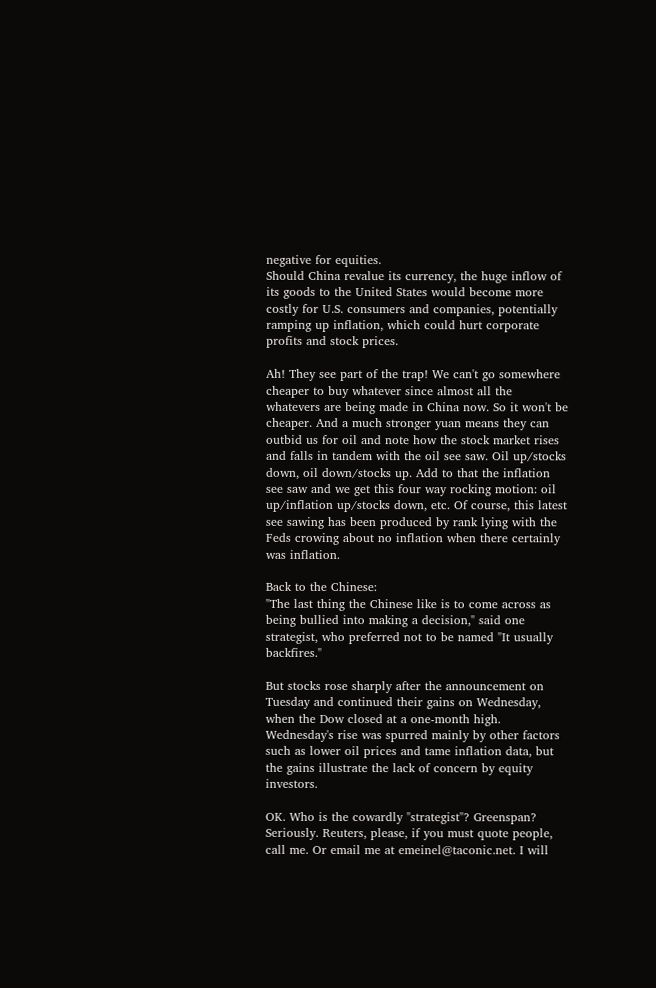negative for equities.
Should China revalue its currency, the huge inflow of its goods to the United States would become more costly for U.S. consumers and companies, potentially ramping up inflation, which could hurt corporate profits and stock prices.

Ah! They see part of the trap! We can't go somewhere cheaper to buy whatever since almost all the whatevers are being made in China now. So it won't be cheaper. And a much stronger yuan means they can outbid us for oil and note how the stock market rises and falls in tandem with the oil see saw. Oil up/stocks down, oil down/stocks up. Add to that the inflation see saw and we get this four way rocking motion: oil up/inflation up/stocks down, etc. Of course, this latest see sawing has been produced by rank lying with the Feds crowing about no inflation when there certainly was inflation.

Back to the Chinese:
"The last thing the Chinese like is to come across as being bullied into making a decision," said one strategist, who preferred not to be named "It usually backfires."

But stocks rose sharply after the announcement on Tuesday and continued their gains on Wednesday, when the Dow closed at a one-month high. Wednesday's rise was spurred mainly by other factors such as lower oil prices and tame inflation data, but the gains illustrate the lack of concern by equity investors.

OK. Who is the cowardly "strategist"? Greenspan? Seriously. Reuters, please, if you must quote people, call me. Or email me at emeinel@taconic.net. I will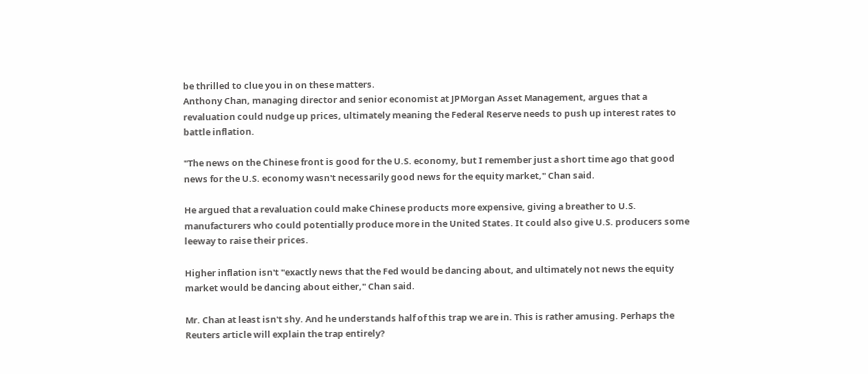be thrilled to clue you in on these matters.
Anthony Chan, managing director and senior economist at JPMorgan Asset Management, argues that a revaluation could nudge up prices, ultimately meaning the Federal Reserve needs to push up interest rates to battle inflation.

"The news on the Chinese front is good for the U.S. economy, but I remember just a short time ago that good news for the U.S. economy wasn't necessarily good news for the equity market," Chan said.

He argued that a revaluation could make Chinese products more expensive, giving a breather to U.S. manufacturers who could potentially produce more in the United States. It could also give U.S. producers some leeway to raise their prices.

Higher inflation isn't "exactly news that the Fed would be dancing about, and ultimately not news the equity market would be dancing about either," Chan said.

Mr. Chan at least isn't shy. And he understands half of this trap we are in. This is rather amusing. Perhaps the Reuters article will explain the trap entirely?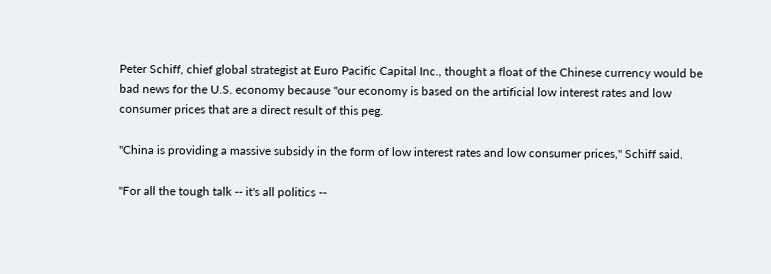Peter Schiff, chief global strategist at Euro Pacific Capital Inc., thought a float of the Chinese currency would be bad news for the U.S. economy because "our economy is based on the artificial low interest rates and low consumer prices that are a direct result of this peg.

"China is providing a massive subsidy in the form of low interest rates and low consumer prices," Schiff said.

"For all the tough talk -- it's all politics --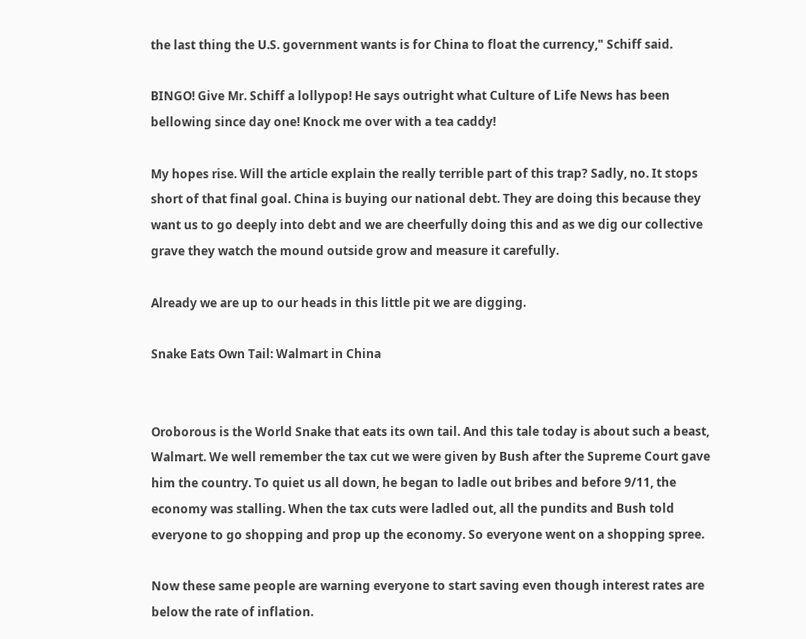the last thing the U.S. government wants is for China to float the currency," Schiff said.

BINGO! Give Mr. Schiff a lollypop! He says outright what Culture of Life News has been bellowing since day one! Knock me over with a tea caddy!

My hopes rise. Will the article explain the really terrible part of this trap? Sadly, no. It stops short of that final goal. China is buying our national debt. They are doing this because they want us to go deeply into debt and we are cheerfully doing this and as we dig our collective grave they watch the mound outside grow and measure it carefully.

Already we are up to our heads in this little pit we are digging.

Snake Eats Own Tail: Walmart in China


Oroborous is the World Snake that eats its own tail. And this tale today is about such a beast, Walmart. We well remember the tax cut we were given by Bush after the Supreme Court gave him the country. To quiet us all down, he began to ladle out bribes and before 9/11, the economy was stalling. When the tax cuts were ladled out, all the pundits and Bush told everyone to go shopping and prop up the economy. So everyone went on a shopping spree.

Now these same people are warning everyone to start saving even though interest rates are below the rate of inflation.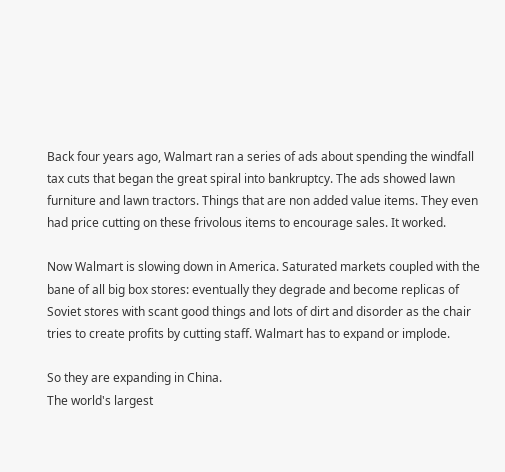Back four years ago, Walmart ran a series of ads about spending the windfall tax cuts that began the great spiral into bankruptcy. The ads showed lawn furniture and lawn tractors. Things that are non added value items. They even had price cutting on these frivolous items to encourage sales. It worked.

Now Walmart is slowing down in America. Saturated markets coupled with the bane of all big box stores: eventually they degrade and become replicas of Soviet stores with scant good things and lots of dirt and disorder as the chair tries to create profits by cutting staff. Walmart has to expand or implode.

So they are expanding in China.
The world's largest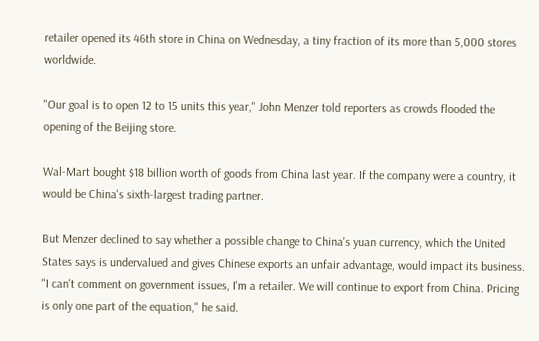retailer opened its 46th store in China on Wednesday, a tiny fraction of its more than 5,000 stores worldwide.

"Our goal is to open 12 to 15 units this year," John Menzer told reporters as crowds flooded the opening of the Beijing store.

Wal-Mart bought $18 billion worth of goods from China last year. If the company were a country, it would be China's sixth-largest trading partner.

But Menzer declined to say whether a possible change to China's yuan currency, which the United States says is undervalued and gives Chinese exports an unfair advantage, would impact its business. "I can't comment on government issues, I'm a retailer. We will continue to export from China. Pricing is only one part of the equation," he said.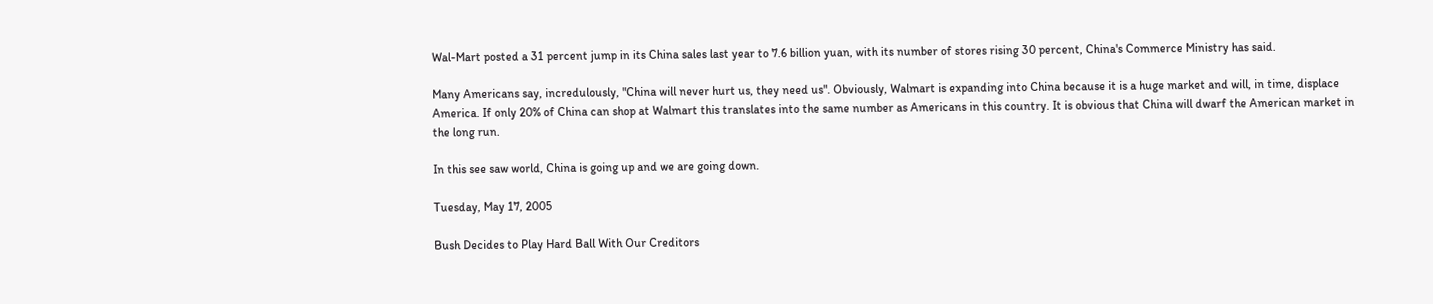Wal-Mart posted a 31 percent jump in its China sales last year to 7.6 billion yuan, with its number of stores rising 30 percent, China's Commerce Ministry has said.

Many Americans say, incredulously, "China will never hurt us, they need us". Obviously, Walmart is expanding into China because it is a huge market and will, in time, displace America. If only 20% of China can shop at Walmart this translates into the same number as Americans in this country. It is obvious that China will dwarf the American market in the long run.

In this see saw world, China is going up and we are going down.

Tuesday, May 17, 2005

Bush Decides to Play Hard Ball With Our Creditors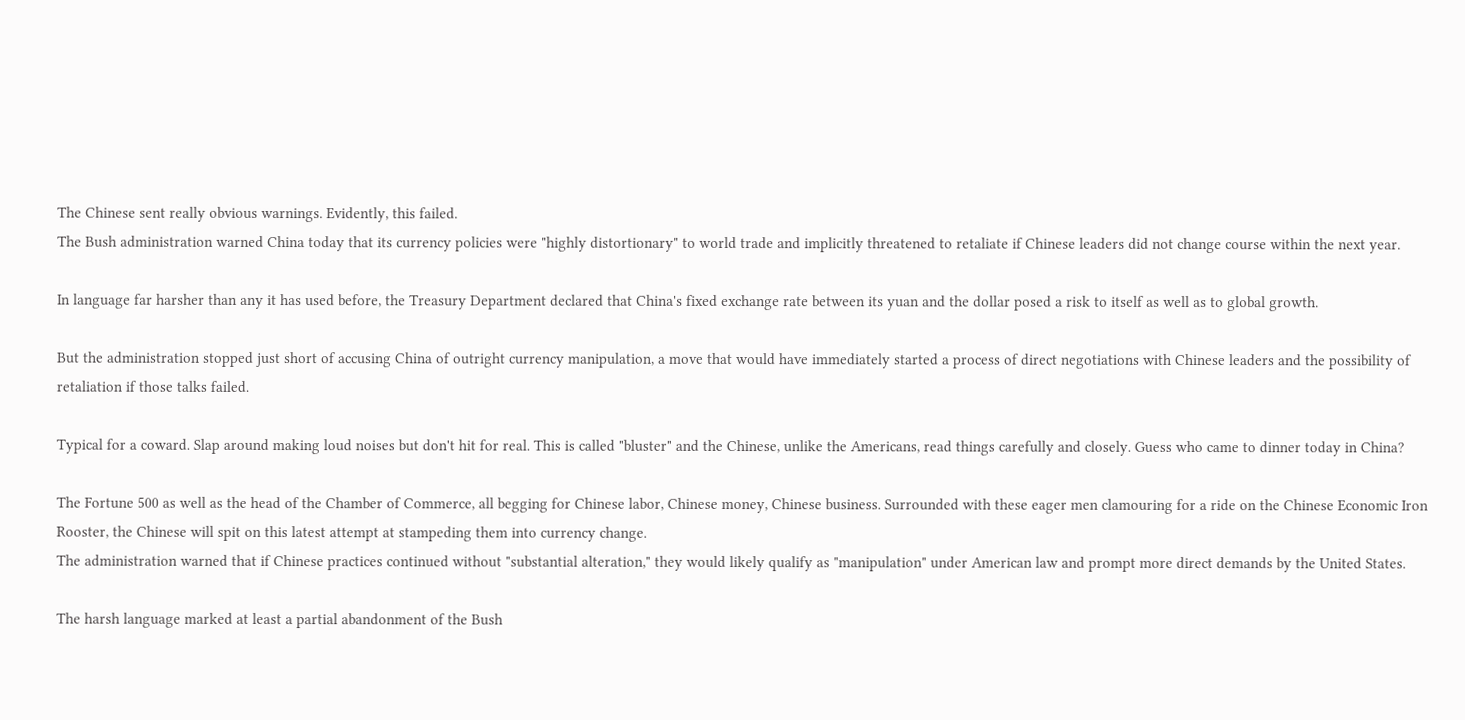The Chinese sent really obvious warnings. Evidently, this failed.
The Bush administration warned China today that its currency policies were "highly distortionary" to world trade and implicitly threatened to retaliate if Chinese leaders did not change course within the next year.

In language far harsher than any it has used before, the Treasury Department declared that China's fixed exchange rate between its yuan and the dollar posed a risk to itself as well as to global growth.

But the administration stopped just short of accusing China of outright currency manipulation, a move that would have immediately started a process of direct negotiations with Chinese leaders and the possibility of retaliation if those talks failed.

Typical for a coward. Slap around making loud noises but don't hit for real. This is called "bluster" and the Chinese, unlike the Americans, read things carefully and closely. Guess who came to dinner today in China?

The Fortune 500 as well as the head of the Chamber of Commerce, all begging for Chinese labor, Chinese money, Chinese business. Surrounded with these eager men clamouring for a ride on the Chinese Economic Iron Rooster, the Chinese will spit on this latest attempt at stampeding them into currency change.
The administration warned that if Chinese practices continued without "substantial alteration," they would likely qualify as "manipulation" under American law and prompt more direct demands by the United States.

The harsh language marked at least a partial abandonment of the Bush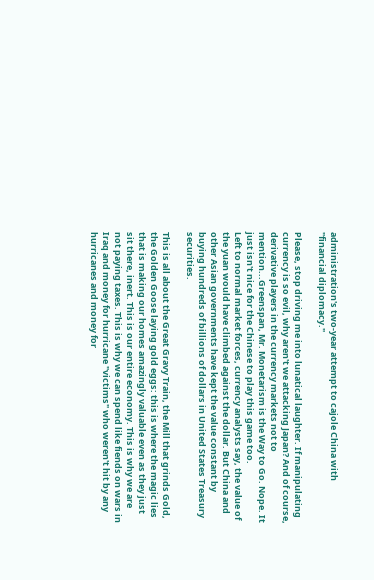administration's two-year attempt to cajole China with "financial diplomacy."

Please, stop driving me into lunatical laughter. If manipulating currency is so evil, why aren't we attacking Japan? And of course, derivative players in the currency markets not to mention...Greenspan, Mr. Monetarism is the Way to Go. Nope. It just isn't nice for the Chinese to play this game too.
Left to normal market forces, currency analysts say, the value of the yuan would have climbed against the dollar. But China and other Asian governments have kept the value constant by buying hundreds of billions of dollars in United States Treasury securities.

This is all about the Great Gravy Train, the Mill that grinds Gold, the Golden Goose laying gold eggs: this is where the magic lies that is making our homes amazingly valuable even as they just sit there, inert. This is our entire economy. This is why we are not paying taxes. This is why we can spend like fiends on wars in Iraq and money for hurricane "victims" who weren't hit by any hurricanes and money for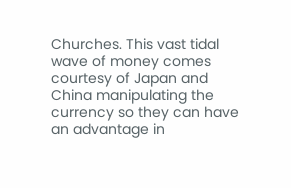Churches. This vast tidal wave of money comes courtesy of Japan and China manipulating the currency so they can have an advantage in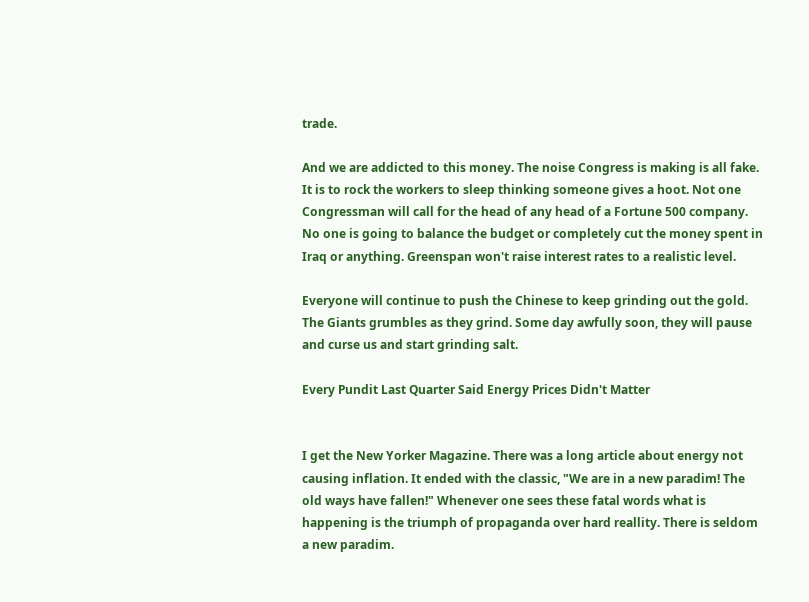trade.

And we are addicted to this money. The noise Congress is making is all fake. It is to rock the workers to sleep thinking someone gives a hoot. Not one Congressman will call for the head of any head of a Fortune 500 company. No one is going to balance the budget or completely cut the money spent in Iraq or anything. Greenspan won't raise interest rates to a realistic level.

Everyone will continue to push the Chinese to keep grinding out the gold. The Giants grumbles as they grind. Some day awfully soon, they will pause and curse us and start grinding salt.

Every Pundit Last Quarter Said Energy Prices Didn't Matter


I get the New Yorker Magazine. There was a long article about energy not causing inflation. It ended with the classic, "We are in a new paradim! The old ways have fallen!" Whenever one sees these fatal words what is happening is the triumph of propaganda over hard reallity. There is seldom a new paradim.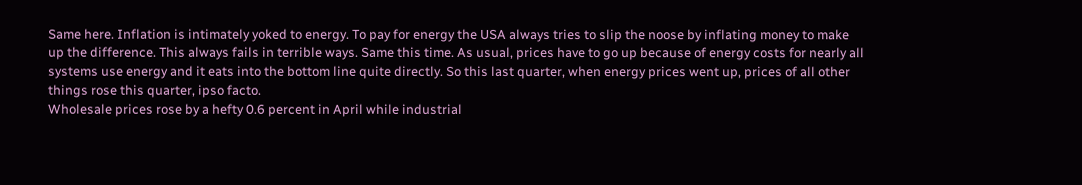Same here. Inflation is intimately yoked to energy. To pay for energy the USA always tries to slip the noose by inflating money to make up the difference. This always fails in terrible ways. Same this time. As usual, prices have to go up because of energy costs for nearly all systems use energy and it eats into the bottom line quite directly. So this last quarter, when energy prices went up, prices of all other things rose this quarter, ipso facto.
Wholesale prices rose by a hefty 0.6 percent in April while industrial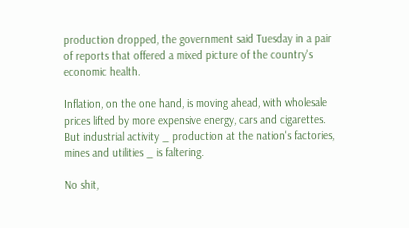production dropped, the government said Tuesday in a pair of reports that offered a mixed picture of the country's economic health.

Inflation, on the one hand, is moving ahead, with wholesale prices lifted by more expensive energy, cars and cigarettes. But industrial activity _ production at the nation's factories, mines and utilities _ is faltering.

No shit,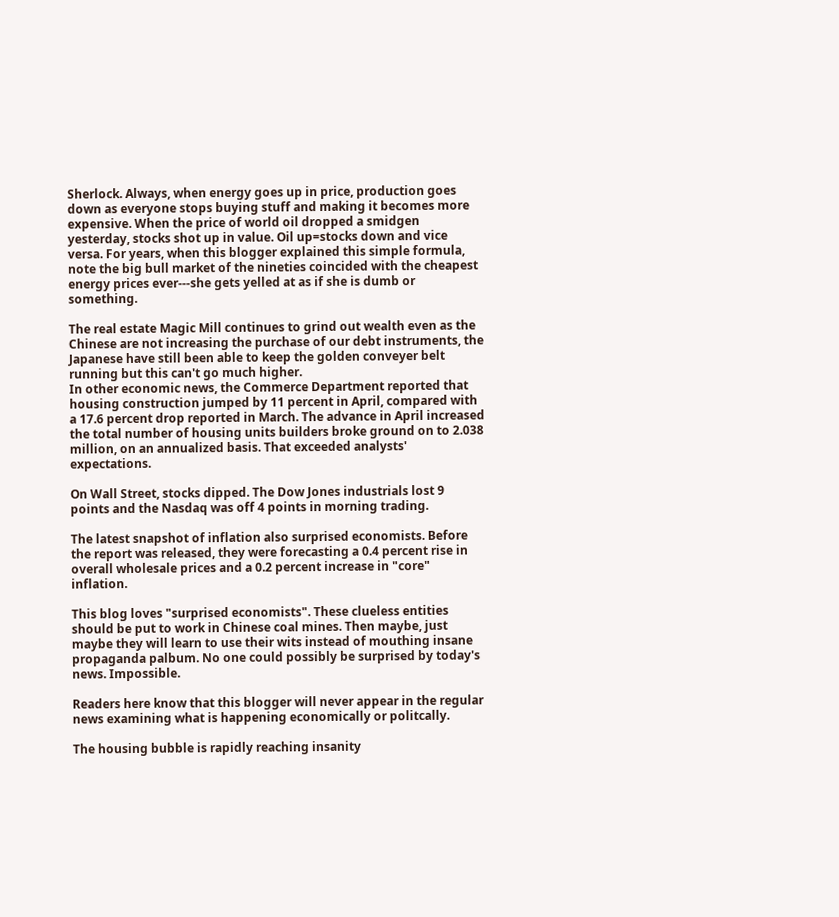Sherlock. Always, when energy goes up in price, production goes down as everyone stops buying stuff and making it becomes more expensive. When the price of world oil dropped a smidgen yesterday, stocks shot up in value. Oil up=stocks down and vice versa. For years, when this blogger explained this simple formula, note the big bull market of the nineties coincided with the cheapest energy prices ever---she gets yelled at as if she is dumb or something.

The real estate Magic Mill continues to grind out wealth even as the Chinese are not increasing the purchase of our debt instruments, the Japanese have still been able to keep the golden conveyer belt running but this can't go much higher.
In other economic news, the Commerce Department reported that housing construction jumped by 11 percent in April, compared with a 17.6 percent drop reported in March. The advance in April increased the total number of housing units builders broke ground on to 2.038 million, on an annualized basis. That exceeded analysts' expectations.

On Wall Street, stocks dipped. The Dow Jones industrials lost 9 points and the Nasdaq was off 4 points in morning trading.

The latest snapshot of inflation also surprised economists. Before the report was released, they were forecasting a 0.4 percent rise in overall wholesale prices and a 0.2 percent increase in "core" inflation.

This blog loves "surprised economists". These clueless entities should be put to work in Chinese coal mines. Then maybe, just maybe they will learn to use their wits instead of mouthing insane propaganda palbum. No one could possibly be surprised by today's news. Impossible.

Readers here know that this blogger will never appear in the regular news examining what is happening economically or politcally.

The housing bubble is rapidly reaching insanity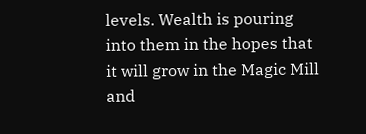levels. Wealth is pouring into them in the hopes that it will grow in the Magic Mill and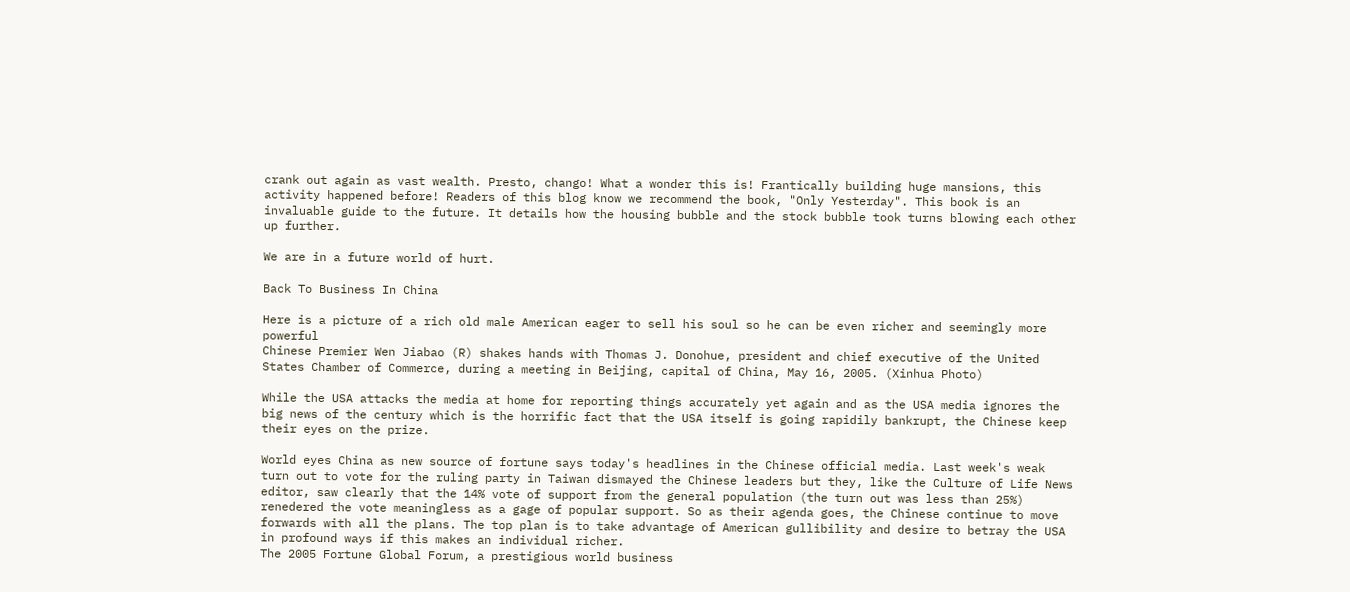crank out again as vast wealth. Presto, chango! What a wonder this is! Frantically building huge mansions, this activity happened before! Readers of this blog know we recommend the book, "Only Yesterday". This book is an invaluable guide to the future. It details how the housing bubble and the stock bubble took turns blowing each other up further.

We are in a future world of hurt.

Back To Business In China

Here is a picture of a rich old male American eager to sell his soul so he can be even richer and seemingly more powerful
Chinese Premier Wen Jiabao (R) shakes hands with Thomas J. Donohue, president and chief executive of the United States Chamber of Commerce, during a meeting in Beijing, capital of China, May 16, 2005. (Xinhua Photo)

While the USA attacks the media at home for reporting things accurately yet again and as the USA media ignores the big news of the century which is the horrific fact that the USA itself is going rapidily bankrupt, the Chinese keep their eyes on the prize.

World eyes China as new source of fortune says today's headlines in the Chinese official media. Last week's weak turn out to vote for the ruling party in Taiwan dismayed the Chinese leaders but they, like the Culture of Life News editor, saw clearly that the 14% vote of support from the general population (the turn out was less than 25%) renedered the vote meaningless as a gage of popular support. So as their agenda goes, the Chinese continue to move forwards with all the plans. The top plan is to take advantage of American gullibility and desire to betray the USA in profound ways if this makes an individual richer.
The 2005 Fortune Global Forum, a prestigious world business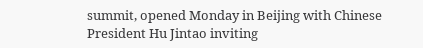summit, opened Monday in Beijing with Chinese President Hu Jintao inviting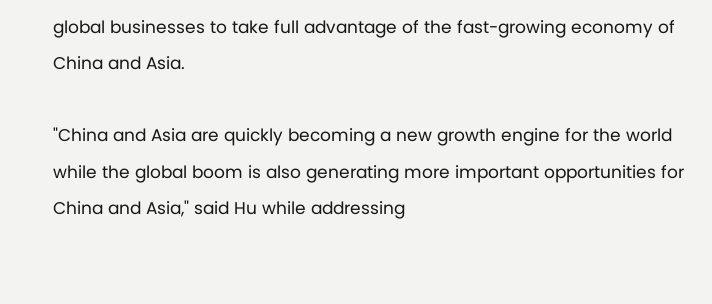global businesses to take full advantage of the fast-growing economy of China and Asia.

"China and Asia are quickly becoming a new growth engine for the world while the global boom is also generating more important opportunities for China and Asia," said Hu while addressing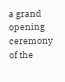a grand opening ceremony of the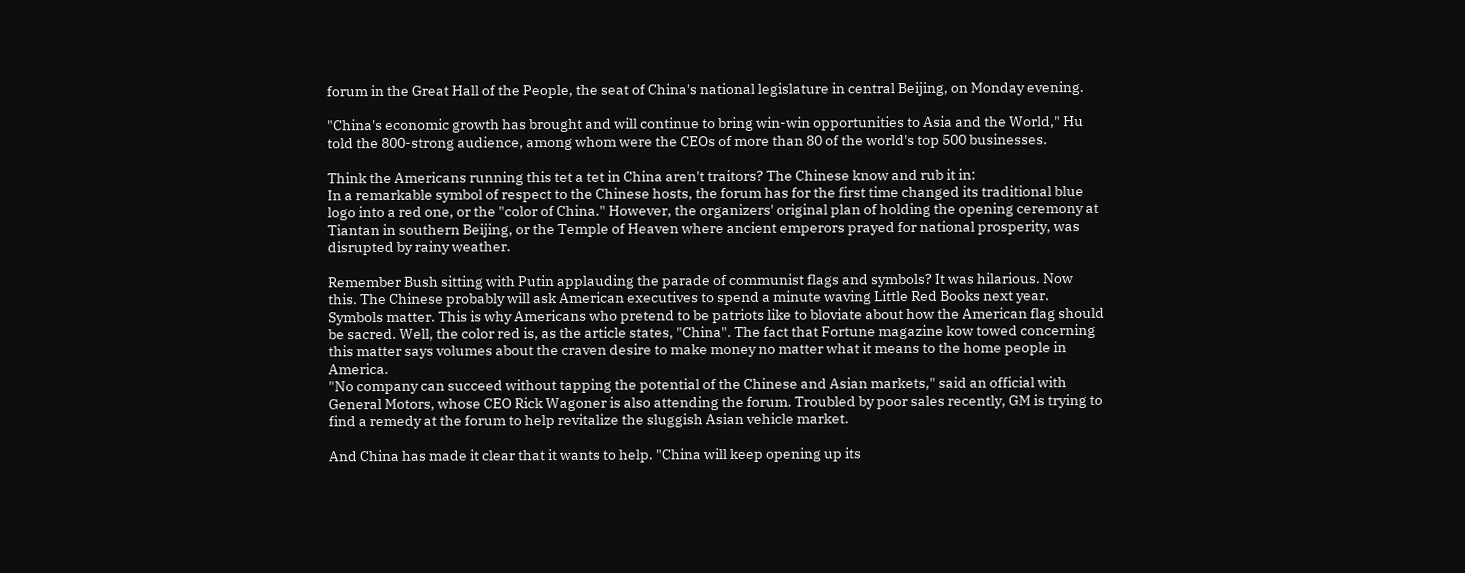forum in the Great Hall of the People, the seat of China's national legislature in central Beijing, on Monday evening.

"China's economic growth has brought and will continue to bring win-win opportunities to Asia and the World," Hu told the 800-strong audience, among whom were the CEOs of more than 80 of the world's top 500 businesses.

Think the Americans running this tet a tet in China aren't traitors? The Chinese know and rub it in:
In a remarkable symbol of respect to the Chinese hosts, the forum has for the first time changed its traditional blue logo into a red one, or the "color of China." However, the organizers' original plan of holding the opening ceremony at Tiantan in southern Beijing, or the Temple of Heaven where ancient emperors prayed for national prosperity, was disrupted by rainy weather.

Remember Bush sitting with Putin applauding the parade of communist flags and symbols? It was hilarious. Now this. The Chinese probably will ask American executives to spend a minute waving Little Red Books next year. Symbols matter. This is why Americans who pretend to be patriots like to bloviate about how the American flag should be sacred. Well, the color red is, as the article states, "China". The fact that Fortune magazine kow towed concerning this matter says volumes about the craven desire to make money no matter what it means to the home people in America.
"No company can succeed without tapping the potential of the Chinese and Asian markets," said an official with General Motors, whose CEO Rick Wagoner is also attending the forum. Troubled by poor sales recently, GM is trying to find a remedy at the forum to help revitalize the sluggish Asian vehicle market.

And China has made it clear that it wants to help. "China will keep opening up its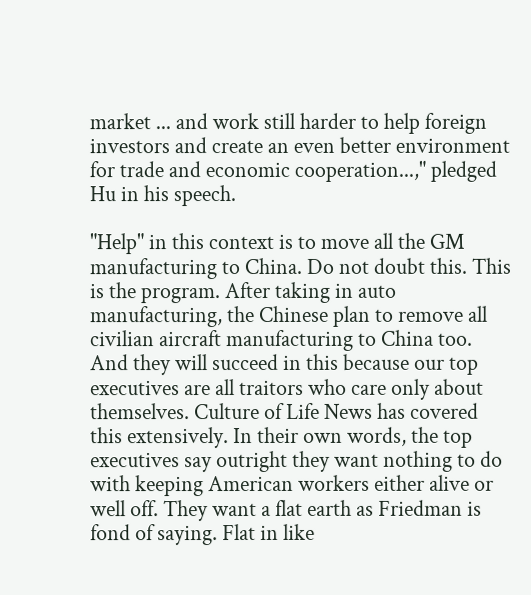market ... and work still harder to help foreign investors and create an even better environment for trade and economic cooperation...," pledged Hu in his speech.

"Help" in this context is to move all the GM manufacturing to China. Do not doubt this. This is the program. After taking in auto manufacturing, the Chinese plan to remove all civilian aircraft manufacturing to China too. And they will succeed in this because our top executives are all traitors who care only about themselves. Culture of Life News has covered this extensively. In their own words, the top executives say outright they want nothing to do with keeping American workers either alive or well off. They want a flat earth as Friedman is fond of saying. Flat in like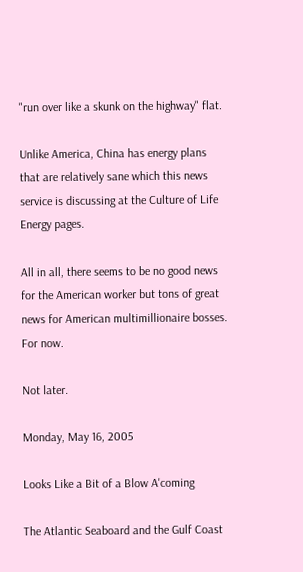"run over like a skunk on the highway" flat.

Unlike America, China has energy plans that are relatively sane which this news service is discussing at the Culture of Life Energy pages.

All in all, there seems to be no good news for the American worker but tons of great news for American multimillionaire bosses. For now.

Not later.

Monday, May 16, 2005

Looks Like a Bit of a Blow A'coming

The Atlantic Seaboard and the Gulf Coast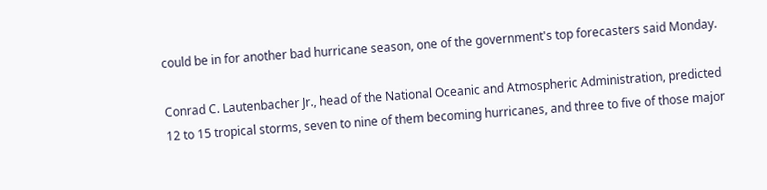could be in for another bad hurricane season, one of the government's top forecasters said Monday.

Conrad C. Lautenbacher Jr., head of the National Oceanic and Atmospheric Administration, predicted 12 to 15 tropical storms, seven to nine of them becoming hurricanes, and three to five of those major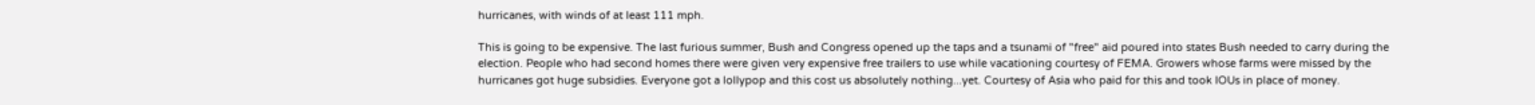hurricanes, with winds of at least 111 mph.

This is going to be expensive. The last furious summer, Bush and Congress opened up the taps and a tsunami of "free" aid poured into states Bush needed to carry during the election. People who had second homes there were given very expensive free trailers to use while vacationing courtesy of FEMA. Growers whose farms were missed by the hurricanes got huge subsidies. Everyone got a lollypop and this cost us absolutely nothing...yet. Courtesy of Asia who paid for this and took IOUs in place of money.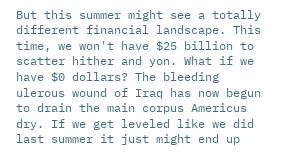But this summer might see a totally different financial landscape. This time, we won't have $25 billion to scatter hither and yon. What if we have $0 dollars? The bleeding ulerous wound of Iraq has now begun to drain the main corpus Americus dry. If we get leveled like we did last summer it just might end up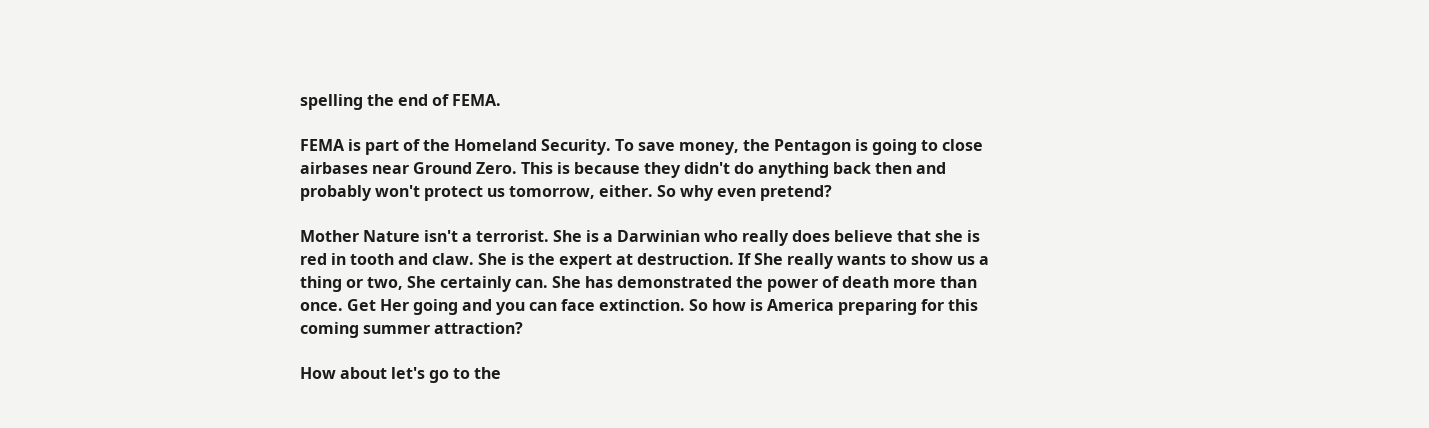spelling the end of FEMA.

FEMA is part of the Homeland Security. To save money, the Pentagon is going to close airbases near Ground Zero. This is because they didn't do anything back then and probably won't protect us tomorrow, either. So why even pretend?

Mother Nature isn't a terrorist. She is a Darwinian who really does believe that she is red in tooth and claw. She is the expert at destruction. If She really wants to show us a thing or two, She certainly can. She has demonstrated the power of death more than once. Get Her going and you can face extinction. So how is America preparing for this coming summer attraction?

How about let's go to the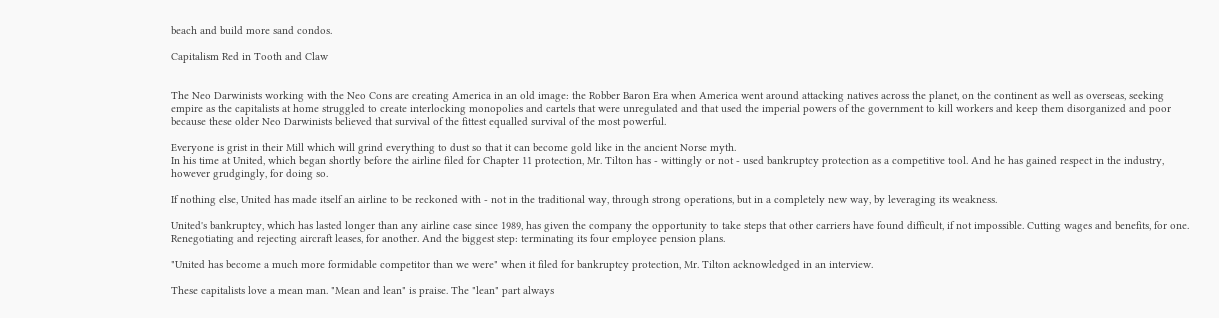beach and build more sand condos.

Capitalism Red in Tooth and Claw


The Neo Darwinists working with the Neo Cons are creating America in an old image: the Robber Baron Era when America went around attacking natives across the planet, on the continent as well as overseas, seeking empire as the capitalists at home struggled to create interlocking monopolies and cartels that were unregulated and that used the imperial powers of the government to kill workers and keep them disorganized and poor because these older Neo Darwinists believed that survival of the fittest equalled survival of the most powerful.

Everyone is grist in their Mill which will grind everything to dust so that it can become gold like in the ancient Norse myth.
In his time at United, which began shortly before the airline filed for Chapter 11 protection, Mr. Tilton has - wittingly or not - used bankruptcy protection as a competitive tool. And he has gained respect in the industry, however grudgingly, for doing so.

If nothing else, United has made itself an airline to be reckoned with - not in the traditional way, through strong operations, but in a completely new way, by leveraging its weakness.

United's bankruptcy, which has lasted longer than any airline case since 1989, has given the company the opportunity to take steps that other carriers have found difficult, if not impossible. Cutting wages and benefits, for one. Renegotiating and rejecting aircraft leases, for another. And the biggest step: terminating its four employee pension plans.

"United has become a much more formidable competitor than we were" when it filed for bankruptcy protection, Mr. Tilton acknowledged in an interview.

These capitalists love a mean man. "Mean and lean" is praise. The "lean" part always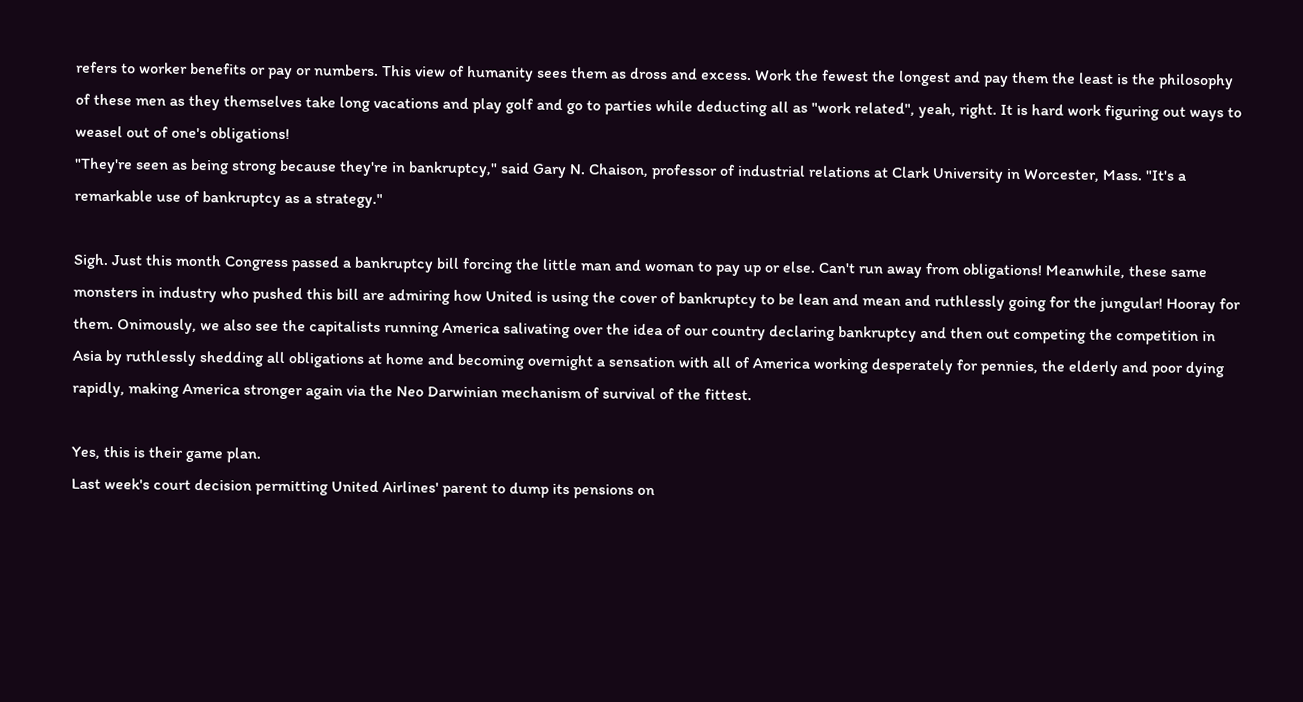refers to worker benefits or pay or numbers. This view of humanity sees them as dross and excess. Work the fewest the longest and pay them the least is the philosophy of these men as they themselves take long vacations and play golf and go to parties while deducting all as "work related", yeah, right. It is hard work figuring out ways to weasel out of one's obligations!
"They're seen as being strong because they're in bankruptcy," said Gary N. Chaison, professor of industrial relations at Clark University in Worcester, Mass. "It's a remarkable use of bankruptcy as a strategy."

Sigh. Just this month Congress passed a bankruptcy bill forcing the little man and woman to pay up or else. Can't run away from obligations! Meanwhile, these same monsters in industry who pushed this bill are admiring how United is using the cover of bankruptcy to be lean and mean and ruthlessly going for the jungular! Hooray for them. Onimously, we also see the capitalists running America salivating over the idea of our country declaring bankruptcy and then out competing the competition in Asia by ruthlessly shedding all obligations at home and becoming overnight a sensation with all of America working desperately for pennies, the elderly and poor dying rapidly, making America stronger again via the Neo Darwinian mechanism of survival of the fittest.

Yes, this is their game plan.
Last week's court decision permitting United Airlines' parent to dump its pensions on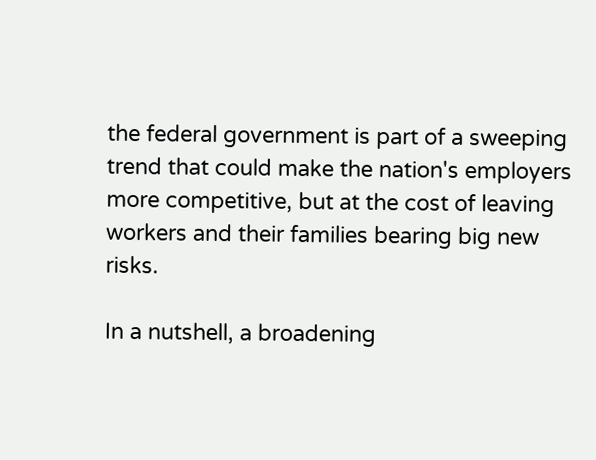the federal government is part of a sweeping trend that could make the nation's employers more competitive, but at the cost of leaving workers and their families bearing big new risks.

In a nutshell, a broadening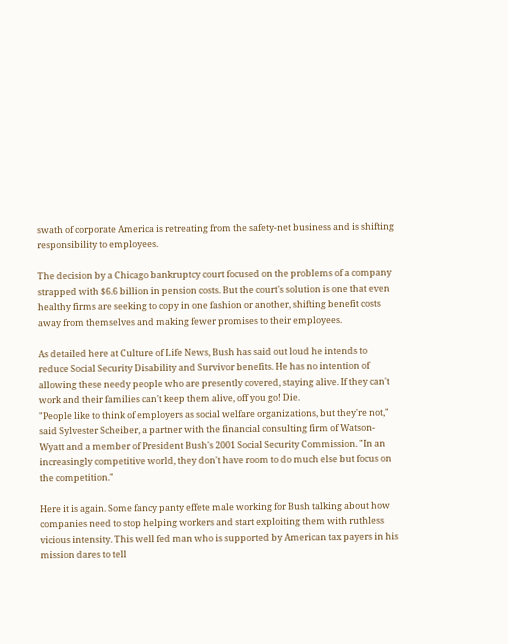swath of corporate America is retreating from the safety-net business and is shifting responsibility to employees.

The decision by a Chicago bankruptcy court focused on the problems of a company strapped with $6.6 billion in pension costs. But the court's solution is one that even healthy firms are seeking to copy in one fashion or another, shifting benefit costs away from themselves and making fewer promises to their employees.

As detailed here at Culture of Life News, Bush has said out loud he intends to reduce Social Security Disability and Survivor benefits. He has no intention of allowing these needy people who are presently covered, staying alive. If they can't work and their families can't keep them alive, off you go! Die.
"People like to think of employers as social welfare organizations, but they're not," said Sylvester Scheiber, a partner with the financial consulting firm of Watson-Wyatt and a member of President Bush's 2001 Social Security Commission. "In an increasingly competitive world, they don't have room to do much else but focus on the competition."

Here it is again. Some fancy panty effete male working for Bush talking about how companies need to stop helping workers and start exploiting them with ruthless vicious intensity. This well fed man who is supported by American tax payers in his mission dares to tell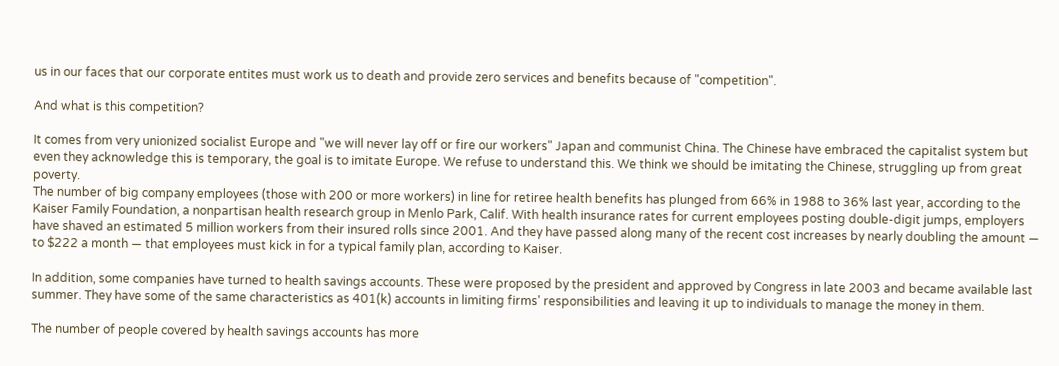us in our faces that our corporate entites must work us to death and provide zero services and benefits because of "competition".

And what is this competition?

It comes from very unionized socialist Europe and "we will never lay off or fire our workers" Japan and communist China. The Chinese have embraced the capitalist system but even they acknowledge this is temporary, the goal is to imitate Europe. We refuse to understand this. We think we should be imitating the Chinese, struggling up from great poverty.
The number of big company employees (those with 200 or more workers) in line for retiree health benefits has plunged from 66% in 1988 to 36% last year, according to the Kaiser Family Foundation, a nonpartisan health research group in Menlo Park, Calif. With health insurance rates for current employees posting double-digit jumps, employers have shaved an estimated 5 million workers from their insured rolls since 2001. And they have passed along many of the recent cost increases by nearly doubling the amount — to $222 a month — that employees must kick in for a typical family plan, according to Kaiser.

In addition, some companies have turned to health savings accounts. These were proposed by the president and approved by Congress in late 2003 and became available last summer. They have some of the same characteristics as 401(k) accounts in limiting firms' responsibilities and leaving it up to individuals to manage the money in them.

The number of people covered by health savings accounts has more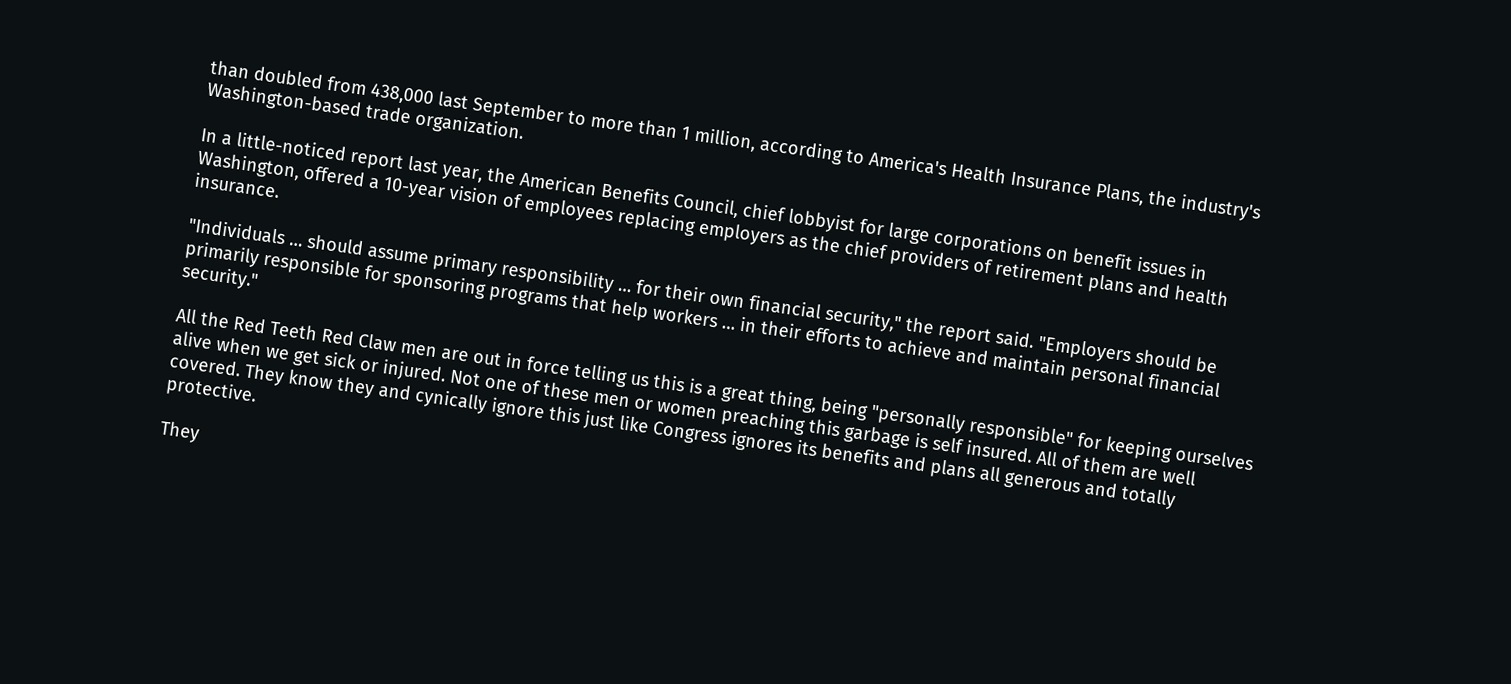than doubled from 438,000 last September to more than 1 million, according to America's Health Insurance Plans, the industry's Washington-based trade organization.

In a little-noticed report last year, the American Benefits Council, chief lobbyist for large corporations on benefit issues in Washington, offered a 10-year vision of employees replacing employers as the chief providers of retirement plans and health insurance.

"Individuals … should assume primary responsibility … for their own financial security," the report said. "Employers should be primarily responsible for sponsoring programs that help workers … in their efforts to achieve and maintain personal financial security."

All the Red Teeth Red Claw men are out in force telling us this is a great thing, being "personally responsible" for keeping ourselves alive when we get sick or injured. Not one of these men or women preaching this garbage is self insured. All of them are well covered. They know they and cynically ignore this just like Congress ignores its benefits and plans all generous and totally protective.

They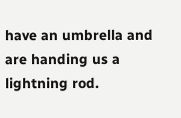have an umbrella and are handing us a lightning rod.